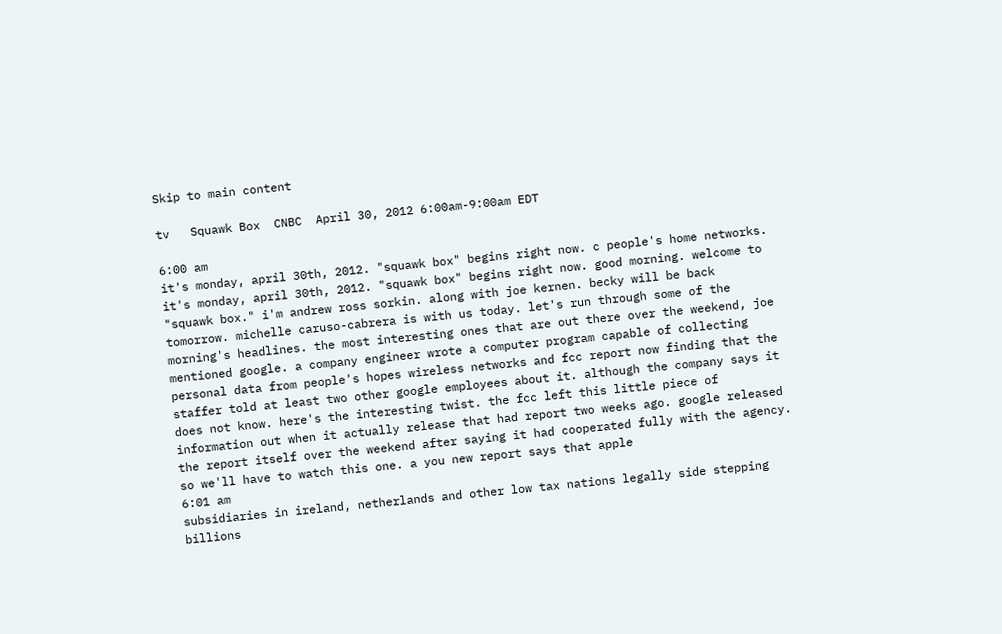Skip to main content

tv   Squawk Box  CNBC  April 30, 2012 6:00am-9:00am EDT

6:00 am
it's monday, april 30th, 2012. "squawk box" begins right now. c people's home networks. it's monday, april 30th, 2012. "squawk box" begins right now. good morning. welcome to "squawk box." i'm andrew ross sorkin. along with joe kernen. becky will be back tomorrow. michelle caruso-cabrera is with us today. let's run through some of the morning's headlines. the most interesting ones that are out there over the weekend, joe mentioned google. a company engineer wrote a computer program capable of collecting personal data from people's hopes wireless networks and fcc report now finding that the staffer told at least two other google employees about it. although the company says it does not know. here's the interesting twist. the fcc left this little piece of information out when it actually release that had report two weeks ago. google released the report itself over the weekend after saying it had cooperated fully with the agency. so we'll have to watch this one. a you new report says that apple
6:01 am
subsidiaries in ireland, netherlands and other low tax nations legally side stepping billions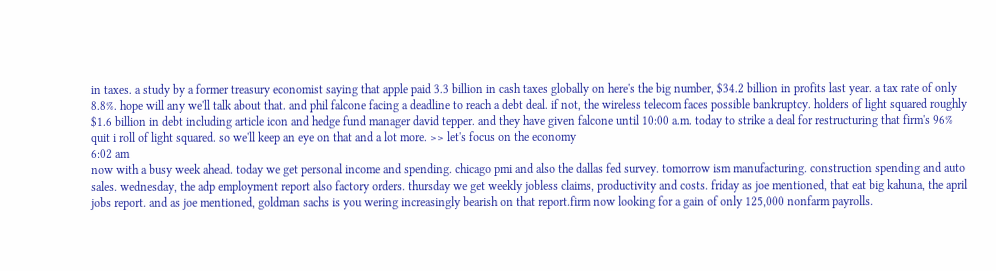in taxes. a study by a former treasury economist saying that apple paid 3.3 billion in cash taxes globally on here's the big number, $34.2 billion in profits last year. a tax rate of only 8.8%. hope will any we'll talk about that. and phil falcone facing a deadline to reach a debt deal. if not, the wireless telecom faces possible bankruptcy. holders of light squared roughly $1.6 billion in debt including article icon and hedge fund manager david tepper. and they have given falcone until 10:00 a.m. today to strike a deal for restructuring that firm's 96% quit i roll of light squared. so we'll keep an eye on that and a lot more. >> let's focus on the economy
6:02 am
now with a busy week ahead. today we get personal income and spending. chicago pmi and also the dallas fed survey. tomorrow ism manufacturing. construction spending and auto sales. wednesday, the adp employment report also factory orders. thursday we get weekly jobless claims, productivity and costs. friday as joe mentioned, that eat big kahuna, the april jobs report. and as joe mentioned, goldman sachs is you wering increasingly bearish on that report.firm now looking for a gain of only 125,000 nonfarm payrolls.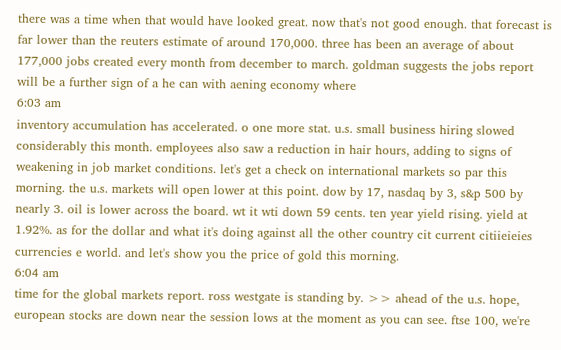there was a time when that would have looked great. now that's not good enough. that forecast is far lower than the reuters estimate of around 170,000. three has been an average of about 177,000 jobs created every month from december to march. goldman suggests the jobs report will be a further sign of a he can with aening economy where
6:03 am
inventory accumulation has accelerated. o one more stat. u.s. small business hiring slowed considerably this month. employees also saw a reduction in hair hours, adding to signs of weakening in job market conditions. let's get a check on international markets so par this morning. the u.s. markets will open lower at this point. dow by 17, nasdaq by 3, s&p 500 by nearly 3. oil is lower across the board. wt it wti down 59 cents. ten year yield rising. yield at 1.92%. as for the dollar and what it's doing against all the other country cit current citiieieies currencies e world. and let's show you the price of gold this morning.
6:04 am
time for the global markets report. ross westgate is standing by. >> ahead of the u.s. hope, european stocks are down near the session lows at the moment as you can see. ftse 100, we're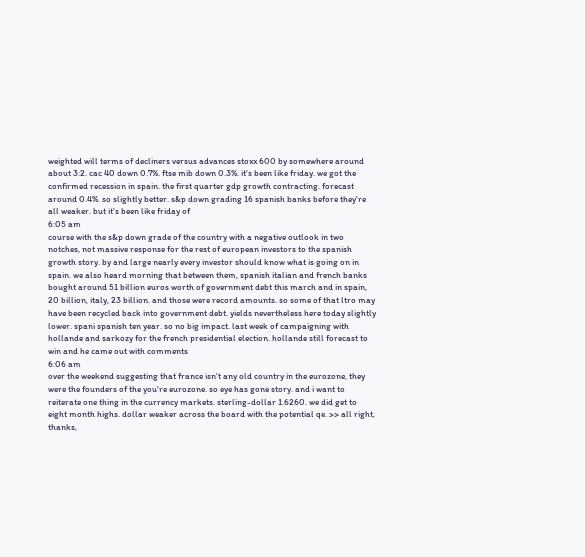weighted will terms of decliners versus advances stoxx 600 by somewhere around about 3:2. cac 40 down 0.7%. ftse mib down 0.3%. it's been like friday. we got the confirmed recession in spain. the first quarter gdp growth contracting. forecast around 0.4%. so slightly better. s&p down grading 16 spanish banks before they're all weaker. but it's been like friday of
6:05 am
course with the s&p down grade of the country with a negative outlook in two notches, not massive response for the rest of european investors to the spanish growth story. by and large nearly every investor should know what is going on in spain. we also heard morning that between them, spanish italian and french banks bought around 51 billion euros worth of government debt this march and in spain, 20 billion, italy, 23 billion. and those were record amounts. so some of that ltro may have been recycled back into government debt. yields nevertheless here today slightly lower. spani spanish ten year. so no big impact. last week of campaigning with hollande and sarkozy for the french presidential election. hollande still forecast to win and he came out with comments
6:06 am
over the weekend suggesting that france isn't any old country in the eurozone, they were the founders of the you're eurozone. so eye has gone story. and i want to reiterate one thing in the currency markets. sterling-dollar 1.6260. we did get to eight month highs. dollar weaker across the board with the potential qe. >> all right, thanks,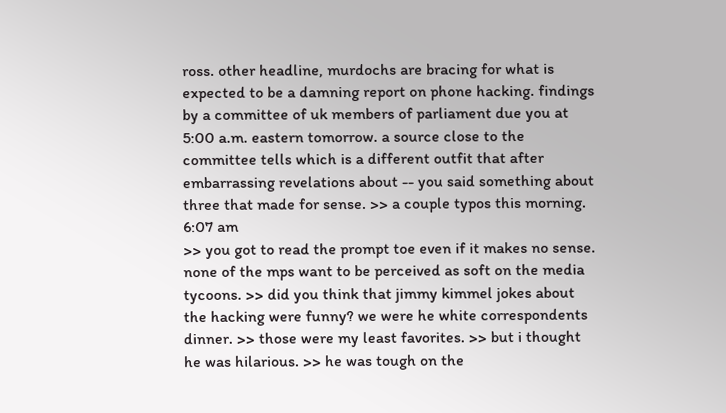ross. other headline, murdochs are bracing for what is expected to be a damning report on phone hacking. findings by a committee of uk members of parliament due you at 5:00 a.m. eastern tomorrow. a source close to the committee tells which is a different outfit that after embarrassing revelations about -- you said something about three that made for sense. >> a couple typos this morning.
6:07 am
>> you got to read the prompt toe even if it makes no sense. none of the mps want to be perceived as soft on the media tycoons. >> did you think that jimmy kimmel jokes about the hacking were funny? we were he white correspondents dinner. >> those were my least favorites. >> but i thought he was hilarious. >> he was tough on the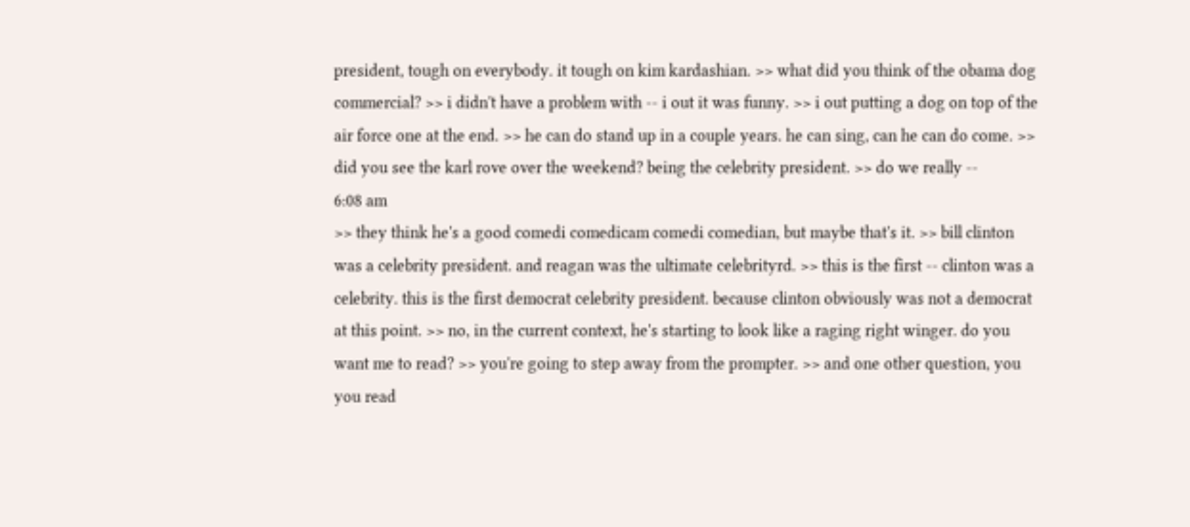president, tough on everybody. it tough on kim kardashian. >> what did you think of the obama dog commercial? >> i didn't have a problem with -- i out it was funny. >> i out putting a dog on top of the air force one at the end. >> he can do stand up in a couple years. he can sing, can he can do come. >> did you see the karl rove over the weekend? being the celebrity president. >> do we really --
6:08 am
>> they think he's a good comedi comedicam comedi comedian, but maybe that's it. >> bill clinton was a celebrity president. and reagan was the ultimate celebrityrd. >> this is the first -- clinton was a celebrity. this is the first democrat celebrity president. because clinton obviously was not a democrat at this point. >> no, in the current context, he's starting to look like a raging right winger. do you want me to read? >> you're going to step away from the prompter. >> and one other question, you you read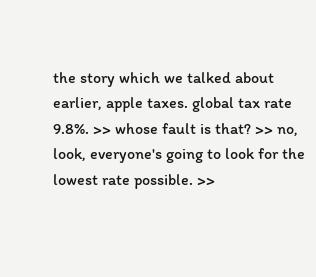the story which we talked about earlier, apple taxes. global tax rate 9.8%. >> whose fault is that? >> no, look, everyone's going to look for the lowest rate possible. >>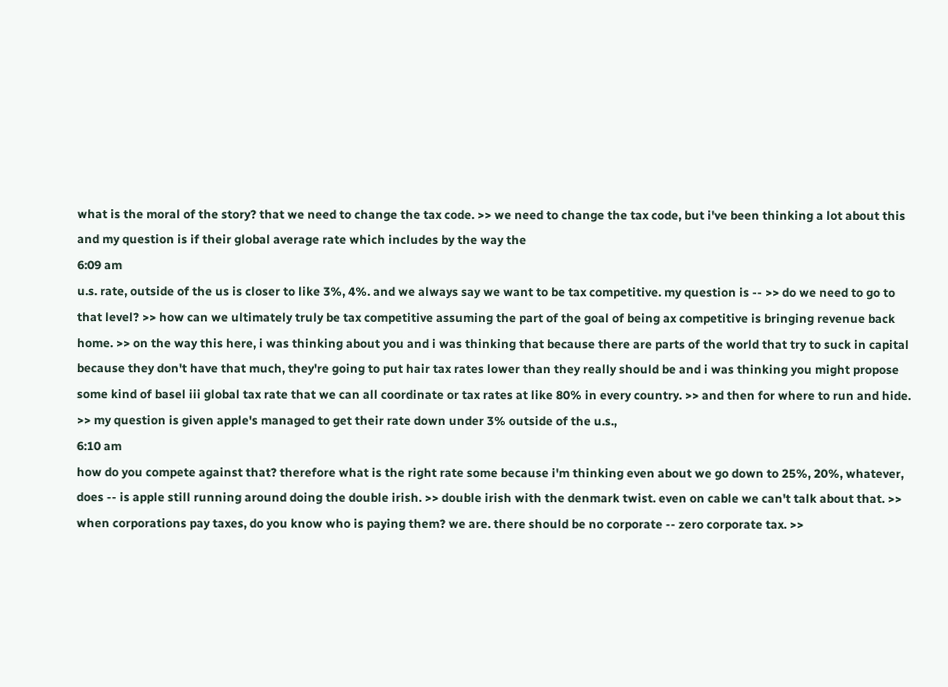what is the moral of the story? that we need to change the tax code. >> we need to change the tax code, but i've been thinking a lot about this and my question is if their global average rate which includes by the way the
6:09 am
u.s. rate, outside of the us is closer to like 3%, 4%. and we always say we want to be tax competitive. my question is -- >> do we need to go to that level? >> how can we ultimately truly be tax competitive assuming the part of the goal of being ax competitive is bringing revenue back home. >> on the way this here, i was thinking about you and i was thinking that because there are parts of the world that try to suck in capital because they don't have that much, they're going to put hair tax rates lower than they really should be and i was thinking you might propose some kind of basel iii global tax rate that we can all coordinate or tax rates at like 80% in every country. >> and then for where to run and hide. >> my question is given apple's managed to get their rate down under 3% outside of the u.s.,
6:10 am
how do you compete against that? therefore what is the right rate some because i'm thinking even about we go down to 25%, 20%, whatever, does -- is apple still running around doing the double irish. >> double irish with the denmark twist. even on cable we can't talk about that. >> when corporations pay taxes, do you know who is paying them? we are. there should be no corporate -- zero corporate tax. >>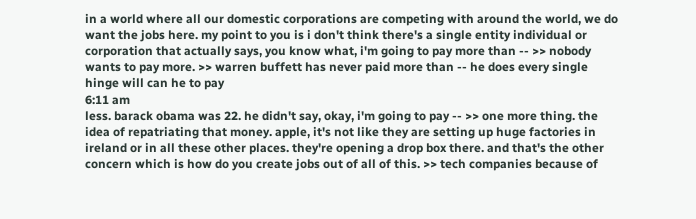in a world where all our domestic corporations are competing with around the world, we do want the jobs here. my point to you is i don't think there's a single entity individual or corporation that actually says, you know what, i'm going to pay more than -- >> nobody wants to pay more. >> warren buffett has never paid more than -- he does every single hinge will can he to pay
6:11 am
less. barack obama was 22. he didn't say, okay, i'm going to pay -- >> one more thing. the idea of repatriating that money. apple, it's not like they are setting up huge factories in ireland or in all these other places. they're opening a drop box there. and that's the other concern which is how do you create jobs out of all of this. >> tech companies because of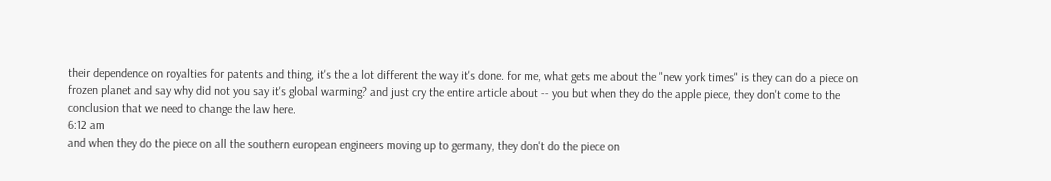their dependence on royalties for patents and thing, it's the a lot different the way it's done. for me, what gets me about the "new york times" is they can do a piece on frozen planet and say why did not you say it's global warming? and just cry the entire article about -- you but when they do the apple piece, they don't come to the conclusion that we need to change the law here.
6:12 am
and when they do the piece on all the southern european engineers moving up to germany, they don't do the piece on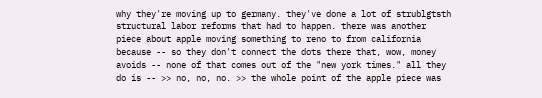why they're moving up to germany. they've done a lot of strublgtsth structural labor reforms that had to happen. there was another piece about apple moving something to reno to from california because -- so they don't connect the dots there that, wow, money avoids -- none of that comes out of the "new york times." all they do is -- >> no, no, no. >> the whole point of the apple piece was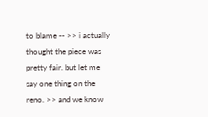to blame -- >> i actually thought the piece was pretty fair. but let me say one thing on the reno. >> and we know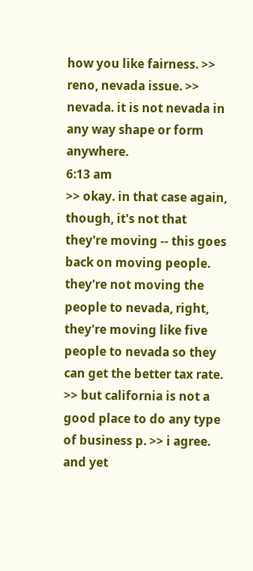how you like fairness. >> reno, nevada issue. >> nevada. it is not nevada in any way shape or form anywhere.
6:13 am
>> okay. in that case again, though, it's not that they're moving -- this goes back on moving people. they're not moving the people to nevada, right, they're moving like five people to nevada so they can get the better tax rate. >> but california is not a good place to do any type of business p. >> i agree. and yet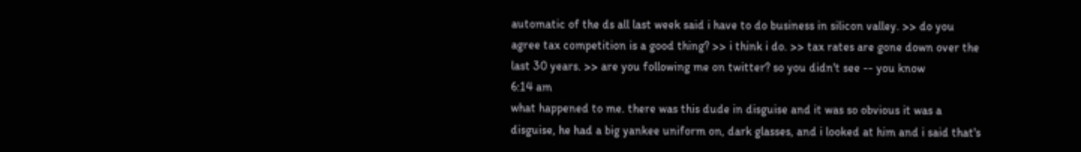automatic of the ds all last week said i have to do business in silicon valley. >> do you agree tax competition is a good thing? >> i think i do. >> tax rates are gone down over the last 30 years. >> are you following me on twitter? so you didn't see -- you know
6:14 am
what happened to me. there was this dude in disguise and it was so obvious it was a disguise, he had a big yankee uniform on, dark glasses, and i looked at him and i said that's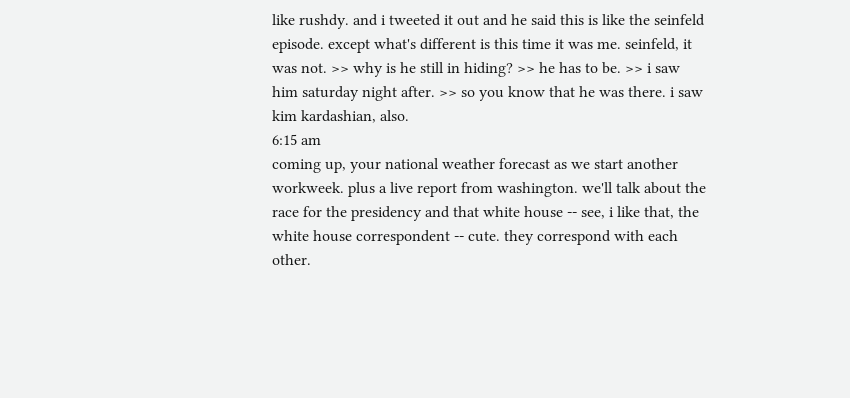like rushdy. and i tweeted it out and he said this is like the seinfeld episode. except what's different is this time it was me. seinfeld, it was not. >> why is he still in hiding? >> he has to be. >> i saw him saturday night after. >> so you know that he was there. i saw kim kardashian, also.
6:15 am
coming up, your national weather forecast as we start another workweek. plus a live report from washington. we'll talk about the race for the presidency and that white house -- see, i like that, the white house correspondent -- cute. they correspond with each other.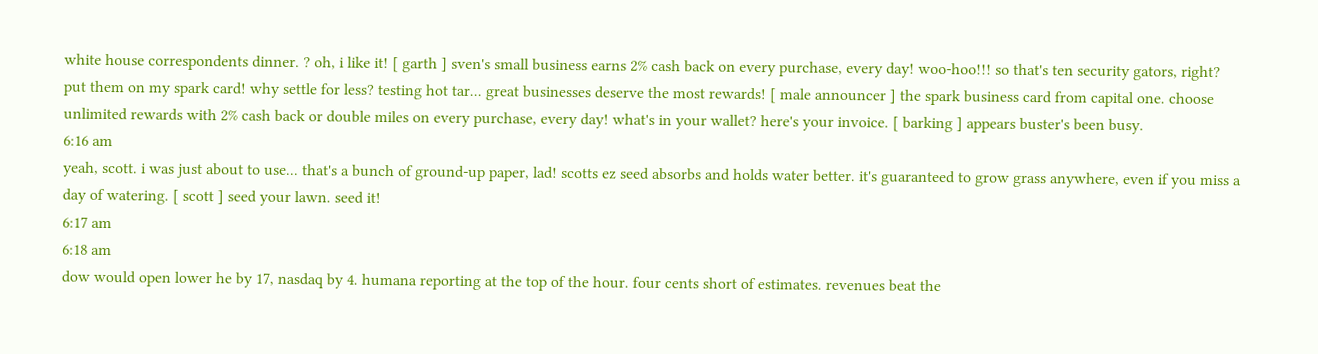white house correspondents dinner. ? oh, i like it! [ garth ] sven's small business earns 2% cash back on every purchase, every day! woo-hoo!!! so that's ten security gators, right? put them on my spark card! why settle for less? testing hot tar... great businesses deserve the most rewards! [ male announcer ] the spark business card from capital one. choose unlimited rewards with 2% cash back or double miles on every purchase, every day! what's in your wallet? here's your invoice. [ barking ] appears buster's been busy.
6:16 am
yeah, scott. i was just about to use... that's a bunch of ground-up paper, lad! scotts ez seed absorbs and holds water better. it's guaranteed to grow grass anywhere, even if you miss a day of watering. [ scott ] seed your lawn. seed it!
6:17 am
6:18 am
dow would open lower he by 17, nasdaq by 4. humana reporting at the top of the hour. four cents short of estimates. revenues beat the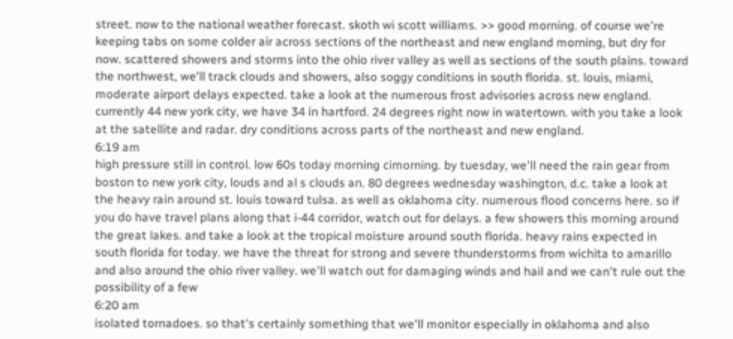street. now to the national weather forecast. skoth wi scott williams. >> good morning. of course we're keeping tabs on some colder air across sections of the northeast and new england morning, but dry for now. scattered showers and storms into the ohio river valley as well as sections of the south plains. toward the northwest, we'll track clouds and showers, also soggy conditions in south florida. st. louis, miami, moderate airport delays expected. take a look at the numerous frost advisories across new england. currently 44 new york city, we have 34 in hartford. 24 degrees right now in watertown. with you take a look at the satellite and radar. dry conditions across parts of the northeast and new england.
6:19 am
high pressure still in control. low 60s today morning cimorning. by tuesday, we'll need the rain gear from boston to new york city, louds and al s clouds an. 80 degrees wednesday washington, d.c. take a look at the heavy rain around st. louis toward tulsa. as well as oklahoma city. numerous flood concerns here. so if you do have travel plans along that i-44 corridor, watch out for delays. a few showers this morning around the great lakes. and take a look at the tropical moisture around south florida. heavy rains expected in south florida for today. we have the threat for strong and severe thunderstorms from wichita to amarillo and also around the ohio river valley. we'll watch out for damaging winds and hail and we can't rule out the possibility of a few
6:20 am
isolated tornadoes. so that's certainly something that we'll monitor especially in oklahoma and also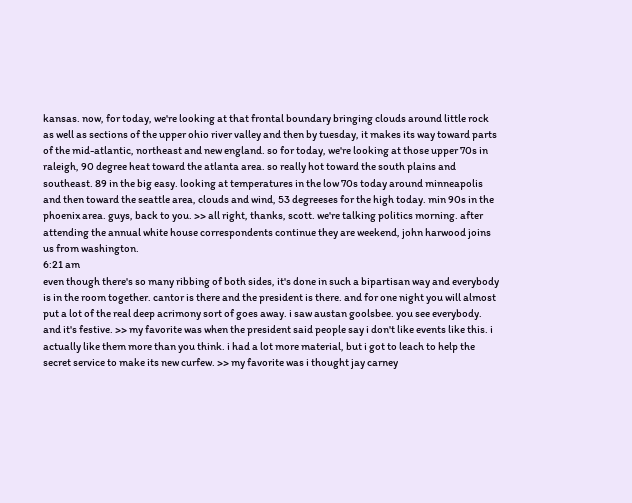kansas. now, for today, we're looking at that frontal boundary bringing clouds around little rock as well as sections of the upper ohio river valley and then by tuesday, it makes its way toward parts of the mid-atlantic, northeast and new england. so for today, we're looking at those upper 70s in raleigh, 90 degree heat toward the atlanta area. so really hot toward the south plains and southeast. 89 in the big easy. looking at temperatures in the low 70s today around minneapolis and then toward the seattle area, clouds and wind, 53 degreeses for the high today. min 90s in the phoenix area. guys, back to you. >> all right, thanks, scott. we're talking politics morning. after attending the annual white house correspondents continue they are weekend, john harwood joins us from washington.
6:21 am
even though there's so many ribbing of both sides, it's done in such a bipartisan way and everybody is in the room together. cantor is there and the president is there. and for one night you will almost put a lot of the real deep acrimony sort of goes away. i saw austan goolsbee. you see everybody. and it's festive. >> my favorite was when the president said people say i don't like events like this. i actually like them more than you think. i had a lot more material, but i got to leach to help the secret service to make its new curfew. >> my favorite was i thought jay carney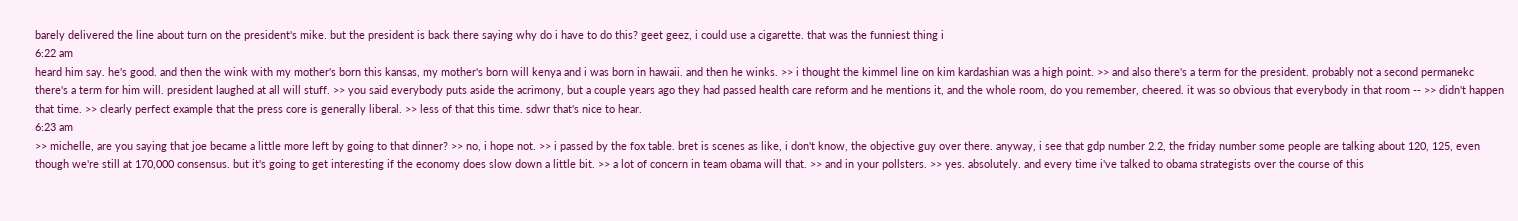barely delivered the line about turn on the president's mike. but the president is back there saying why do i have to do this? geet geez, i could use a cigarette. that was the funniest thing i
6:22 am
heard him say. he's good. and then the wink with my mother's born this kansas, my mother's born will kenya and i was born in hawaii. and then he winks. >> i thought the kimmel line on kim kardashian was a high point. >> and also there's a term for the president. probably not a second permanekc there's a term for him will. president laughed at all will stuff. >> you said everybody puts aside the acrimony, but a couple years ago they had passed health care reform and he mentions it, and the whole room, do you remember, cheered. it was so obvious that everybody in that room -- >> didn't happen that time. >> clearly perfect example that the press core is generally liberal. >> less of that this time. sdwr that's nice to hear.
6:23 am
>> michelle, are you saying that joe became a little more left by going to that dinner? >> no, i hope not. >> i passed by the fox table. bret is scenes as like, i don't know, the objective guy over there. anyway, i see that gdp number 2.2, the friday number some people are talking about 120, 125, even though we're still at 170,000 consensus. but it's going to get interesting if the economy does slow down a little bit. >> a lot of concern in team obama will that. >> and in your pollsters. >> yes. absolutely. and every time i've talked to obama strategists over the course of this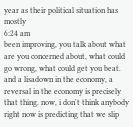year as their political situation has mostly
6:24 am
been improving, you talk about what are you concerned about, what could go wrong, what could get you beat. and a lisadown in the economy, a reversal in the economy is precisely that thing. now, i don't think anybody right now is predicting that we slip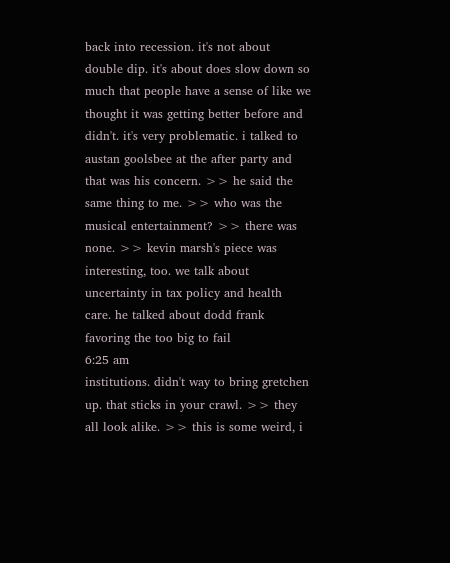back into recession. it's not about double dip. it's about does slow down so much that people have a sense of like we thought it was getting better before and didn't. it's very problematic. i talked to austan goolsbee at the after party and that was his concern. >> he said the same thing to me. >> who was the musical entertainment? >> there was none. >> kevin marsh's piece was interesting, too. we talk about uncertainty in tax policy and health care. he talked about dodd frank favoring the too big to fail
6:25 am
institutions. didn't way to bring gretchen up. that sticks in your crawl. >> they all look alike. >> this is some weird, i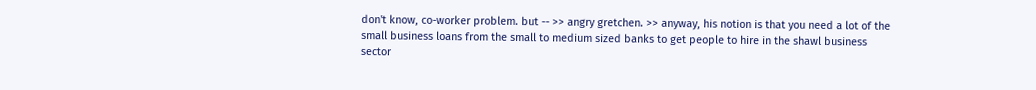don't know, co-worker problem. but -- >> angry gretchen. >> anyway, his notion is that you need a lot of the small business loans from the small to medium sized banks to get people to hire in the shawl business sector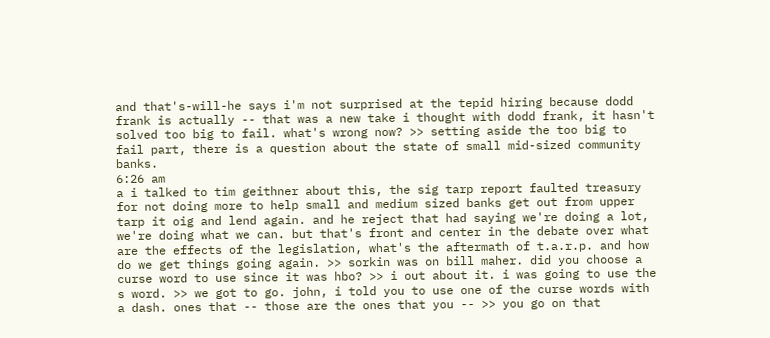and that's-will-he says i'm not surprised at the tepid hiring because dodd frank is actually -- that was a new take i thought with dodd frank, it hasn't solved too big to fail. what's wrong now? >> setting aside the too big to fail part, there is a question about the state of small mid-sized community banks.
6:26 am
a i talked to tim geithner about this, the sig tarp report faulted treasury for not doing more to help small and medium sized banks get out from upper tarp it oig and lend again. and he reject that had saying we're doing a lot, we're doing what we can. but that's front and center in the debate over what are the effects of the legislation, what's the aftermath of t.a.r.p. and how do we get things going again. >> sorkin was on bill maher. did you choose a curse word to use since it was hbo? >> i out about it. i was going to use the s word. >> we got to go. john, i told you to use one of the curse words with a dash. ones that -- those are the ones that you -- >> you go on that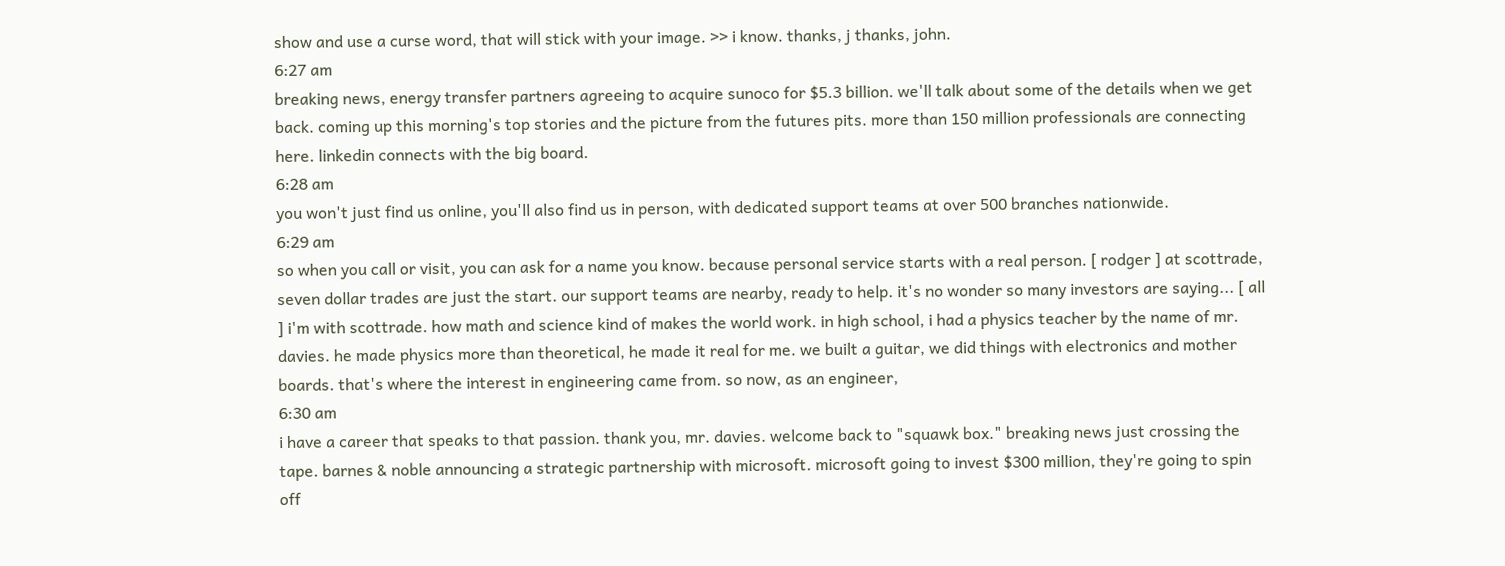show and use a curse word, that will stick with your image. >> i know. thanks, j thanks, john.
6:27 am
breaking news, energy transfer partners agreeing to acquire sunoco for $5.3 billion. we'll talk about some of the details when we get back. coming up this morning's top stories and the picture from the futures pits. more than 150 million professionals are connecting here. linkedin connects with the big board.
6:28 am
you won't just find us online, you'll also find us in person, with dedicated support teams at over 500 branches nationwide.
6:29 am
so when you call or visit, you can ask for a name you know. because personal service starts with a real person. [ rodger ] at scottrade, seven dollar trades are just the start. our support teams are nearby, ready to help. it's no wonder so many investors are saying... [ all ] i'm with scottrade. how math and science kind of makes the world work. in high school, i had a physics teacher by the name of mr. davies. he made physics more than theoretical, he made it real for me. we built a guitar, we did things with electronics and mother boards. that's where the interest in engineering came from. so now, as an engineer,
6:30 am
i have a career that speaks to that passion. thank you, mr. davies. welcome back to "squawk box." breaking news just crossing the tape. barnes & noble announcing a strategic partnership with microsoft. microsoft going to invest $300 million, they're going to spin off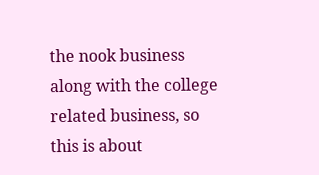the nook business along with the college related business, so this is about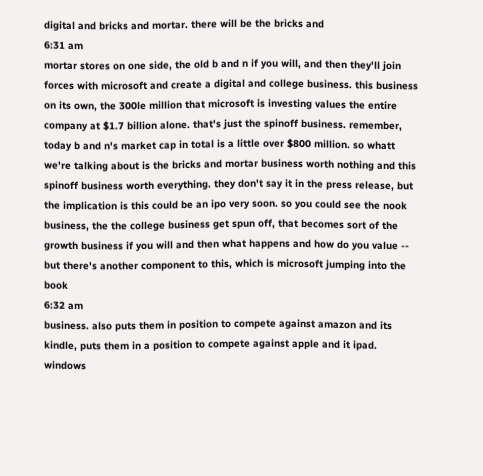digital and bricks and mortar. there will be the bricks and
6:31 am
mortar stores on one side, the old b and n if you will, and then they'll join forces with microsoft and create a digital and college business. this business on its own, the 300le million that microsoft is investing values the entire company at $1.7 billion alone. that's just the spinoff business. remember, today b and n's market cap in total is a little over $800 million. so whatt we're talking about is the bricks and mortar business worth nothing and this spinoff business worth everything. they don't say it in the press release, but the implication is this could be an ipo very soon. so you could see the nook business, the the college business get spun off, that becomes sort of the growth business if you will and then what happens and how do you value -- but there's another component to this, which is microsoft jumping into the book
6:32 am
business. also puts them in position to compete against amazon and its kindle, puts them in a position to compete against apple and it ipad. windows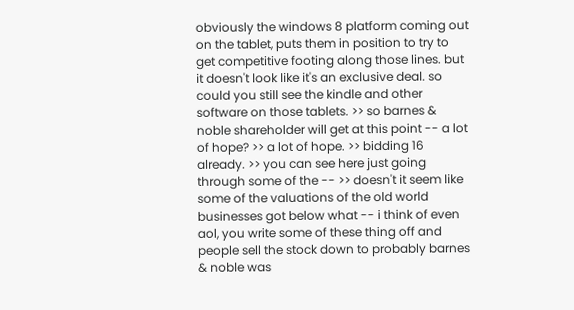obviously the windows 8 platform coming out on the tablet, puts them in position to try to get competitive footing along those lines. but it doesn't look like it's an exclusive deal. so could you still see the kindle and other software on those tablets. >> so barnes & noble shareholder will get at this point -- a lot of hope? >> a lot of hope. >> bidding 16 already. >> you can see here just going through some of the -- >> doesn't it seem like some of the valuations of the old world businesses got below what -- i think of even aol, you write some of these thing off and people sell the stock down to probably barnes & noble was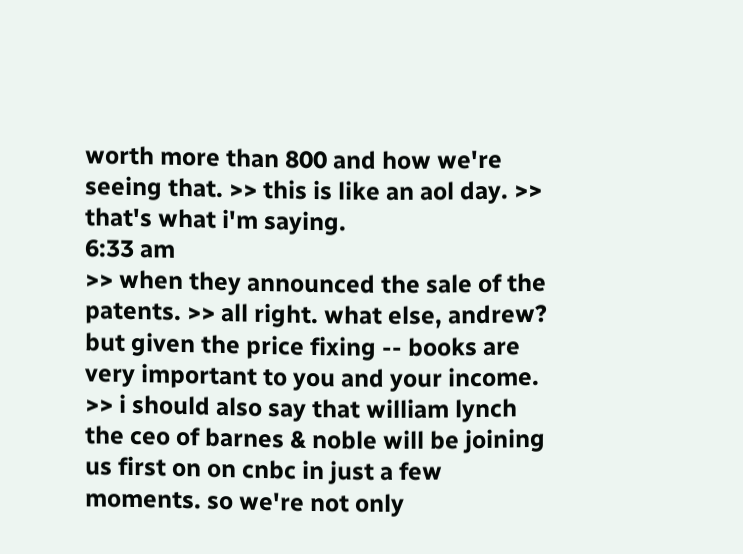worth more than 800 and how we're seeing that. >> this is like an aol day. >> that's what i'm saying.
6:33 am
>> when they announced the sale of the patents. >> all right. what else, andrew? but given the price fixing -- books are very important to you and your income. >> i should also say that william lynch the ceo of barnes & noble will be joining us first on on cnbc in just a few moments. so we're not only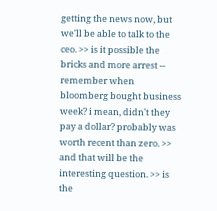getting the news now, but we'll be able to talk to the ceo. >> is it possible the bricks and more arrest -- remember when bloomberg bought business week? i mean, didn't they pay a dollar? probably was worth recent than zero. >> and that will be the interesting question. >> is the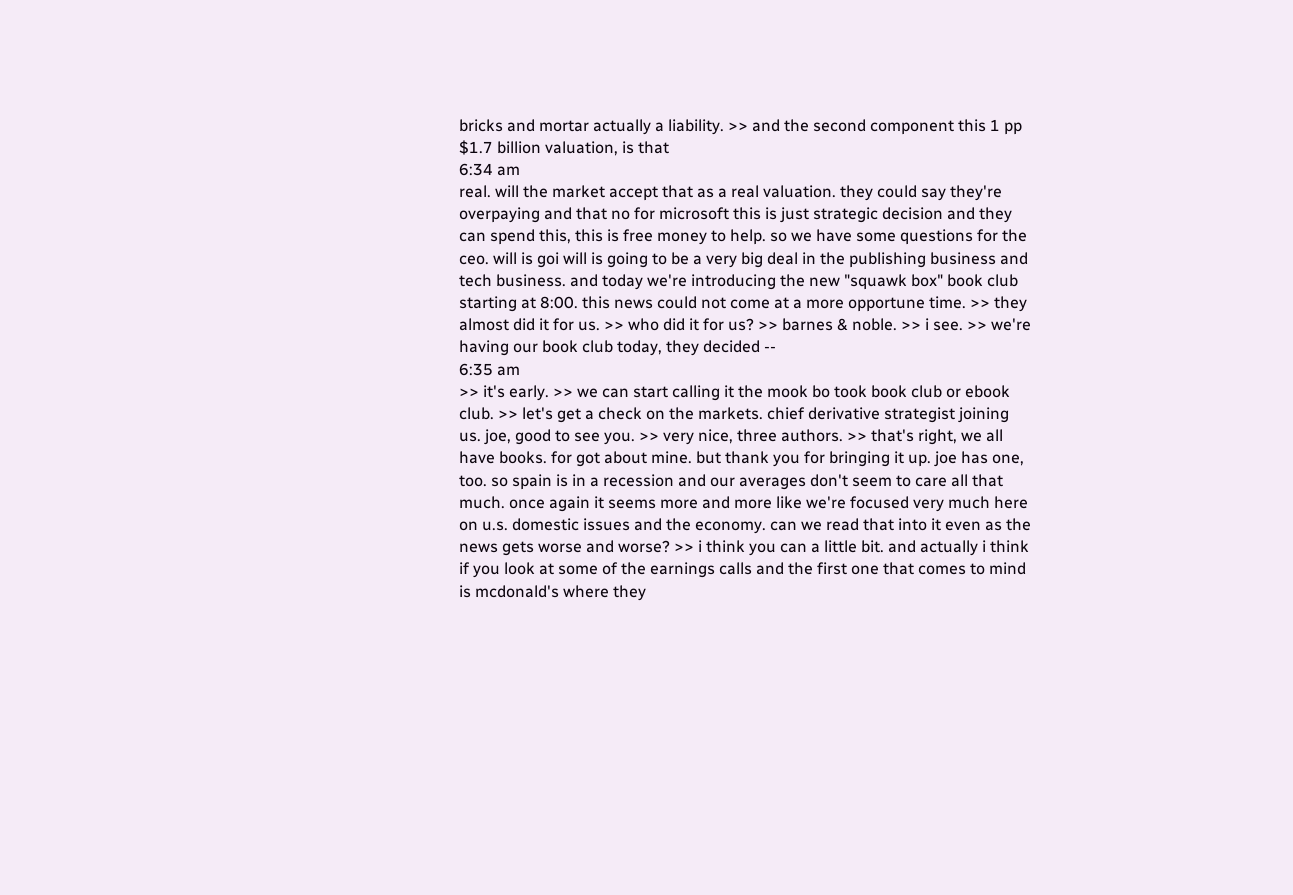bricks and mortar actually a liability. >> and the second component this 1 pp $1.7 billion valuation, is that
6:34 am
real. will the market accept that as a real valuation. they could say they're overpaying and that no for microsoft this is just strategic decision and they can spend this, this is free money to help. so we have some questions for the ceo. will is goi will is going to be a very big deal in the publishing business and tech business. and today we're introducing the new "squawk box" book club starting at 8:00. this news could not come at a more opportune time. >> they almost did it for us. >> who did it for us? >> barnes & noble. >> i see. >> we're having our book club today, they decided --
6:35 am
>> it's early. >> we can start calling it the mook bo took book club or ebook club. >> let's get a check on the markets. chief derivative strategist joining us. joe, good to see you. >> very nice, three authors. >> that's right, we all have books. for got about mine. but thank you for bringing it up. joe has one, too. so spain is in a recession and our averages don't seem to care all that much. once again it seems more and more like we're focused very much here on u.s. domestic issues and the economy. can we read that into it even as the news gets worse and worse? >> i think you can a little bit. and actually i think if you look at some of the earnings calls and the first one that comes to mind is mcdonald's where they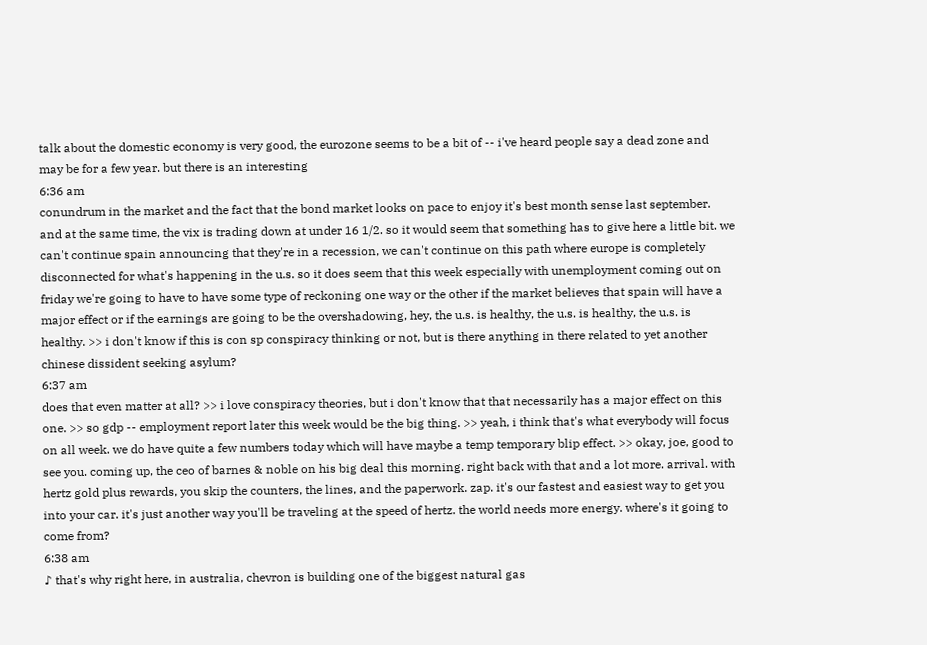talk about the domestic economy is very good, the eurozone seems to be a bit of -- i've heard people say a dead zone and may be for a few year. but there is an interesting
6:36 am
conundrum in the market and the fact that the bond market looks on pace to enjoy it's best month sense last september. and at the same time, the vix is trading down at under 16 1/2. so it would seem that something has to give here a little bit. we can't continue spain announcing that they're in a recession, we can't continue on this path where europe is completely disconnected for what's happening in the u.s. so it does seem that this week especially with unemployment coming out on friday we're going to have to have some type of reckoning one way or the other if the market believes that spain will have a major effect or if the earnings are going to be the overshadowing, hey, the u.s. is healthy, the u.s. is healthy, the u.s. is healthy. >> i don't know if this is con sp conspiracy thinking or not, but is there anything in there related to yet another chinese dissident seeking asylum?
6:37 am
does that even matter at all? >> i love conspiracy theories, but i don't know that that necessarily has a major effect on this one. >> so gdp -- employment report later this week would be the big thing. >> yeah, i think that's what everybody will focus on all week. we do have quite a few numbers today which will have maybe a temp temporary blip effect. >> okay, joe, good to see you. coming up, the ceo of barnes & noble on his big deal this morning. right back with that and a lot more. arrival. with hertz gold plus rewards, you skip the counters, the lines, and the paperwork. zap. it's our fastest and easiest way to get you into your car. it's just another way you'll be traveling at the speed of hertz. the world needs more energy. where's it going to come from?
6:38 am
♪ that's why right here, in australia, chevron is building one of the biggest natural gas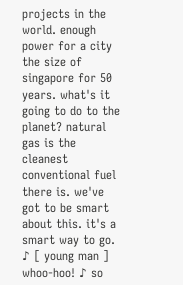projects in the world. enough power for a city the size of singapore for 50 years. what's it going to do to the planet? natural gas is the cleanest conventional fuel there is. we've got to be smart about this. it's a smart way to go. ♪ [ young man ] whoo-hoo! ♪ so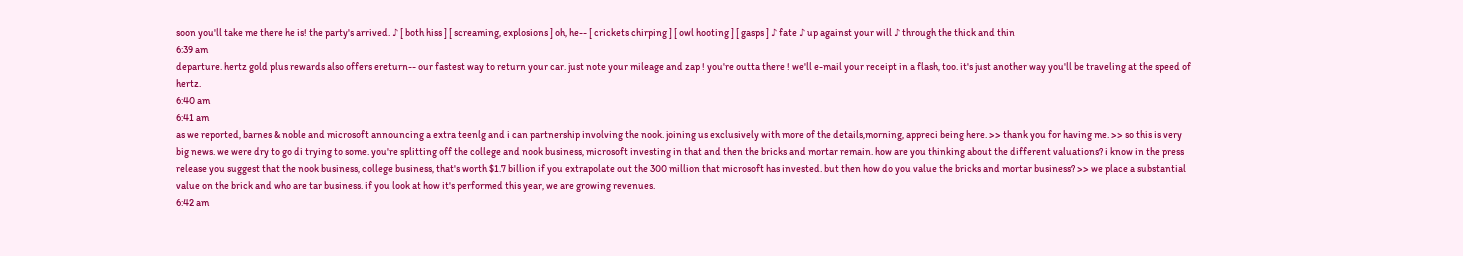soon you'll take me there he is! the party's arrived. ♪ [ both hiss ] [ screaming, explosions ] oh, he-- [ crickets chirping ] [ owl hooting ] [ gasps ] ♪ fate ♪ up against your will ♪ through the thick and thin
6:39 am
departure. hertz gold plus rewards also offers ereturn-- our fastest way to return your car. just note your mileage and zap ! you're outta there ! we'll e-mail your receipt in a flash, too. it's just another way you'll be traveling at the speed of hertz.
6:40 am
6:41 am
as we reported, barnes & noble and microsoft announcing a extra teenlg and i can partnership involving the nook. joining us exclusively with more of the details,morning, appreci being here. >> thank you for having me. >> so this is very big news. we were dry to go di trying to some. you're splitting off the college and nook business, microsoft investing in that and then the bricks and mortar remain. how are you thinking about the different valuations? i know in the press release you suggest that the nook business, college business, that's worth $1.7 billion if you extrapolate out the 300 million that microsoft has invested. but then how do you value the bricks and mortar business? >> we place a substantial value on the brick and who are tar business. if you look at how it's performed this year, we are growing revenues.
6:42 am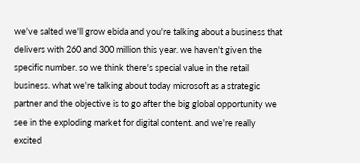we've salted we'll grow ebida and you're talking about a business that delivers with 260 and 300 million this year. we haven't given the specific number. so we think there's special value in the retail business. what we're talking about today microsoft as a strategic partner and the objective is to go after the big global opportunity we see in the exploding market for digital content. and we're really excited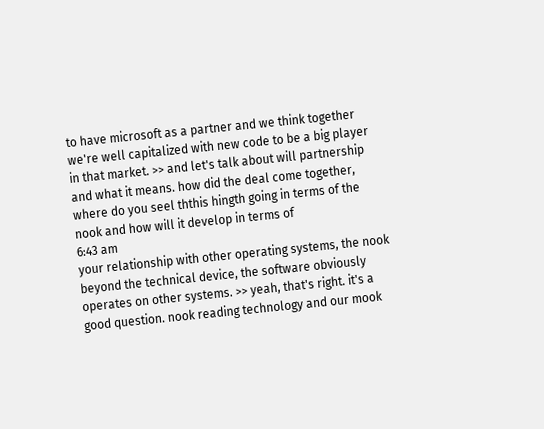to have microsoft as a partner and we think together we're well capitalized with new code to be a big player in that market. >> and let's talk about will partnership and what it means. how did the deal come together, where do you seel ththis hingth going in terms of the nook and how will it develop in terms of
6:43 am
your relationship with other operating systems, the nook beyond the technical device, the software obviously operates on other systems. >> yeah, that's right. it's a good question. nook reading technology and our mook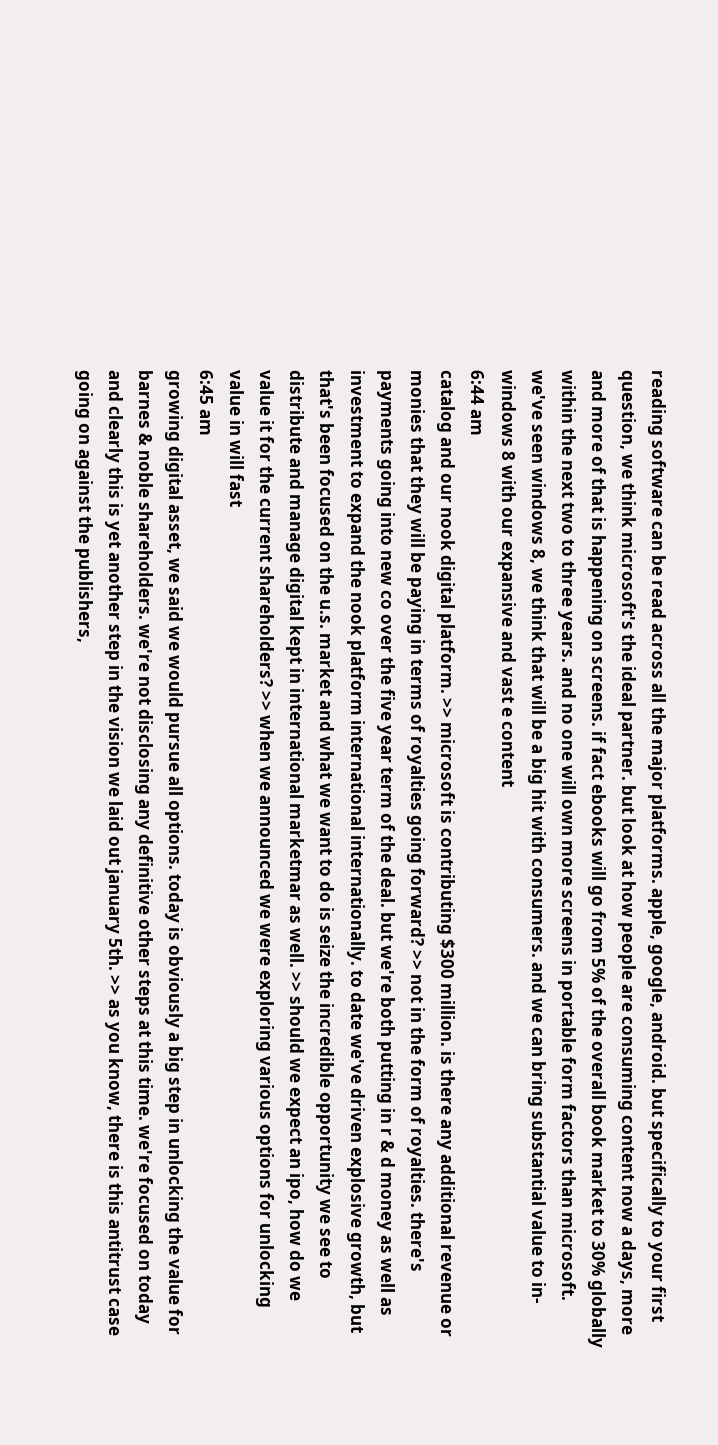reading software can be read across all the major platforms. apple, google, android. but specifically to your first question, we think microsoft's the ideal partner. but look at how people are consuming content now a days, more and more of that is happening on screens. if fact ebooks will go from 5% of the overall book market to 30% globally within the next two to three years. and no one will own more screens in portable form factors than microsoft. we've seen windows 8, we think that will be a big hit with consumers. and we can bring substantial value to in-windows 8 with our expansive and vast e content
6:44 am
catalog and our nook digital platform. >> microsoft is contributing $300 million. is there any additional revenue or monies that they will be paying in terms of royalties going forward? >> not in the form of royalties. there's payments going into new co over the five year term of the deal. but we're both putting in r & d money as well as investment to expand the nook platform international internationally. to date we've driven explosive growth, but that's been focused on the u.s. market and what we want to do is seize the incredible opportunity we see to distribute and manage digital kept in international marketmar as well. >> should we expect an ipo, how do we value it for the current shareholders? >> when we announced we were exploring various options for unlocking value in will fast
6:45 am
growing digital asset, we said we would pursue all options. today is obviously a big step in unlocking the value for barnes & noble shareholders. we're not disclosing any definitive other steps at this time. we're focused on today and clearly this is yet another step in the vision we laid out january 5th. >> as you know, there is this antitrust case going on against the publishers,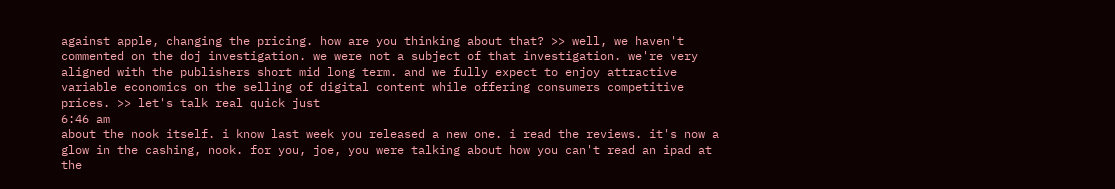against apple, changing the pricing. how are you thinking about that? >> well, we haven't commented on the doj investigation. we were not a subject of that investigation. we're very aligned with the publishers short mid long term. and we fully expect to enjoy attractive variable economics on the selling of digital content while offering consumers competitive prices. >> let's talk real quick just
6:46 am
about the nook itself. i know last week you released a new one. i read the reviews. it's now a glow in the cashing, nook. for you, joe, you were talking about how you can't read an ipad at the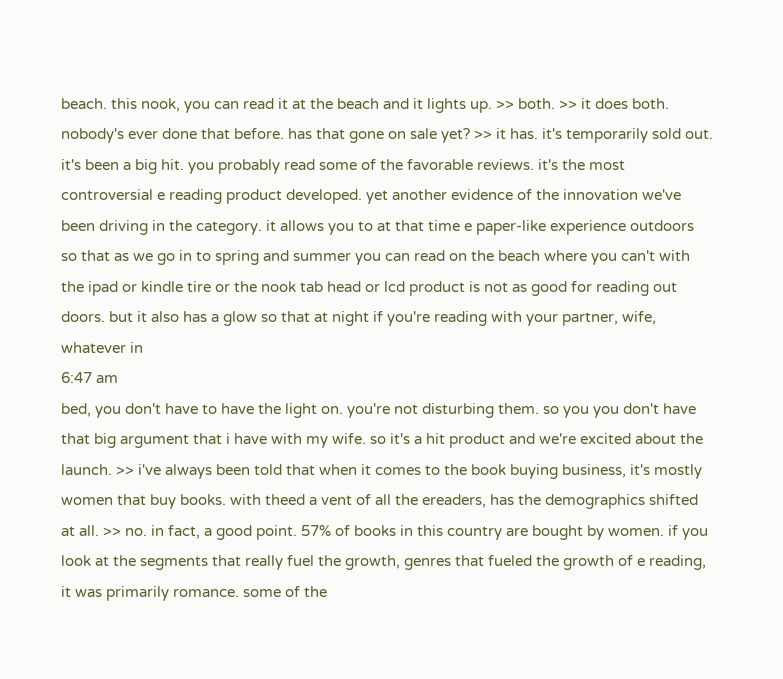beach. this nook, you can read it at the beach and it lights up. >> both. >> it does both. nobody's ever done that before. has that gone on sale yet? >> it has. it's temporarily sold out. it's been a big hit. you probably read some of the favorable reviews. it's the most controversial e reading product developed. yet another evidence of the innovation we've been driving in the category. it allows you to at that time e paper-like experience outdoors so that as we go in to spring and summer you can read on the beach where you can't with the ipad or kindle tire or the nook tab head or lcd product is not as good for reading out doors. but it also has a glow so that at night if you're reading with your partner, wife, whatever in
6:47 am
bed, you don't have to have the light on. you're not disturbing them. so you you don't have that big argument that i have with my wife. so it's a hit product and we're excited about the launch. >> i've always been told that when it comes to the book buying business, it's mostly women that buy books. with theed a vent of all the ereaders, has the demographics shifted at all. >> no. in fact, a good point. 57% of books in this country are bought by women. if you look at the segments that really fuel the growth, genres that fueled the growth of e reading, it was primarily romance. some of the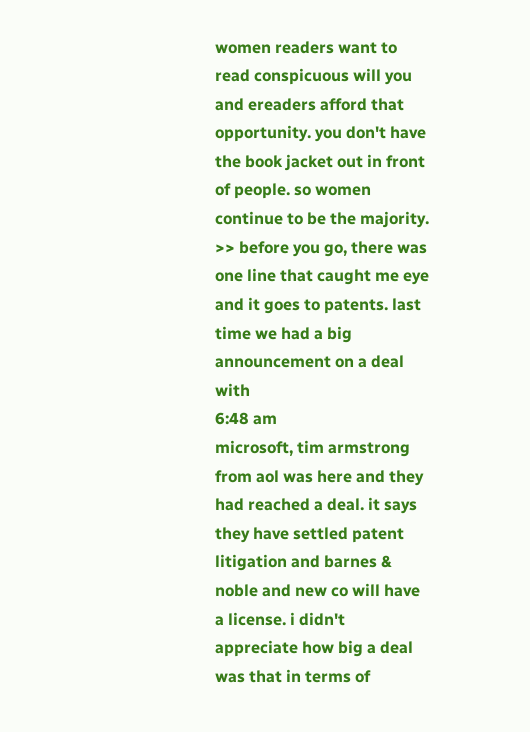women readers want to read conspicuous will you and ereaders afford that opportunity. you don't have the book jacket out in front of people. so women continue to be the majority. >> before you go, there was one line that caught me eye and it goes to patents. last time we had a big announcement on a deal with
6:48 am
microsoft, tim armstrong from aol was here and they had reached a deal. it says they have settled patent litigation and barnes & noble and new co will have a license. i didn't appreciate how big a deal was that in terms of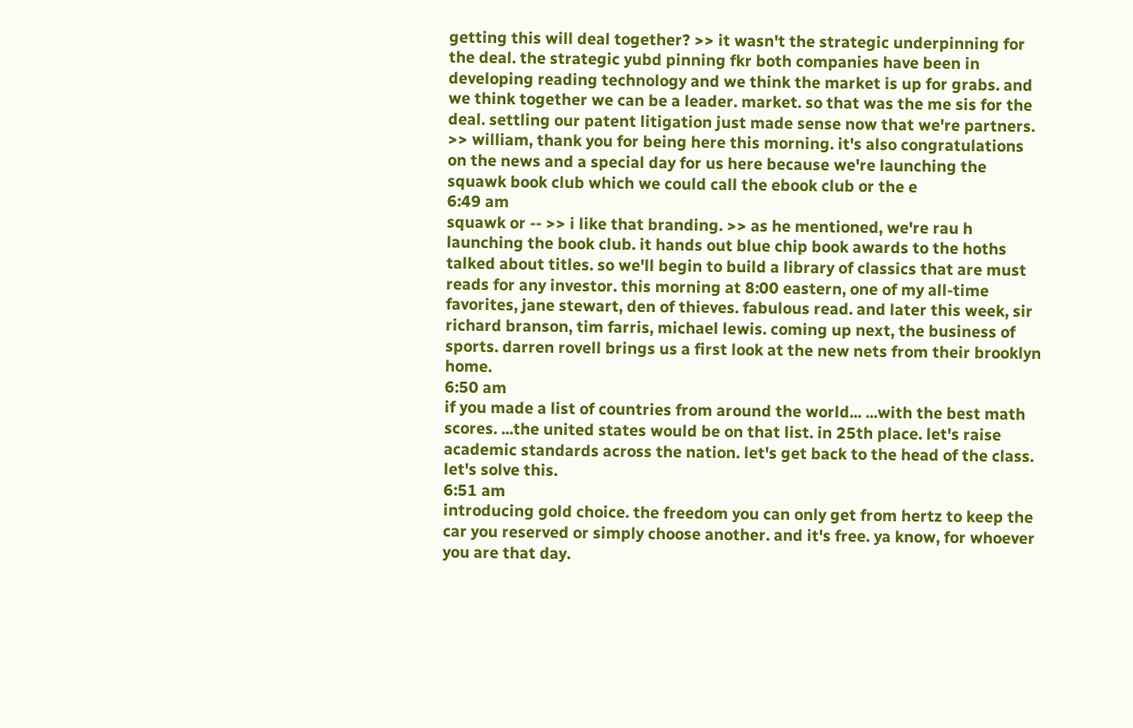getting this will deal together? >> it wasn't the strategic underpinning for the deal. the strategic yubd pinning fkr both companies have been in developing reading technology and we think the market is up for grabs. and we think together we can be a leader. market. so that was the me sis for the deal. settling our patent litigation just made sense now that we're partners. >> william, thank you for being here this morning. it's also congratulations on the news and a special day for us here because we're launching the squawk book club which we could call the ebook club or the e
6:49 am
squawk or -- >> i like that branding. >> as he mentioned, we're rau h launching the book club. it hands out blue chip book awards to the hoths talked about titles. so we'll begin to build a library of classics that are must reads for any investor. this morning at 8:00 eastern, one of my all-time favorites, jane stewart, den of thieves. fabulous read. and later this week, sir richard branson, tim farris, michael lewis. coming up next, the business of sports. darren rovell brings us a first look at the new nets from their brooklyn home.
6:50 am
if you made a list of countries from around the world... ...with the best math scores. ...the united states would be on that list. in 25th place. let's raise academic standards across the nation. let's get back to the head of the class. let's solve this.
6:51 am
introducing gold choice. the freedom you can only get from hertz to keep the car you reserved or simply choose another. and it's free. ya know, for whoever you are that day.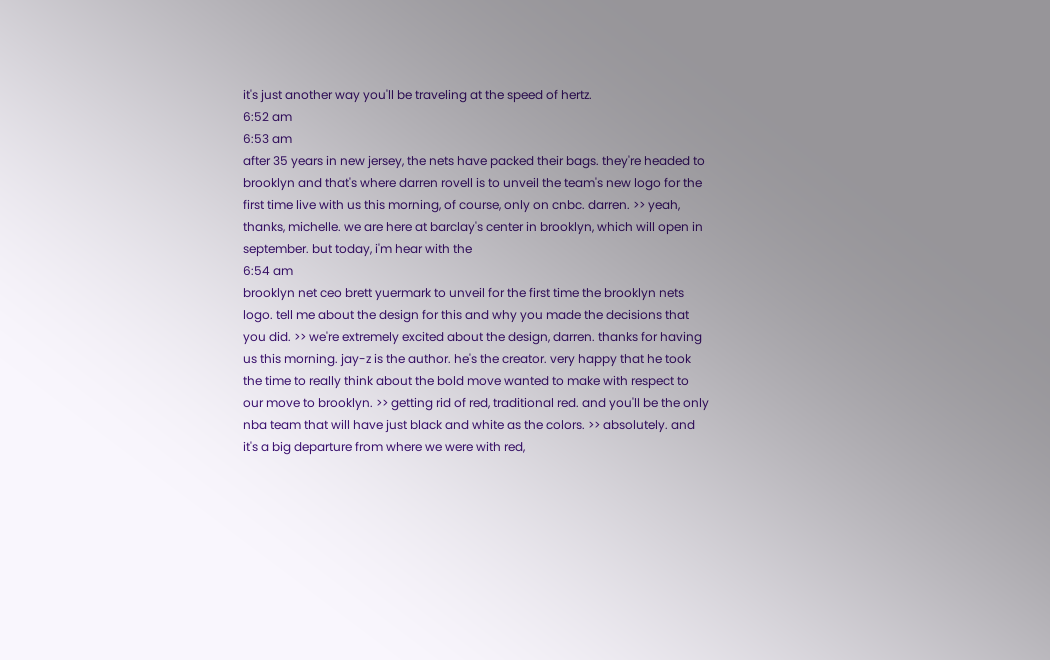it's just another way you'll be traveling at the speed of hertz.
6:52 am
6:53 am
after 35 years in new jersey, the nets have packed their bags. they're headed to brooklyn and that's where darren rovell is to unveil the team's new logo for the first time live with us this morning, of course, only on cnbc. darren. >> yeah, thanks, michelle. we are here at barclay's center in brooklyn, which will open in september. but today, i'm hear with the
6:54 am
brooklyn net ceo brett yuermark to unveil for the first time the brooklyn nets logo. tell me about the design for this and why you made the decisions that you did. >> we're extremely excited about the design, darren. thanks for having us this morning. jay-z is the author. he's the creator. very happy that he took the time to really think about the bold move wanted to make with respect to our move to brooklyn. >> getting rid of red, traditional red. and you'll be the only nba team that will have just black and white as the colors. >> absolutely. and it's a big departure from where we were with red,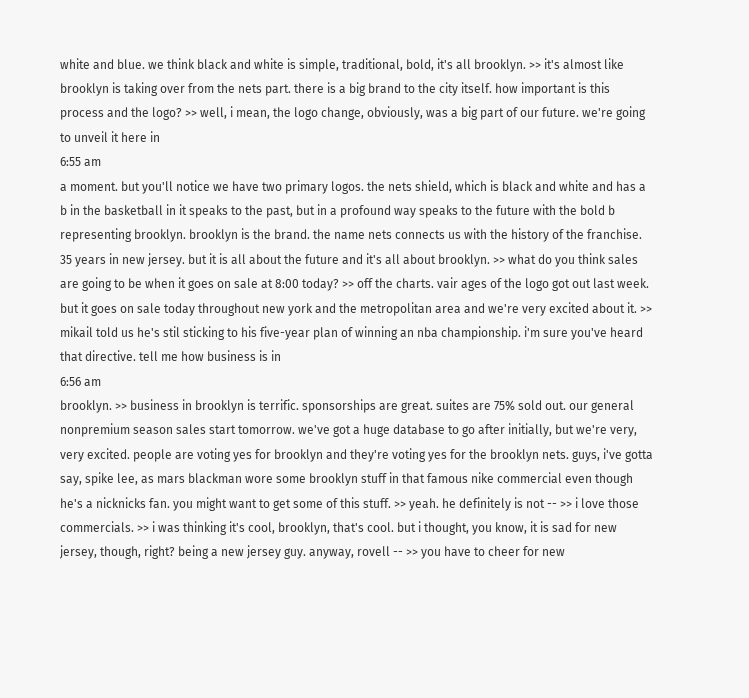white and blue. we think black and white is simple, traditional, bold, it's all brooklyn. >> it's almost like brooklyn is taking over from the nets part. there is a big brand to the city itself. how important is this process and the logo? >> well, i mean, the logo change, obviously, was a big part of our future. we're going to unveil it here in
6:55 am
a moment. but you'll notice we have two primary logos. the nets shield, which is black and white and has a b in the basketball in it speaks to the past, but in a profound way speaks to the future with the bold b representing brooklyn. brooklyn is the brand. the name nets connects us with the history of the franchise. 35 years in new jersey. but it is all about the future and it's all about brooklyn. >> what do you think sales are going to be when it goes on sale at 8:00 today? >> off the charts. vair ages of the logo got out last week. but it goes on sale today throughout new york and the metropolitan area and we're very excited about it. >> mikail told us he's stil sticking to his five-year plan of winning an nba championship. i'm sure you've heard that directive. tell me how business is in
6:56 am
brooklyn. >> business in brooklyn is terrific. sponsorships are great. suites are 75% sold out. our general nonpremium season sales start tomorrow. we've got a huge database to go after initially, but we're very, very excited. people are voting yes for brooklyn and they're voting yes for the brooklyn nets. guys, i've gotta say, spike lee, as mars blackman wore some brooklyn stuff in that famous nike commercial even though he's a nicknicks fan. you might want to get some of this stuff. >> yeah. he definitely is not -- >> i love those commercials. >> i was thinking it's cool, brooklyn, that's cool. but i thought, you know, it is sad for new jersey, though, right? being a new jersey guy. anyway, rovell -- >> you have to cheer for new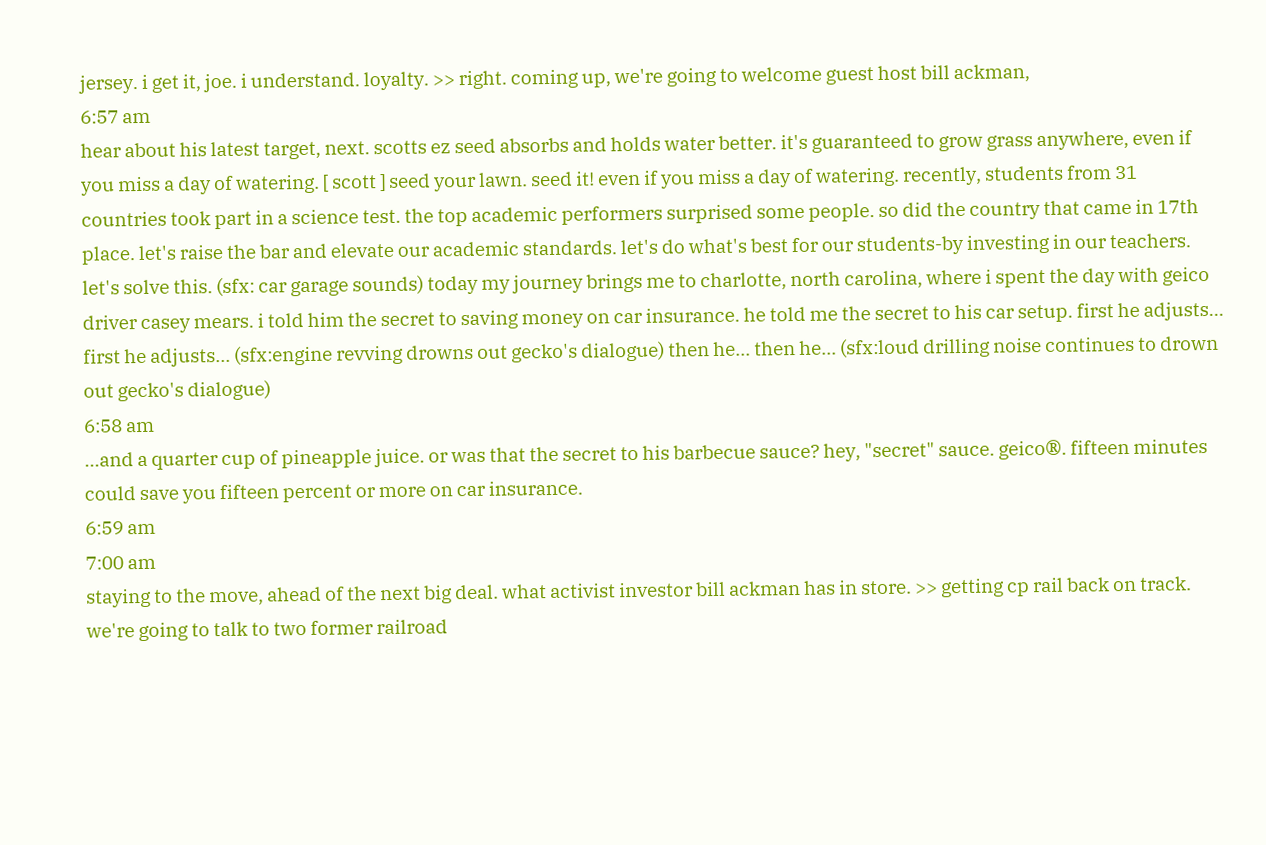jersey. i get it, joe. i understand. loyalty. >> right. coming up, we're going to welcome guest host bill ackman,
6:57 am
hear about his latest target, next. scotts ez seed absorbs and holds water better. it's guaranteed to grow grass anywhere, even if you miss a day of watering. [ scott ] seed your lawn. seed it! even if you miss a day of watering. recently, students from 31 countries took part in a science test. the top academic performers surprised some people. so did the country that came in 17th place. let's raise the bar and elevate our academic standards. let's do what's best for our students-by investing in our teachers. let's solve this. (sfx: car garage sounds) today my journey brings me to charlotte, north carolina, where i spent the day with geico driver casey mears. i told him the secret to saving money on car insurance. he told me the secret to his car setup. first he adjusts... first he adjusts... (sfx:engine revving drowns out gecko's dialogue) then he... then he... (sfx:loud drilling noise continues to drown out gecko's dialogue)
6:58 am
...and a quarter cup of pineapple juice. or was that the secret to his barbecue sauce? hey, "secret" sauce. geico®. fifteen minutes could save you fifteen percent or more on car insurance.
6:59 am
7:00 am
staying to the move, ahead of the next big deal. what activist investor bill ackman has in store. >> getting cp rail back on track. we're going to talk to two former railroad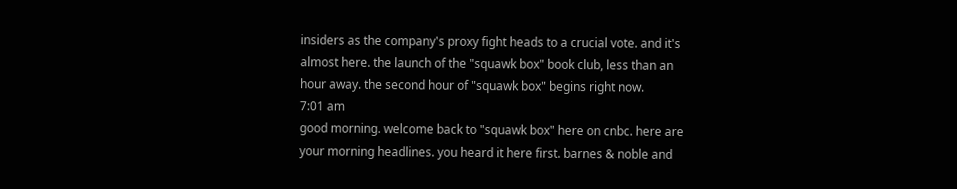insiders as the company's proxy fight heads to a crucial vote. and it's almost here. the launch of the "squawk box" book club, less than an hour away. the second hour of "squawk box" begins right now.
7:01 am
good morning. welcome back to "squawk box" here on cnbc. here are your morning headlines. you heard it here first. barnes & noble and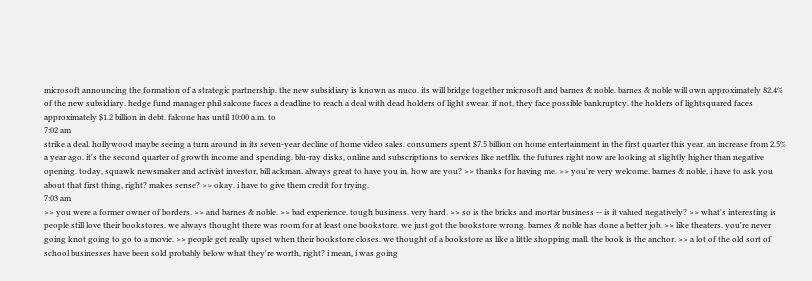microsoft announcing the formation of a strategic partnership. the new subsidiary is known as nuco. its will bridge together microsoft and barnes & noble. barnes & noble will own approximately 82.4% of the new subsidiary. hedge fund manager phil salcone faces a deadline to reach a deal with dead holders of light swear. if not, they face possible bankruptcy. the holders of lightsquared faces approximately $1.2 billion in debt. falcone has until 10:00 a.m. to
7:02 am
strike a deal. hollywood maybe seeing a turn around in its seven-year decline of home video sales. consumers spent $7.5 billion on home entertainment in the first quarter this year. an increase from 2.5% a year ago. it's the second quarter of growth income and spending. blu-ray disks, online and subscriptions to services like netflix. the futures right now are looking at slightly higher than negative opening. today, squawk newsmaker and activist investor, bill ackman. always great to have you in. how are you? >> thanks for having me. >> you're very welcome. barnes & noble, i have to ask you about that first thing, right? makes sense? >> okay. i have to give them credit for trying.
7:03 am
>> you were a former owner of borders. >> and barnes & noble. >> bad experience. tough business. very hard. >> so is the bricks and mortar business -- is it valued negatively? >> what's interesting is people still love their bookstores. we always thought there was room for at least one bookstore. we just got the bookstore wrong. barnes & noble has done a better job. >> like theaters. you're never going knot going to go to a movie. >> people get really upset when their bookstore closes. we thought of a bookstore as like a little shopping mall. the book is the anchor. >> a lot of the old sort of school businesses have been sold probably below what they're worth, right? i mean, i was going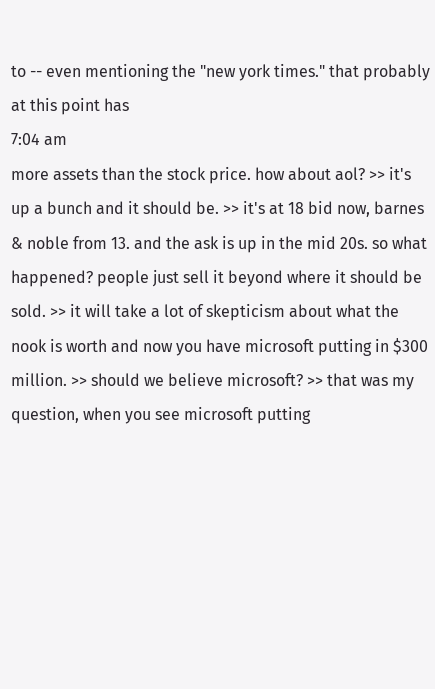to -- even mentioning the "new york times." that probably at this point has
7:04 am
more assets than the stock price. how about aol? >> it's up a bunch and it should be. >> it's at 18 bid now, barnes & noble from 13. and the ask is up in the mid 20s. so what happened? people just sell it beyond where it should be sold. >> it will take a lot of skepticism about what the nook is worth and now you have microsoft putting in $300 million. >> should we believe microsoft? >> that was my question, when you see microsoft putting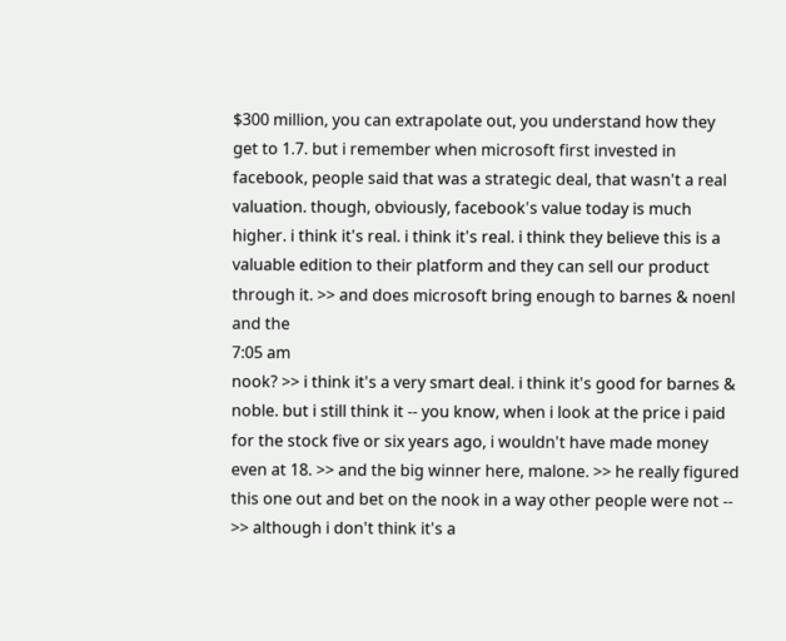$300 million, you can extrapolate out, you understand how they get to 1.7. but i remember when microsoft first invested in facebook, people said that was a strategic deal, that wasn't a real valuation. though, obviously, facebook's value today is much higher. i think it's real. i think it's real. i think they believe this is a valuable edition to their platform and they can sell our product through it. >> and does microsoft bring enough to barnes & noenl and the
7:05 am
nook? >> i think it's a very smart deal. i think it's good for barnes & noble. but i still think it -- you know, when i look at the price i paid for the stock five or six years ago, i wouldn't have made money even at 18. >> and the big winner here, malone. >> he really figured this one out and bet on the nook in a way other people were not -- >> although i don't think it's a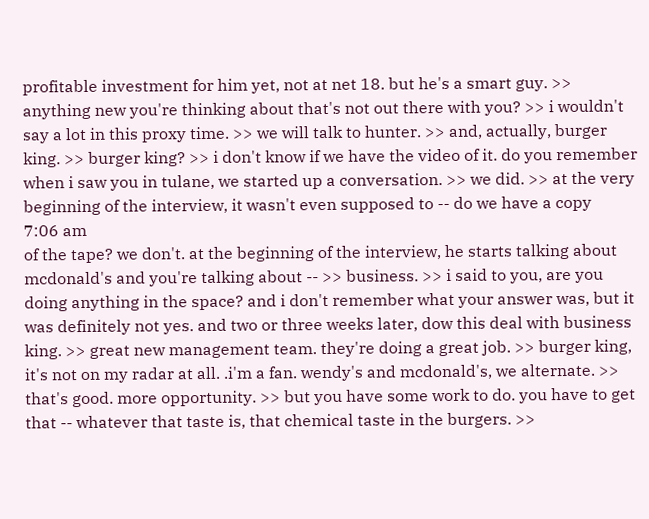profitable investment for him yet, not at net 18. but he's a smart guy. >> anything new you're thinking about that's not out there with you? >> i wouldn't say a lot in this proxy time. >> we will talk to hunter. >> and, actually, burger king. >> burger king? >> i don't know if we have the video of it. do you remember when i saw you in tulane, we started up a conversation. >> we did. >> at the very beginning of the interview, it wasn't even supposed to -- do we have a copy
7:06 am
of the tape? we don't. at the beginning of the interview, he starts talking about mcdonald's and you're talking about -- >> business. >> i said to you, are you doing anything in the space? and i don't remember what your answer was, but it was definitely not yes. and two or three weeks later, dow this deal with business king. >> great new management team. they're doing a great job. >> burger king, it's not on my radar at all. .i'm a fan. wendy's and mcdonald's, we alternate. >> that's good. more opportunity. >> but you have some work to do. you have to get that -- whatever that taste is, that chemical taste in the burgers. >>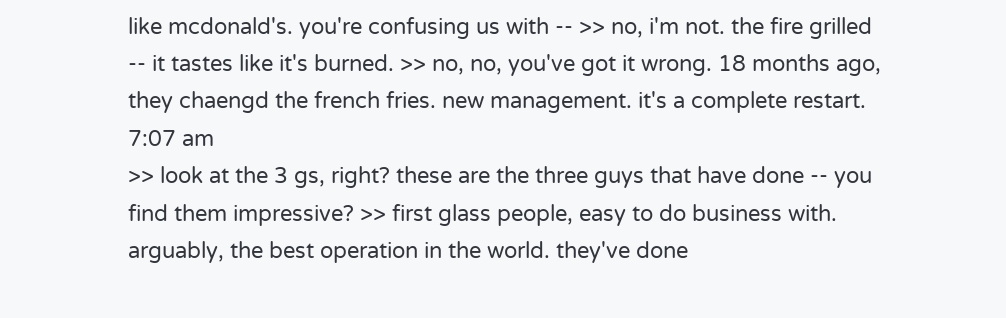like mcdonald's. you're confusing us with -- >> no, i'm not. the fire grilled -- it tastes like it's burned. >> no, no, you've got it wrong. 18 months ago, they chaengd the french fries. new management. it's a complete restart.
7:07 am
>> look at the 3 gs, right? these are the three guys that have done -- you find them impressive? >> first glass people, easy to do business with. arguably, the best operation in the world. they've done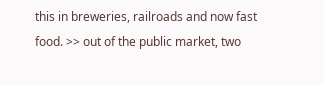this in breweries, railroads and now fast food. >> out of the public market, two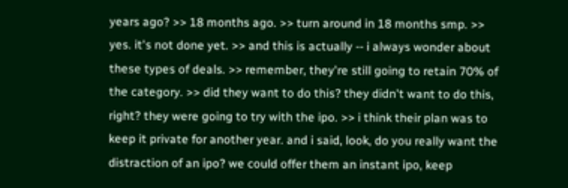years ago? >> 18 months ago. >> turn around in 18 months smp. >> yes. it's not done yet. >> and this is actually -- i always wonder about these types of deals. >> remember, they're still going to retain 70% of the category. >> did they want to do this? they didn't want to do this, right? they were going to try with the ipo. >> i think their plan was to keep it private for another year. and i said, look, do you really want the distraction of an ipo? we could offer them an instant ipo, keep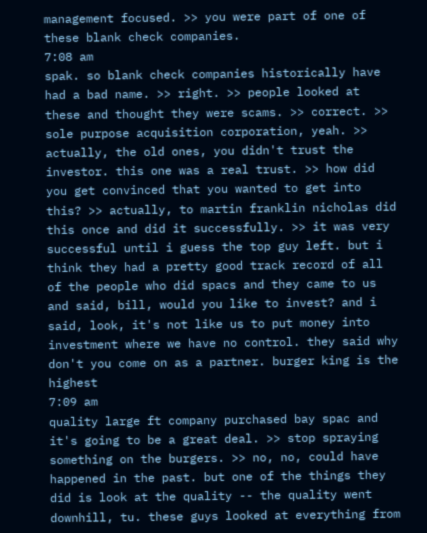management focused. >> you were part of one of these blank check companies.
7:08 am
spak. so blank check companies historically have had a bad name. >> right. >> people looked at these and thought they were scams. >> correct. >> sole purpose acquisition corporation, yeah. >> actually, the old ones, you didn't trust the investor. this one was a real trust. >> how did you get convinced that you wanted to get into this? >> actually, to martin franklin nicholas did this once and did it successfully. >> it was very successful until i guess the top guy left. but i think they had a pretty good track record of all of the people who did spacs and they came to us and said, bill, would you like to invest? and i said, look, it's not like us to put money into investment where we have no control. they said why don't you come on as a partner. burger king is the highest
7:09 am
quality large ft company purchased bay spac and it's going to be a great deal. >> stop spraying something on the burgers. >> no, no, could have happened in the past. but one of the things they did is look at the quality -- the quality went downhill, tu. these guys looked at everything from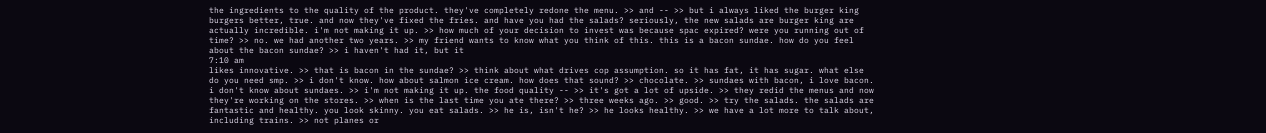the ingredients to the quality of the product. they've completely redone the menu. >> and -- >> but i always liked the burger king burgers better, true. and now they've fixed the fries. and have you had the salads? seriously, the new salads are burger king are actually incredible. i'm not making it up. >> how much of your decision to invest was because spac expired? were you running out of time? >> no. we had another two years. >> my friend wants to know what you think of this. this is a bacon sundae. how do you feel about the bacon sundae? >> i haven't had it, but it
7:10 am
likes innovative. >> that is bacon in the sundae? >> think about what drives cop assumption. so it has fat, it has sugar. what else do you need smp. >> i don't know. how about salmon ice cream. how does that sound? >> chocolate. >> sundaes with bacon, i love bacon. i don't know about sundaes. >> i'm not making it up. the food quality -- >> it's got a lot of upside. >> they redid the menus and now they're working on the stores. >> when is the last time you ate there? >> three weeks ago. >> good. >> try the salads. the salads are fantastic and healthy. you look skinny. you eat salads. >> he is, isn't he? >> he looks healthy. >> we have a lot more to talk about, including trains. >> not planes or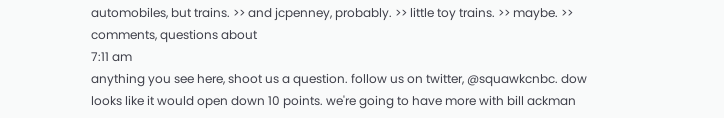automobiles, but trains. >> and jcpenney, probably. >> little toy trains. >> maybe. >> comments, questions about
7:11 am
anything you see here, shoot us a question. follow us on twitter, @squawkcnbc. dow looks like it would open down 10 points. we're going to have more with bill ackman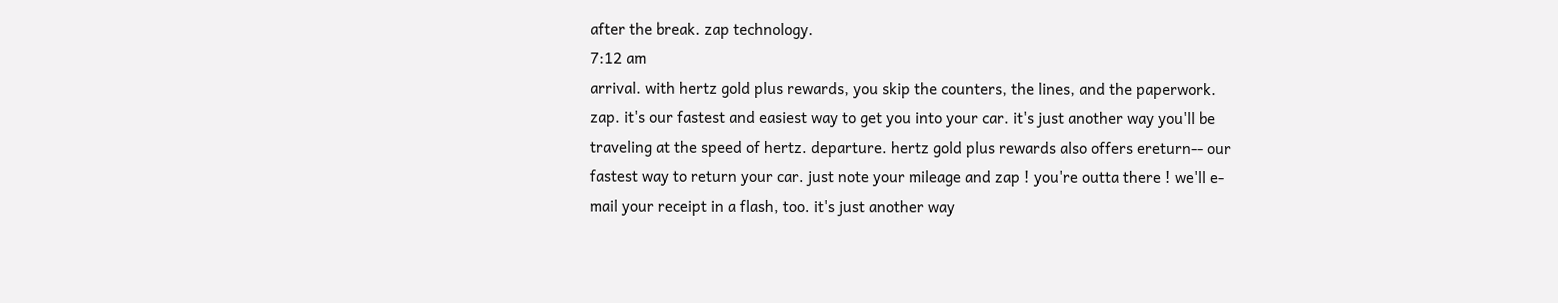after the break. zap technology.
7:12 am
arrival. with hertz gold plus rewards, you skip the counters, the lines, and the paperwork. zap. it's our fastest and easiest way to get you into your car. it's just another way you'll be traveling at the speed of hertz. departure. hertz gold plus rewards also offers ereturn-- our fastest way to return your car. just note your mileage and zap ! you're outta there ! we'll e-mail your receipt in a flash, too. it's just another way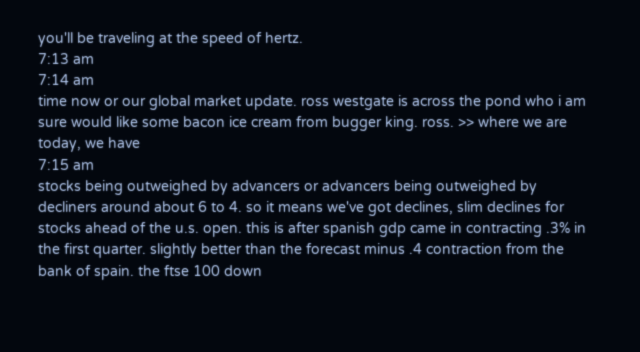you'll be traveling at the speed of hertz.
7:13 am
7:14 am
time now or our global market update. ross westgate is across the pond who i am sure would like some bacon ice cream from bugger king. ross. >> where we are today, we have
7:15 am
stocks being outweighed by advancers or advancers being outweighed by decliners around about 6 to 4. so it means we've got declines, slim declines for stocks ahead of the u.s. open. this is after spanish gdp came in contracting .3% in the first quarter. slightly better than the forecast minus .4 contraction from the bank of spain. the ftse 100 down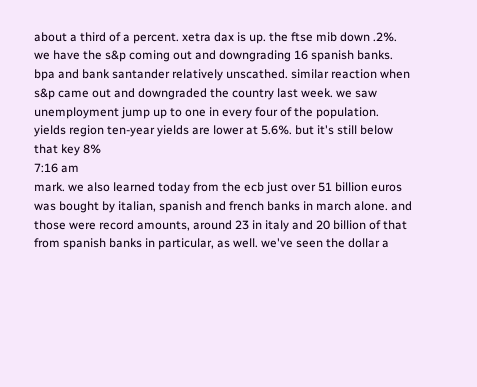about a third of a percent. xetra dax is up. the ftse mib down .2%. we have the s&p coming out and downgrading 16 spanish banks. bpa and bank santander relatively unscathed. similar reaction when s&p came out and downgraded the country last week. we saw unemployment jump up to one in every four of the population. yields region ten-year yields are lower at 5.6%. but it's still below that key 8%
7:16 am
mark. we also learned today from the ecb just over 51 billion euros was bought by italian, spanish and french banks in march alone. and those were record amounts, around 23 in italy and 20 billion of that from spanish banks in particular, as well. we've seen the dollar a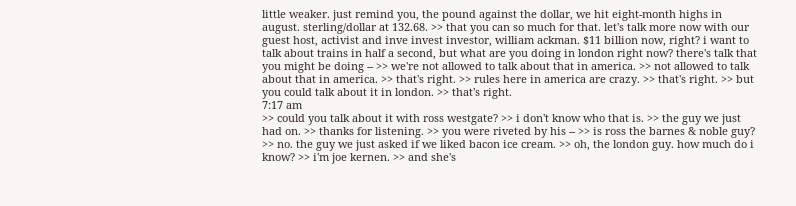little weaker. just remind you, the pound against the dollar, we hit eight-month highs in august. sterling/dollar at 132.68. >> that you can so much for that. let's talk more now with our guest host, activist and inve invest investor, william ackman. $11 billion now, right? i want to talk about trains in half a second, but what are you doing in london right now? there's talk that you might be doing -- >> we're not allowed to talk about that in america. >> not allowed to talk about that in america. >> that's right. >> rules here in america are crazy. >> that's right. >> but you could talk about it in london. >> that's right.
7:17 am
>> could you talk about it with ross westgate? >> i don't know who that is. >> the guy we just had on. >> thanks for listening. >> you were riveted by his -- >> is ross the barnes & noble guy? >> no. the guy we just asked if we liked bacon ice cream. >> oh, the london guy. how much do i know? >> i'm joe kernen. >> and she's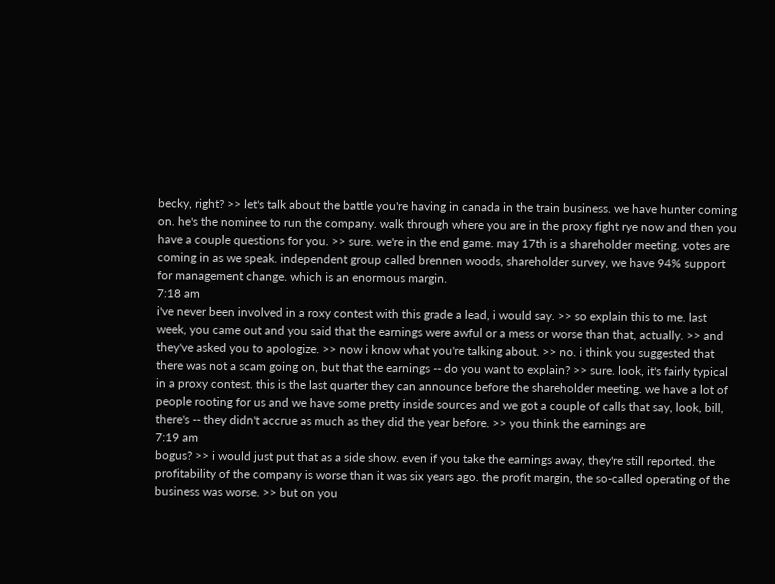becky, right? >> let's talk about the battle you're having in canada in the train business. we have hunter coming on. he's the nominee to run the company. walk through where you are in the proxy fight rye now and then you have a couple questions for you. >> sure. we're in the end game. may 17th is a shareholder meeting. votes are coming in as we speak. independent group called brennen woods, shareholder survey, we have 94% support for management change. which is an enormous margin.
7:18 am
i've never been involved in a roxy contest with this grade a lead, i would say. >> so explain this to me. last week, you came out and you said that the earnings were awful or a mess or worse than that, actually. >> and they've asked you to apologize. >> now i know what you're talking about. >> no. i think you suggested that there was not a scam going on, but that the earnings -- do you want to explain? >> sure. look, it's fairly typical in a proxy contest. this is the last quarter they can announce before the shareholder meeting. we have a lot of people rooting for us and we have some pretty inside sources and we got a couple of calls that say, look, bill, there's -- they didn't accrue as much as they did the year before. >> you think the earnings are
7:19 am
bogus? >> i would just put that as a side show. even if you take the earnings away, they're still reported. the profitability of the company is worse than it was six years ago. the profit margin, the so-called operating of the business was worse. >> but on you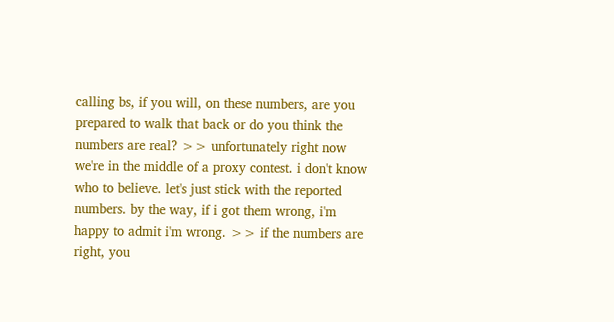calling bs, if you will, on these numbers, are you prepared to walk that back or do you think the numbers are real? >> unfortunately right now we're in the middle of a proxy contest. i don't know who to believe. let's just stick with the reported numbers. by the way, if i got them wrong, i'm happy to admit i'm wrong. >> if the numbers are right, you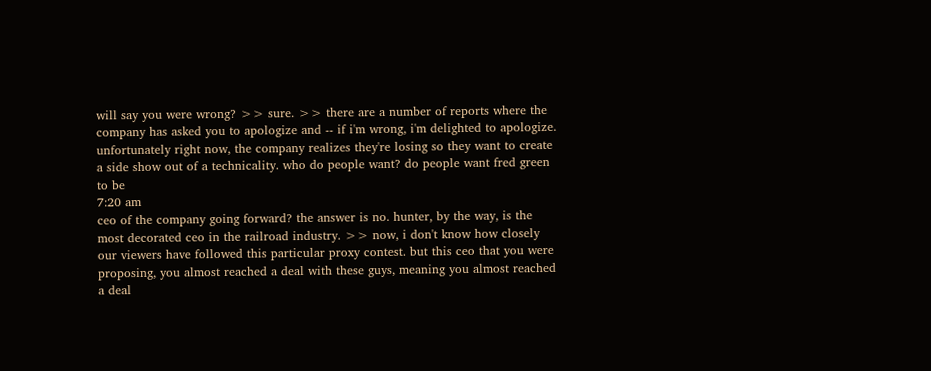will say you were wrong? >> sure. >> there are a number of reports where the company has asked you to apologize and -- if i'm wrong, i'm delighted to apologize. unfortunately right now, the company realizes they're losing so they want to create a side show out of a technicality. who do people want? do people want fred green to be
7:20 am
ceo of the company going forward? the answer is no. hunter, by the way, is the most decorated ceo in the railroad industry. >> now, i don't know how closely our viewers have followed this particular proxy contest. but this ceo that you were proposing, you almost reached a deal with these guys, meaning you almost reached a deal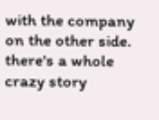with the company on the other side. there's a whole crazy story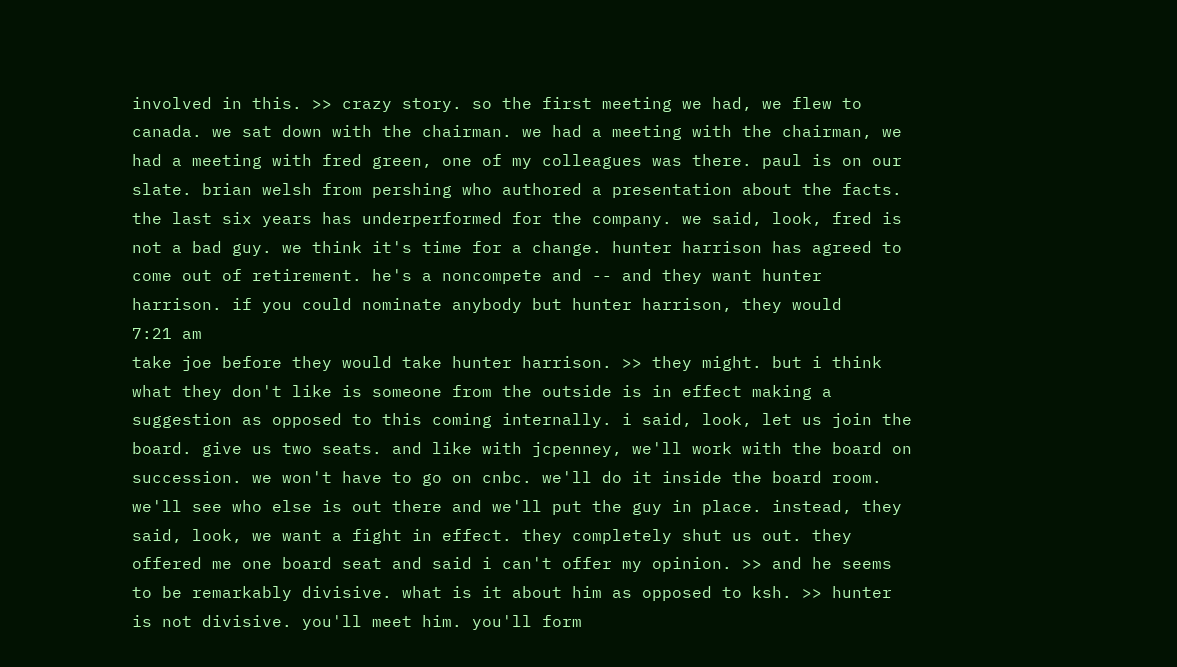involved in this. >> crazy story. so the first meeting we had, we flew to canada. we sat down with the chairman. we had a meeting with the chairman, we had a meeting with fred green, one of my colleagues was there. paul is on our slate. brian welsh from pershing who authored a presentation about the facts. the last six years has underperformed for the company. we said, look, fred is not a bad guy. we think it's time for a change. hunter harrison has agreed to come out of retirement. he's a noncompete and -- and they want hunter harrison. if you could nominate anybody but hunter harrison, they would
7:21 am
take joe before they would take hunter harrison. >> they might. but i think what they don't like is someone from the outside is in effect making a suggestion as opposed to this coming internally. i said, look, let us join the board. give us two seats. and like with jcpenney, we'll work with the board on succession. we won't have to go on cnbc. we'll do it inside the board room. we'll see who else is out there and we'll put the guy in place. instead, they said, look, we want a fight in effect. they completely shut us out. they offered me one board seat and said i can't offer my opinion. >> and he seems to be remarkably divisive. what is it about him as opposed to ksh. >> hunter is not divisive. you'll meet him. you'll form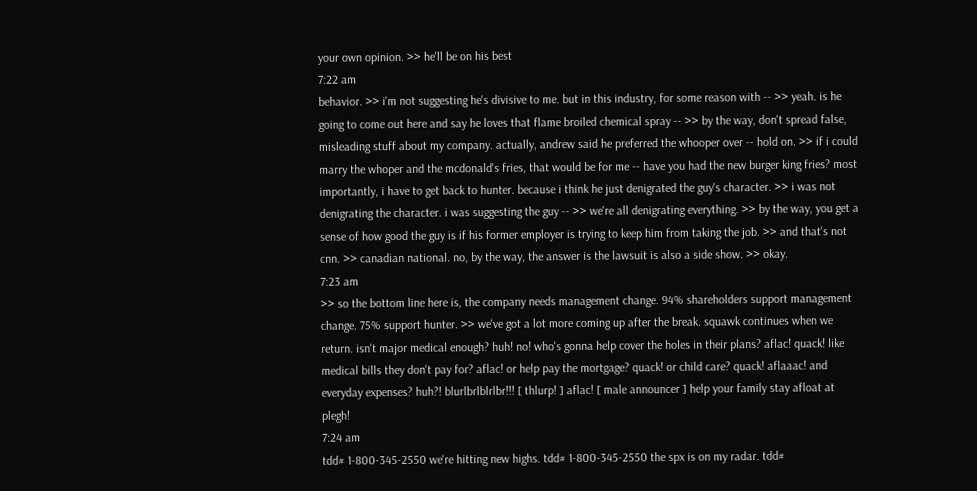your own opinion. >> he'll be on his best
7:22 am
behavior. >> i'm not suggesting he's divisive to me. but in this industry, for some reason with -- >> yeah. is he going to come out here and say he loves that flame broiled chemical spray -- >> by the way, don't spread false, misleading stuff about my company. actually, andrew said he preferred the whooper over -- hold on. >> if i could marry the whoper and the mcdonald's fries, that would be for me -- have you had the new burger king fries? most importantly, i have to get back to hunter. because i think he just denigrated the guy's character. >> i was not denigrating the character. i was suggesting the guy -- >> we're all denigrating everything. >> by the way, you get a sense of how good the guy is if his former employer is trying to keep him from taking the job. >> and that's not cnn. >> canadian national. no, by the way, the answer is the lawsuit is also a side show. >> okay.
7:23 am
>> so the bottom line here is, the company needs management change. 94% shareholders support management change. 75% support hunter. >> we've got a lot more coming up after the break. squawk continues when we return. isn't major medical enough? huh! no! who's gonna help cover the holes in their plans? aflac! quack! like medical bills they don't pay for? aflac! or help pay the mortgage? quack! or child care? quack! aflaaac! and everyday expenses? huh?! blurlbrlblrlbr!!! [ thlurp! ] aflac! [ male announcer ] help your family stay afloat at plegh!
7:24 am
tdd# 1-800-345-2550 we're hitting new highs. tdd# 1-800-345-2550 the spx is on my radar. tdd#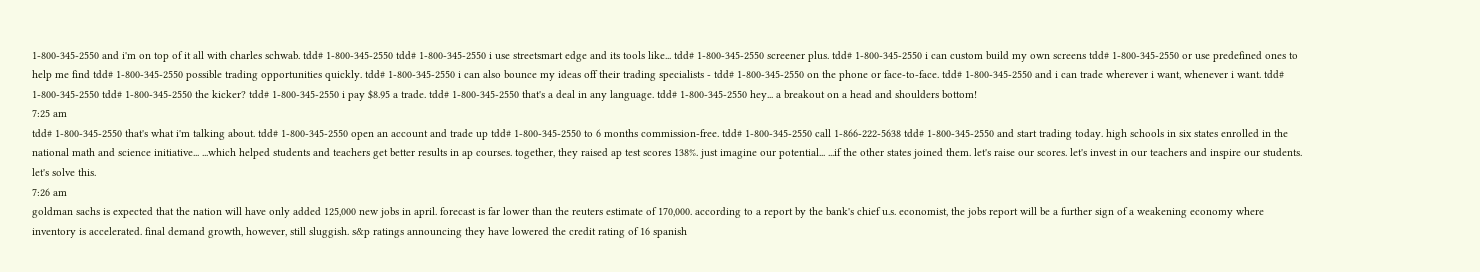1-800-345-2550 and i'm on top of it all with charles schwab. tdd# 1-800-345-2550 tdd# 1-800-345-2550 i use streetsmart edge and its tools like... tdd# 1-800-345-2550 screener plus. tdd# 1-800-345-2550 i can custom build my own screens tdd# 1-800-345-2550 or use predefined ones to help me find tdd# 1-800-345-2550 possible trading opportunities quickly. tdd# 1-800-345-2550 i can also bounce my ideas off their trading specialists - tdd# 1-800-345-2550 on the phone or face-to-face. tdd# 1-800-345-2550 and i can trade wherever i want, whenever i want. tdd# 1-800-345-2550 tdd# 1-800-345-2550 the kicker? tdd# 1-800-345-2550 i pay $8.95 a trade. tdd# 1-800-345-2550 that's a deal in any language. tdd# 1-800-345-2550 hey... a breakout on a head and shoulders bottom!
7:25 am
tdd# 1-800-345-2550 that's what i'm talking about. tdd# 1-800-345-2550 open an account and trade up tdd# 1-800-345-2550 to 6 months commission-free. tdd# 1-800-345-2550 call 1-866-222-5638 tdd# 1-800-345-2550 and start trading today. high schools in six states enrolled in the national math and science initiative... ...which helped students and teachers get better results in ap courses. together, they raised ap test scores 138%. just imagine our potential... ...if the other states joined them. let's raise our scores. let's invest in our teachers and inspire our students. let's solve this.
7:26 am
goldman sachs is expected that the nation will have only added 125,000 new jobs in april. forecast is far lower than the reuters estimate of 170,000. according to a report by the bank's chief u.s. economist, the jobs report will be a further sign of a weakening economy where inventory is accelerated. final demand growth, however, still sluggish. s&p ratings announcing they have lowered the credit rating of 16 spanish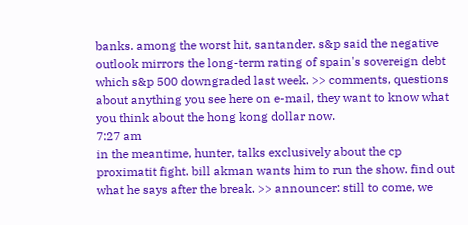banks. among the worst hit, santander. s&p said the negative outlook mirrors the long-term rating of spain's sovereign debt which s&p 500 downgraded last week. >> comments, questions about anything you see here on e-mail, they want to know what you think about the hong kong dollar now.
7:27 am
in the meantime, hunter, talks exclusively about the cp proximatit fight. bill akman wants him to run the show. find out what he says after the break. >> announcer: still to come, we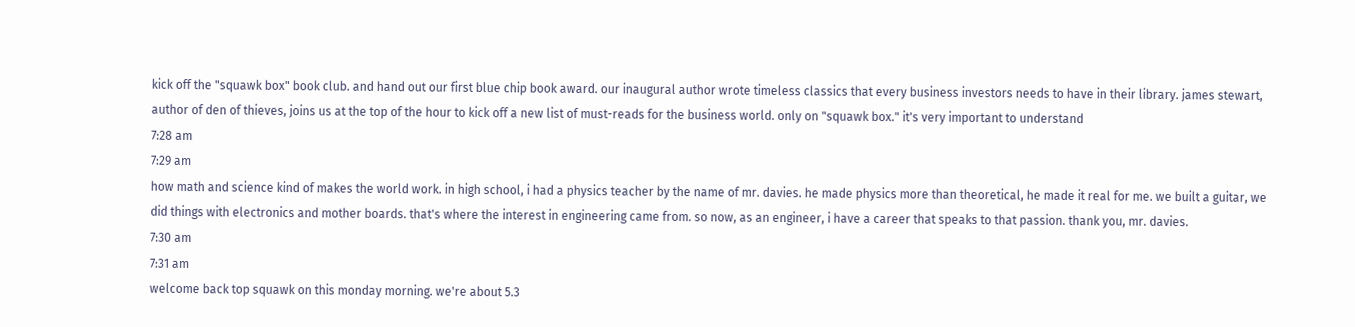kick off the "squawk box" book club. and hand out our first blue chip book award. our inaugural author wrote timeless classics that every business investors needs to have in their library. james stewart, author of den of thieves, joins us at the top of the hour to kick off a new list of must-reads for the business world. only on "squawk box." it's very important to understand
7:28 am
7:29 am
how math and science kind of makes the world work. in high school, i had a physics teacher by the name of mr. davies. he made physics more than theoretical, he made it real for me. we built a guitar, we did things with electronics and mother boards. that's where the interest in engineering came from. so now, as an engineer, i have a career that speaks to that passion. thank you, mr. davies.
7:30 am
7:31 am
welcome back top squawk on this monday morning. we're about 5.3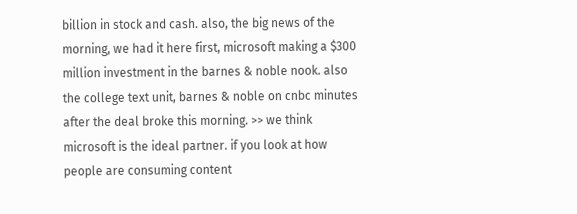billion in stock and cash. also, the big news of the morning, we had it here first, microsoft making a $300 million investment in the barnes & noble nook. also the college text unit, barnes & noble on cnbc minutes after the deal broke this morning. >> we think microsoft is the ideal partner. if you look at how people are consuming content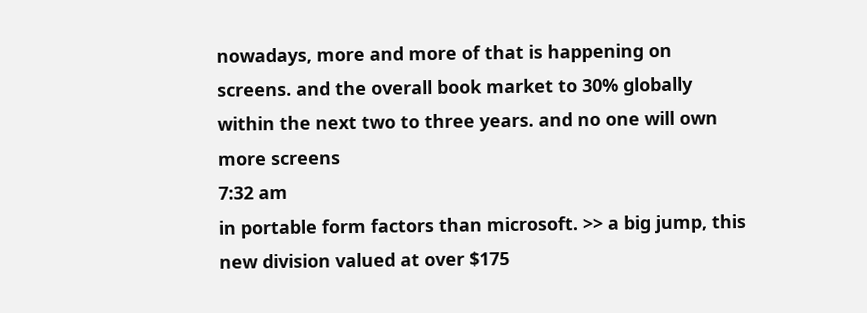nowadays, more and more of that is happening on screens. and the overall book market to 30% globally within the next two to three years. and no one will own more screens
7:32 am
in portable form factors than microsoft. >> a big jump, this new division valued at over $175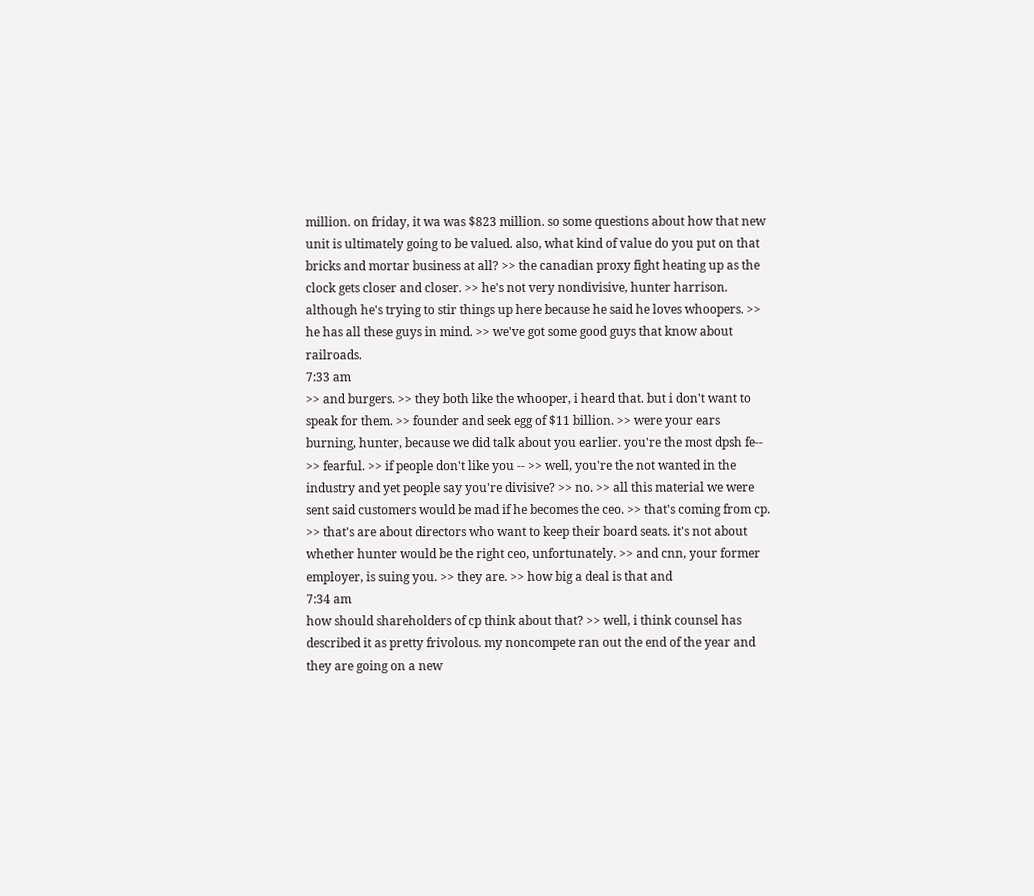million. on friday, it wa was $823 million. so some questions about how that new unit is ultimately going to be valued. also, what kind of value do you put on that bricks and mortar business at all? >> the canadian proxy fight heating up as the clock gets closer and closer. >> he's not very nondivisive, hunter harrison. although he's trying to stir things up here because he said he loves whoopers. >> he has all these guys in mind. >> we've got some good guys that know about railroads.
7:33 am
>> and burgers. >> they both like the whooper, i heard that. but i don't want to speak for them. >> founder and seek egg of $11 billion. >> were your ears burning, hunter, because we did talk about you earlier. you're the most dpsh fe-- >> fearful. >> if people don't like you -- >> well, you're the not wanted in the industry and yet people say you're divisive? >> no. >> all this material we were sent said customers would be mad if he becomes the ceo. >> that's coming from cp. >> that's are about directors who want to keep their board seats. it's not about whether hunter would be the right ceo, unfortunately. >> and cnn, your former employer, is suing you. >> they are. >> how big a deal is that and
7:34 am
how should shareholders of cp think about that? >> well, i think counsel has described it as pretty frivolous. my noncompete ran out the end of the year and they are going on a new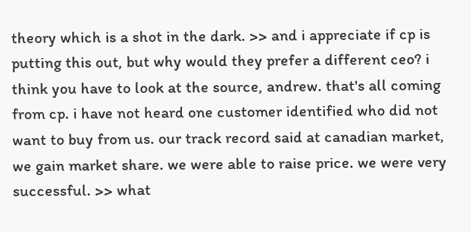theory which is a shot in the dark. >> and i appreciate if cp is putting this out, but why would they prefer a different ceo? i think you have to look at the source, andrew. that's all coming from cp. i have not heard one customer identified who did not want to buy from us. our track record said at canadian market, we gain market share. we were able to raise price. we were very successful. >> what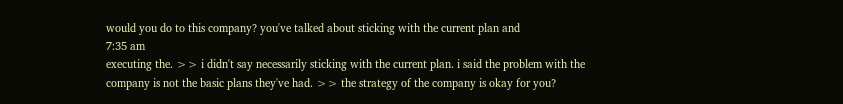would you do to this company? you've talked about sticking with the current plan and
7:35 am
executing the. >> i didn't say necessarily sticking with the current plan. i said the problem with the company is not the basic plans they've had. >> the strategy of the company is okay for you?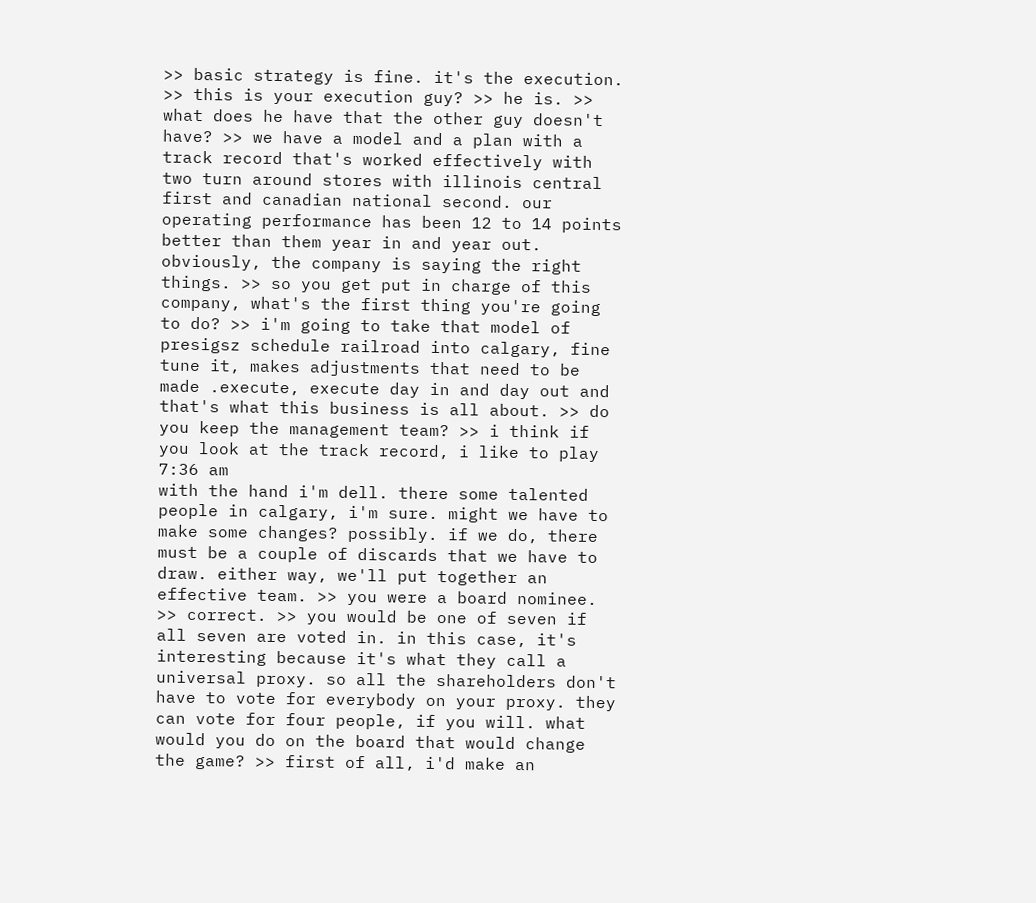>> basic strategy is fine. it's the execution. >> this is your execution guy? >> he is. >> what does he have that the other guy doesn't have? >> we have a model and a plan with a track record that's worked effectively with two turn around stores with illinois central first and canadian national second. our operating performance has been 12 to 14 points better than them year in and year out. obviously, the company is saying the right things. >> so you get put in charge of this company, what's the first thing you're going to do? >> i'm going to take that model of presigsz schedule railroad into calgary, fine tune it, makes adjustments that need to be made .execute, execute day in and day out and that's what this business is all about. >> do you keep the management team? >> i think if you look at the track record, i like to play
7:36 am
with the hand i'm dell. there some talented people in calgary, i'm sure. might we have to make some changes? possibly. if we do, there must be a couple of discards that we have to draw. either way, we'll put together an effective team. >> you were a board nominee. >> correct. >> you would be one of seven if all seven are voted in. in this case, it's interesting because it's what they call a universal proxy. so all the shareholders don't have to vote for everybody on your proxy. they can vote for four people, if you will. what would you do on the board that would change the game? >> first of all, i'd make an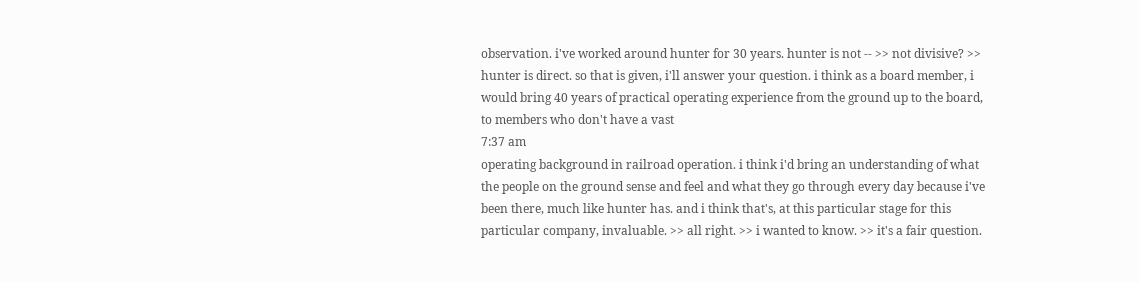observation. i've worked around hunter for 30 years. hunter is not -- >> not divisive? >> hunter is direct. so that is given, i'll answer your question. i think as a board member, i would bring 40 years of practical operating experience from the ground up to the board, to members who don't have a vast
7:37 am
operating background in railroad operation. i think i'd bring an understanding of what the people on the ground sense and feel and what they go through every day because i've been there, much like hunter has. and i think that's, at this particular stage for this particular company, invaluable. >> all right. >> i wanted to know. >> it's a fair question.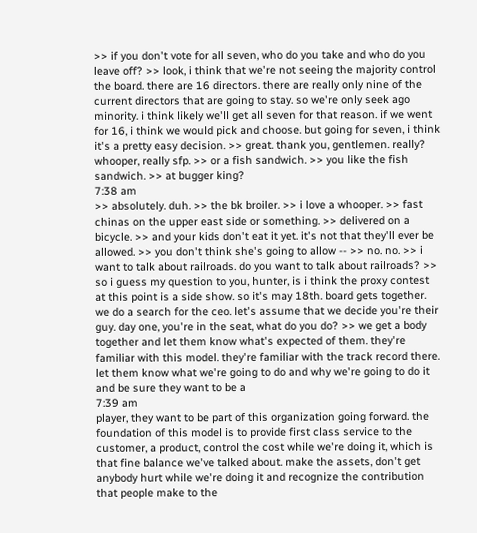>> if you don't vote for all seven, who do you take and who do you leave off? >> look, i think that we're not seeing the majority control the board. there are 16 directors. there are really only nine of the current directors that are going to stay. so we're only seek ago minority. i think likely we'll get all seven for that reason. if we went for 16, i think we would pick and choose. but going for seven, i think it's a pretty easy decision. >> great. thank you, gentlemen. really? whooper, really sfp. >> or a fish sandwich. >> you like the fish sandwich. >> at bugger king?
7:38 am
>> absolutely. duh. >> the bk broiler. >> i love a whooper. >> fast chinas on the upper east side or something. >> delivered on a bicycle. >> and your kids don't eat it yet. it's not that they'll ever be allowed. >> you don't think she's going to allow -- >> no. no. >> i want to talk about railroads. do you want to talk about railroads? >> so i guess my question to you, hunter, is i think the proxy contest at this point is a side show. so it's may 18th. board gets together. we do a search for the ceo. let's assume that we decide you're their guy. day one, you're in the seat, what do you do? >> we get a body together and let them know what's expected of them. they're familiar with this model. they're familiar with the track record there. let them know what we're going to do and why we're going to do it and be sure they want to be a
7:39 am
player, they want to be part of this organization going forward. the foundation of this model is to provide first class service to the customer, a product, control the cost while we're doing it, which is that fine balance we've talked about. make the assets, don't get anybody hurt while we're doing it and recognize the contribution that people make to the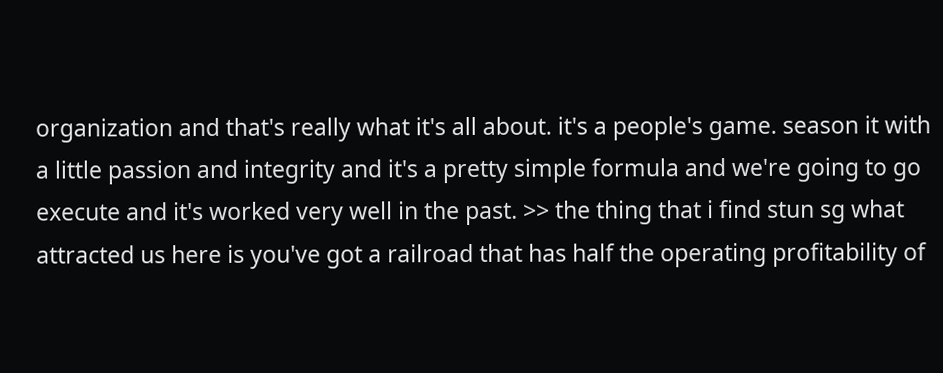organization and that's really what it's all about. it's a people's game. season it with a little passion and integrity and it's a pretty simple formula and we're going to go execute and it's worked very well in the past. >> the thing that i find stun sg what attracted us here is you've got a railroad that has half the operating profitability of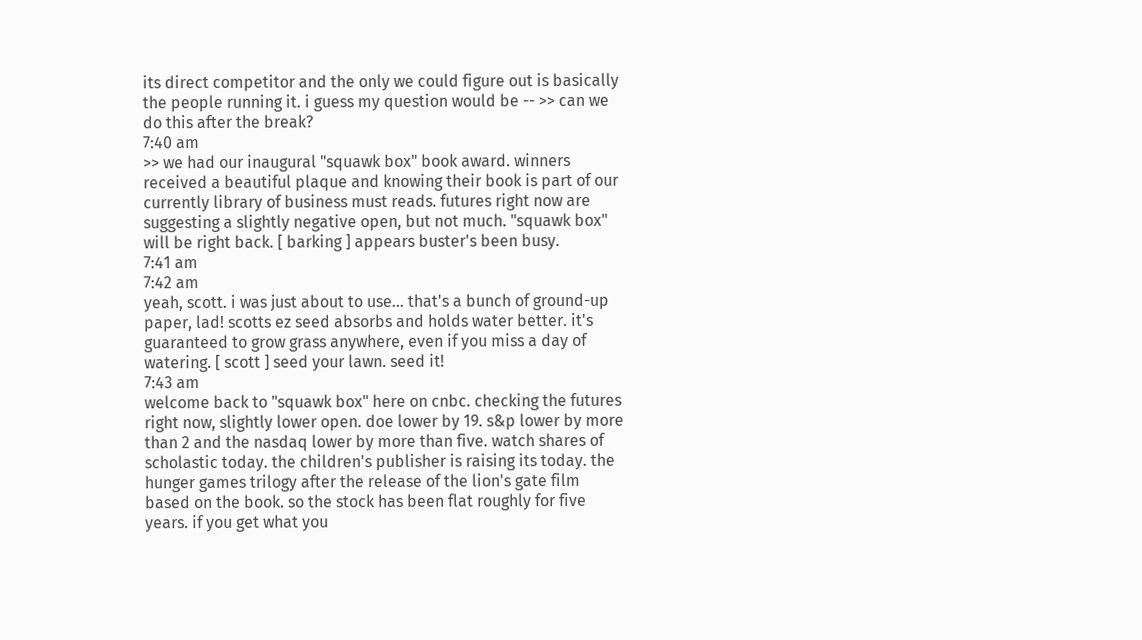its direct competitor and the only we could figure out is basically the people running it. i guess my question would be -- >> can we do this after the break?
7:40 am
>> we had our inaugural "squawk box" book award. winners received a beautiful plaque and knowing their book is part of our currently library of business must reads. futures right now are suggesting a slightly negative open, but not much. "squawk box" will be right back. [ barking ] appears buster's been busy.
7:41 am
7:42 am
yeah, scott. i was just about to use... that's a bunch of ground-up paper, lad! scotts ez seed absorbs and holds water better. it's guaranteed to grow grass anywhere, even if you miss a day of watering. [ scott ] seed your lawn. seed it!
7:43 am
welcome back to "squawk box" here on cnbc. checking the futures right now, slightly lower open. doe lower by 19. s&p lower by more than 2 and the nasdaq lower by more than five. watch shares of scholastic today. the children's publisher is raising its today. the hunger games trilogy after the release of the lion's gate film based on the book. so the stock has been flat roughly for five years. if you get what you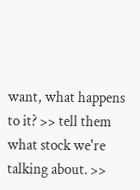want, what happens to it? >> tell them what stock we're talking about. >>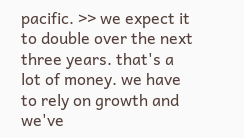pacific. >> we expect it to double over the next three years. that's a lot of money. we have to rely on growth and we've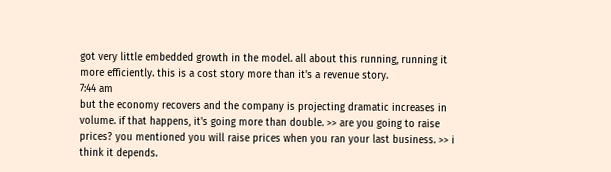got very little embedded growth in the model. all about this running, running it more efficiently. this is a cost story more than it's a revenue story.
7:44 am
but the economy recovers and the company is projecting dramatic increases in volume. if that happens, it's going more than double. >> are you going to raise prices? you mentioned you will raise prices when you ran your last business. >> i think it depends.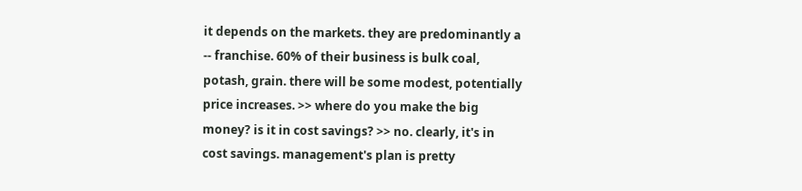it depends on the markets. they are predominantly a -- franchise. 60% of their business is bulk coal, potash, grain. there will be some modest, potentially price increases. >> where do you make the big money? is it in cost savings? >> no. clearly, it's in cost savings. management's plan is pretty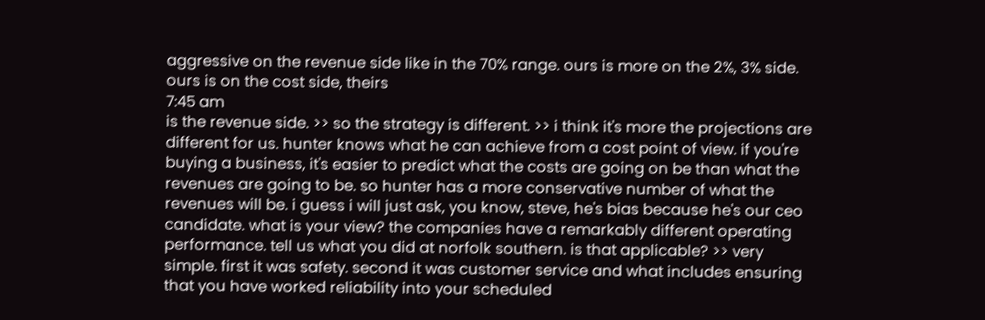aggressive on the revenue side like in the 70% range. ours is more on the 2%, 3% side. ours is on the cost side, theirs
7:45 am
is the revenue side. >> so the strategy is different. >> i think it's more the projections are different for us. hunter knows what he can achieve from a cost point of view. if you're buying a business, it's easier to predict what the costs are going on be than what the revenues are going to be. so hunter has a more conservative number of what the revenues will be. i guess i will just ask, you know, steve, he's bias because he's our ceo candidate. what is your view? the companies have a remarkably different operating performance. tell us what you did at norfolk southern. is that applicable? >> very simple. first it was safety. second it was customer service and what includes ensuring that you have worked reliability into your scheduled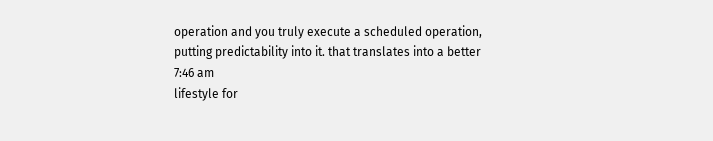operation and you truly execute a scheduled operation, putting predictability into it. that translates into a better
7:46 am
lifestyle for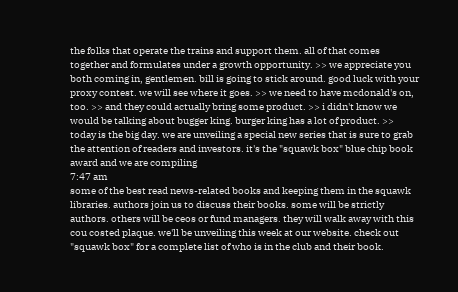the folks that operate the trains and support them. all of that comes together and formulates under a growth opportunity. >> we appreciate you both coming in, gentlemen. bill is going to stick around. good luck with your proxy contest. we will see where it goes. >> we need to have mcdonald's on, too. >> and they could actually bring some product. >> i didn't know we would be talking about bugger king. burger king has a lot of product. >> today is the big day. we are unveiling a special new series that is sure to grab the attention of readers and investors. it's the "squawk box" blue chip book award and we are compiling
7:47 am
some of the best read news-related books and keeping them in the squawk libraries. authors join us to discuss their books. some will be strictly authors. others will be ceos or fund managers. they will walk away with this cou costed plaque. we'll be unveiling this week at our website. check out "squawk box" for a complete list of who is in the club and their book.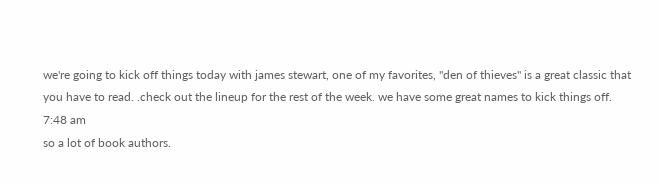we're going to kick off things today with james stewart, one of my favorites, "den of thieves" is a great classic that you have to read. .check out the lineup for the rest of the week. we have some great names to kick things off.
7:48 am
so a lot of book authors.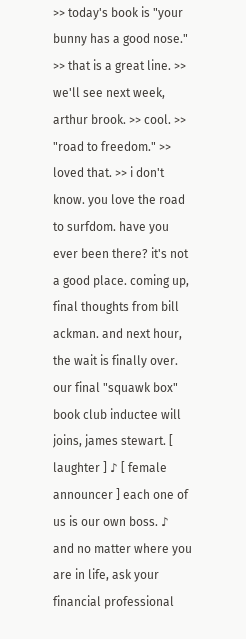>> today's book is "your bunny has a good nose." >> that is a great line. >> we'll see next week, arthur brook. >> cool. >> "road to freedom." >> loved that. >> i don't know. you love the road to surfdom. have you ever been there? it's not a good place. coming up, final thoughts from bill ackman. and next hour, the wait is finally over. our final "squawk box" book club inductee will joins, james stewart. [ laughter ] ♪ [ female announcer ] each one of us is our own boss. ♪ and no matter where you are in life, ask your financial professional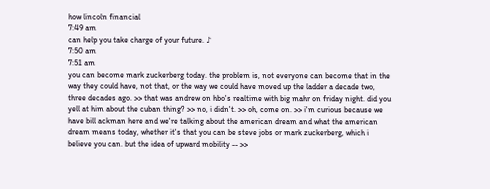how lincoln financial
7:49 am
can help you take charge of your future. ♪
7:50 am
7:51 am
you can become mark zuckerberg today. the problem is, not everyone can become that in the way they could have, not that, or the way we could have moved up the ladder a decade two, three decades ago. >> that was andrew on hbo's realtime with big mahr on friday night. did you yell at him about the cuban thing? >> no, i didn't. >> oh, come on. >> i'm curious because we have bill ackman here and we're talking about the american dream and what the american dream means today, whether it's that you can be steve jobs or mark zuckerberg, which i believe you can. but the idea of upward mobility -- >>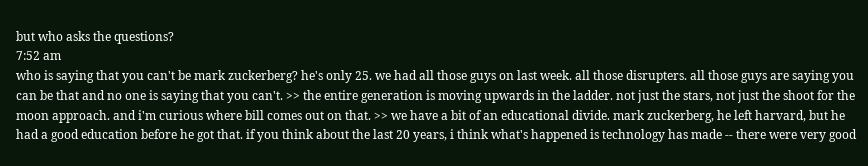but who asks the questions?
7:52 am
who is saying that you can't be mark zuckerberg? he's only 25. we had all those guys on last week. all those disrupters. all those guys are saying you can be that and no one is saying that you can't. >> the entire generation is moving upwards in the ladder. not just the stars, not just the shoot for the moon approach. and i'm curious where bill comes out on that. >> we have a bit of an educational divide. mark zuckerberg, he left harvard, but he had a good education before he got that. if you think about the last 20 years, i think what's happened is technology has made -- there were very good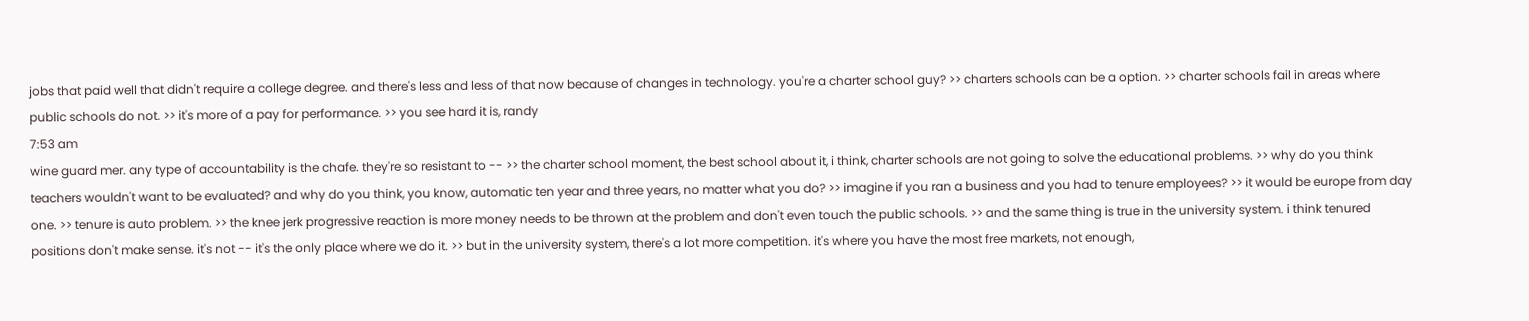jobs that paid well that didn't require a college degree. and there's less and less of that now because of changes in technology. you're a charter school guy? >> charters schools can be a option. >> charter schools fail in areas where public schools do not. >> it's more of a pay for performance. >> you see hard it is, randy
7:53 am
wine guard mer. any type of accountability is the chafe. they're so resistant to -- >> the charter school moment, the best school about it, i think, charter schools are not going to solve the educational problems. >> why do you think teachers wouldn't want to be evaluated? and why do you think, you know, automatic ten year and three years, no matter what you do? >> imagine if you ran a business and you had to tenure employees? >> it would be europe from day one. >> tenure is auto problem. >> the knee jerk progressive reaction is more money needs to be thrown at the problem and don't even touch the public schools. >> and the same thing is true in the university system. i think tenured positions don't make sense. it's not -- it's the only place where we do it. >> but in the university system, there's a lot more competition. it's where you have the most free markets, not enough,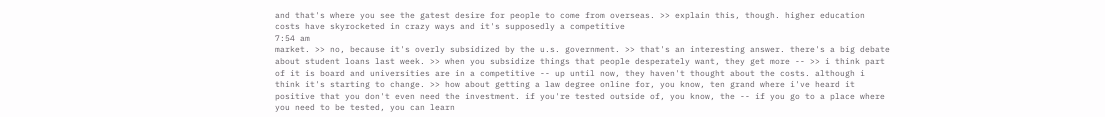and that's where you see the gatest desire for people to come from overseas. >> explain this, though. higher education costs have skyrocketed in crazy ways and it's supposedly a competitive
7:54 am
market. >> no, because it's overly subsidized by the u.s. government. >> that's an interesting answer. there's a big debate about student loans last week. >> when you subsidize things that people desperately want, they get more -- >> i think part of it is board and universities are in a competitive -- up until now, they haven't thought about the costs. although i think it's starting to change. >> how about getting a law degree online for, you know, ten grand where i've heard it positive that you don't even need the investment. if you're tested outside of, you know, the -- if you go to a place where you need to be tested, you can learn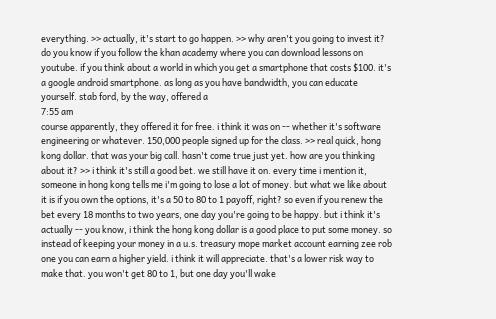everything. >> actually, it's start to go happen. >> why aren't you going to invest it? do you know if you follow the khan academy where you can download lessons on youtube. if you think about a world in which you get a smartphone that costs $100. it's a google android smartphone. as long as you have bandwidth, you can educate yourself. stab ford, by the way, offered a
7:55 am
course apparently, they offered it for free. i think it was on -- whether it's software engineering or whatever. 150,000 people signed up for the class. >> real quick, hong kong dollar. that was your big call. hasn't come true just yet. how are you thinking about it? >> i think it's still a good bet. we still have it on. every time i mention it, someone in hong kong tells me i'm going to lose a lot of money. but what we like about it is if you own the options, it's a 50 to 80 to 1 payoff, right? so even if you renew the bet every 18 months to two years, one day you're going to be happy. but i think it's actually -- you know, i think the hong kong dollar is a good place to put some money. so instead of keeping your money in a u.s. treasury mope market account earning zee rob one you can earn a higher yield. i think it will appreciate. that's a lower risk way to make that. you won't get 80 to 1, but one day you'll wake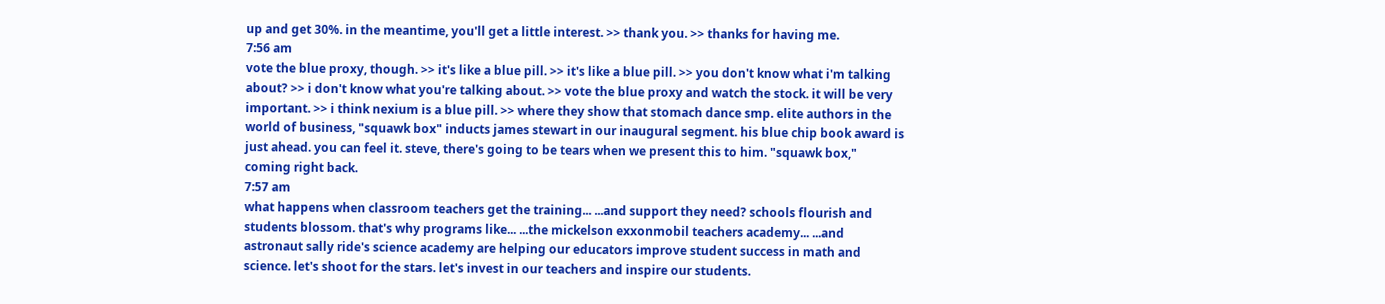up and get 30%. in the meantime, you'll get a little interest. >> thank you. >> thanks for having me.
7:56 am
vote the blue proxy, though. >> it's like a blue pill. >> it's like a blue pill. >> you don't know what i'm talking about? >> i don't know what you're talking about. >> vote the blue proxy and watch the stock. it will be very important. >> i think nexium is a blue pill. >> where they show that stomach dance smp. elite authors in the world of business, "squawk box" inducts james stewart in our inaugural segment. his blue chip book award is just ahead. you can feel it. steve, there's going to be tears when we present this to him. "squawk box," coming right back.
7:57 am
what happens when classroom teachers get the training... ...and support they need? schools flourish and students blossom. that's why programs like... ...the mickelson exxonmobil teachers academy... ...and astronaut sally ride's science academy are helping our educators improve student success in math and science. let's shoot for the stars. let's invest in our teachers and inspire our students.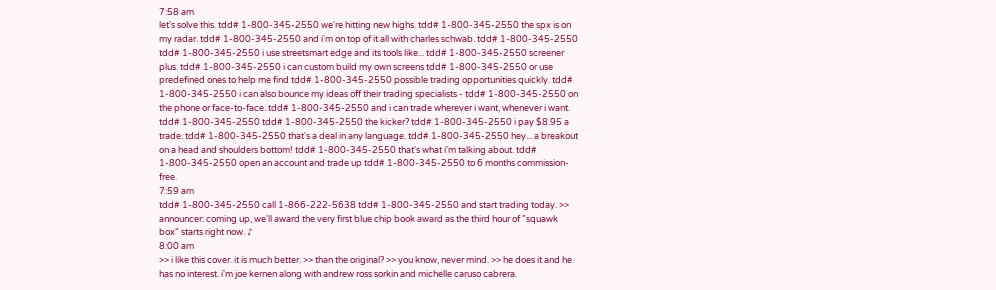7:58 am
let's solve this. tdd# 1-800-345-2550 we're hitting new highs. tdd# 1-800-345-2550 the spx is on my radar. tdd# 1-800-345-2550 and i'm on top of it all with charles schwab. tdd# 1-800-345-2550 tdd# 1-800-345-2550 i use streetsmart edge and its tools like... tdd# 1-800-345-2550 screener plus. tdd# 1-800-345-2550 i can custom build my own screens tdd# 1-800-345-2550 or use predefined ones to help me find tdd# 1-800-345-2550 possible trading opportunities quickly. tdd# 1-800-345-2550 i can also bounce my ideas off their trading specialists - tdd# 1-800-345-2550 on the phone or face-to-face. tdd# 1-800-345-2550 and i can trade wherever i want, whenever i want. tdd# 1-800-345-2550 tdd# 1-800-345-2550 the kicker? tdd# 1-800-345-2550 i pay $8.95 a trade. tdd# 1-800-345-2550 that's a deal in any language. tdd# 1-800-345-2550 hey... a breakout on a head and shoulders bottom! tdd# 1-800-345-2550 that's what i'm talking about. tdd# 1-800-345-2550 open an account and trade up tdd# 1-800-345-2550 to 6 months commission-free.
7:59 am
tdd# 1-800-345-2550 call 1-866-222-5638 tdd# 1-800-345-2550 and start trading today. >> announcer: coming up, we'll award the very first blue chip book award as the third hour of "squawk box" starts right now. ♪
8:00 am
>> i like this cover. it is much better. >> than the original? >> you know, never mind. >> he does it and he has no interest. i'm joe kernen along with andrew ross sorkin and michelle caruso cabrera.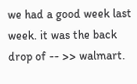we had a good week last week. it was the back drop of -- >> walmart.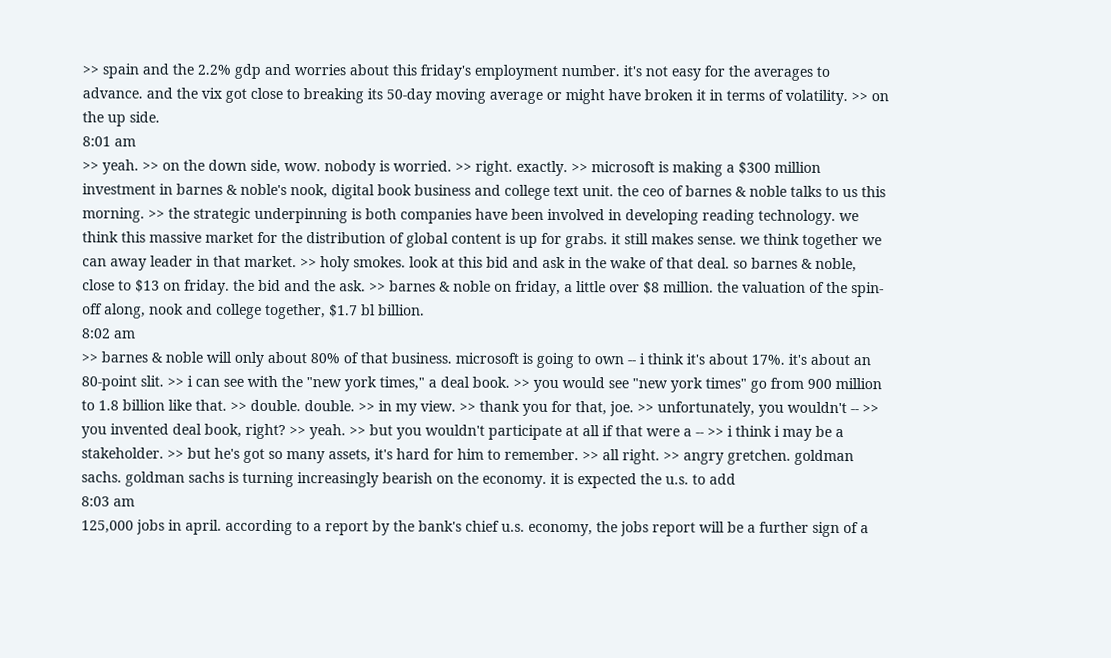>> spain and the 2.2% gdp and worries about this friday's employment number. it's not easy for the averages to advance. and the vix got close to breaking its 50-day moving average or might have broken it in terms of volatility. >> on the up side.
8:01 am
>> yeah. >> on the down side, wow. nobody is worried. >> right. exactly. >> microsoft is making a $300 million investment in barnes & noble's nook, digital book business and college text unit. the ceo of barnes & noble talks to us this morning. >> the strategic underpinning is both companies have been involved in developing reading technology. we think this massive market for the distribution of global content is up for grabs. it still makes sense. we think together we can away leader in that market. >> holy smokes. look at this bid and ask in the wake of that deal. so barnes & noble, close to $13 on friday. the bid and the ask. >> barnes & noble on friday, a little over $8 million. the valuation of the spin-off along, nook and college together, $1.7 bl billion.
8:02 am
>> barnes & noble will only about 80% of that business. microsoft is going to own -- i think it's about 17%. it's about an 80-point slit. >> i can see with the "new york times," a deal book. >> you would see "new york times" go from 900 million to 1.8 billion like that. >> double. double. >> in my view. >> thank you for that, joe. >> unfortunately, you wouldn't -- >> you invented deal book, right? >> yeah. >> but you wouldn't participate at all if that were a -- >> i think i may be a stakeholder. >> but he's got so many assets, it's hard for him to remember. >> all right. >> angry gretchen. goldman sachs. goldman sachs is turning increasingly bearish on the economy. it is expected the u.s. to add
8:03 am
125,000 jobs in april. according to a report by the bank's chief u.s. economy, the jobs report will be a further sign of a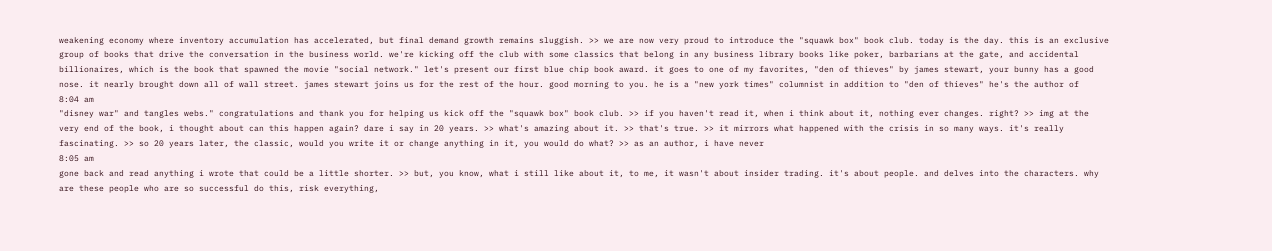weakening economy where inventory accumulation has accelerated, but final demand growth remains sluggish. >> we are now very proud to introduce the "squawk box" book club. today is the day. this is an exclusive group of books that drive the conversation in the business world. we're kicking off the club with some classics that belong in any business library books like poker, barbarians at the gate, and accidental billionaires, which is the book that spawned the movie "social network." let's present our first blue chip book award. it goes to one of my favorites, "den of thieves" by james stewart, your bunny has a good nose. it nearly brought down all of wall street. james stewart joins us for the rest of the hour. good morning to you. he is a "new york times" columnist in addition to "den of thieves" he's the author of
8:04 am
"disney war" and tangles webs." congratulations and thank you for helping us kick off the "squawk box" book club. >> if you haven't read it, when i think about it, nothing ever changes. right? >> img at the very end of the book, i thought about can this happen again? dare i say in 20 years. >> what's amazing about it. >> that's true. >> it mirrors what happened with the crisis in so many ways. it's really fascinating. >> so 20 years later, the classic, would you write it or change anything in it, you would do what? >> as an author, i have never
8:05 am
gone back and read anything i wrote that could be a little shorter. >> but, you know, what i still like about it, to me, it wasn't about insider trading. it's about people. and delves into the characters. why are these people who are so successful do this, risk everything,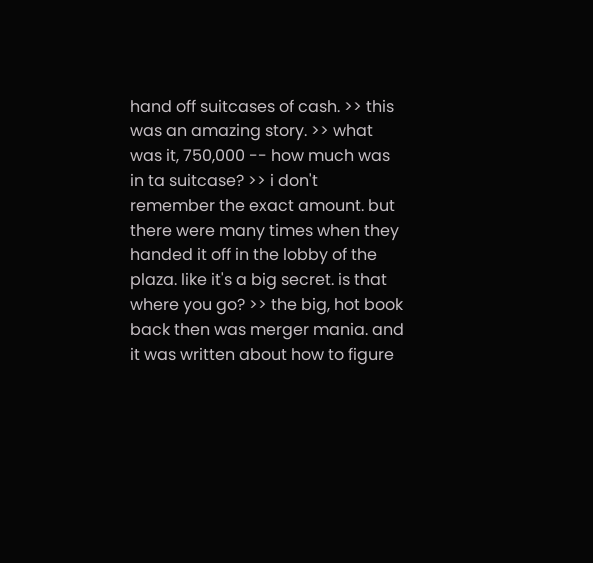hand off suitcases of cash. >> this was an amazing story. >> what was it, 750,000 -- how much was in ta suitcase? >> i don't remember the exact amount. but there were many times when they handed it off in the lobby of the plaza. like it's a big secret. is that where you go? >> the big, hot book back then was merger mania. and it was written about how to figure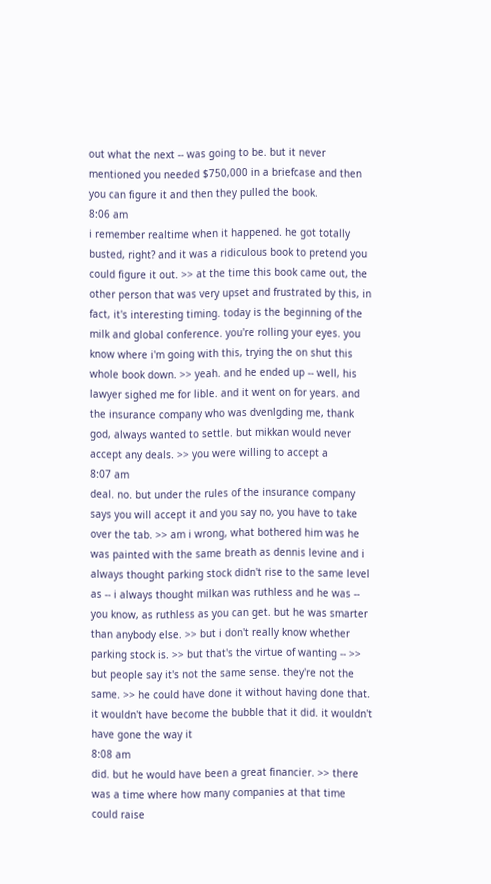out what the next -- was going to be. but it never mentioned you needed $750,000 in a briefcase and then you can figure it and then they pulled the book.
8:06 am
i remember realtime when it happened. he got totally busted, right? and it was a ridiculous book to pretend you could figure it out. >> at the time this book came out, the other person that was very upset and frustrated by this, in fact, it's interesting timing. today is the beginning of the milk and global conference. you're rolling your eyes. you know where i'm going with this, trying the on shut this whole book down. >> yeah. and he ended up -- well, his lawyer sighed me for lible. and it went on for years. and the insurance company who was dvenlgding me, thank god, always wanted to settle. but mikkan would never accept any deals. >> you were willing to accept a
8:07 am
deal. no. but under the rules of the insurance company says you will accept it and you say no, you have to take over the tab. >> am i wrong, what bothered him was he was painted with the same breath as dennis levine and i always thought parking stock didn't rise to the same level as -- i always thought milkan was ruthless and he was -- you know, as ruthless as you can get. but he was smarter than anybody else. >> but i don't really know whether parking stock is. >> but that's the virtue of wanting -- >> but people say it's not the same sense. they're not the same. >> he could have done it without having done that. it wouldn't have become the bubble that it did. it wouldn't have gone the way it
8:08 am
did. but he would have been a great financier. >> there was a time where how many companies at that time could raise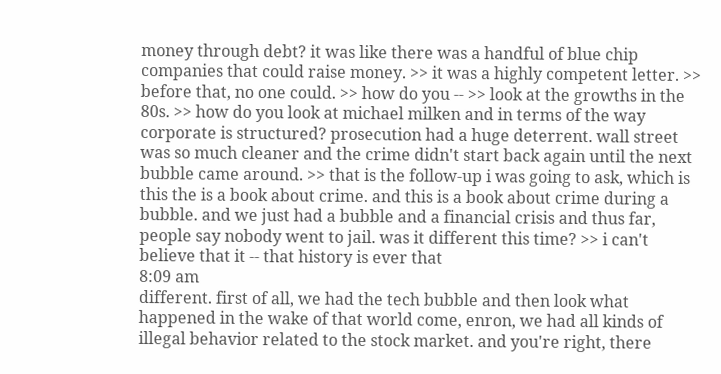money through debt? it was like there was a handful of blue chip companies that could raise money. >> it was a highly competent letter. >> before that, no one could. >> how do you -- >> look at the growths in the 80s. >> how do you look at michael milken and in terms of the way corporate is structured? prosecution had a huge deterrent. wall street was so much cleaner and the crime didn't start back again until the next bubble came around. >> that is the follow-up i was going to ask, which is this the is a book about crime. and this is a book about crime during a bubble. and we just had a bubble and a financial crisis and thus far, people say nobody went to jail. was it different this time? >> i can't believe that it -- that history is ever that
8:09 am
different. first of all, we had the tech bubble and then look what happened in the wake of that world come, enron, we had all kinds of illegal behavior related to the stock market. and you're right, there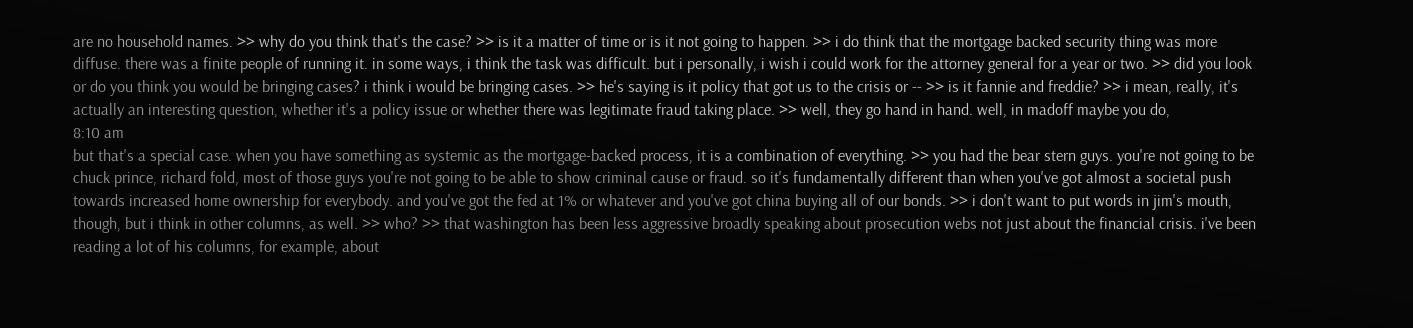are no household names. >> why do you think that's the case? >> is it a matter of time or is it not going to happen. >> i do think that the mortgage backed security thing was more diffuse. there was a finite people of running it. in some ways, i think the task was difficult. but i personally, i wish i could work for the attorney general for a year or two. >> did you look or do you think you would be bringing cases? i think i would be bringing cases. >> he's saying is it policy that got us to the crisis or -- >> is it fannie and freddie? >> i mean, really, it's actually an interesting question, whether it's a policy issue or whether there was legitimate fraud taking place. >> well, they go hand in hand. well, in madoff maybe you do,
8:10 am
but that's a special case. when you have something as systemic as the mortgage-backed process, it is a combination of everything. >> you had the bear stern guys. you're not going to be chuck prince, richard fold, most of those guys you're not going to be able to show criminal cause or fraud. so it's fundamentally different than when you've got almost a societal push towards increased home ownership for everybody. and you've got the fed at 1% or whatever and you've got china buying all of our bonds. >> i don't want to put words in jim's mouth, though, but i think in other columns, as well. >> who? >> that washington has been less aggressive broadly speaking about prosecution webs not just about the financial crisis. i've been reading a lot of his columns, for example, about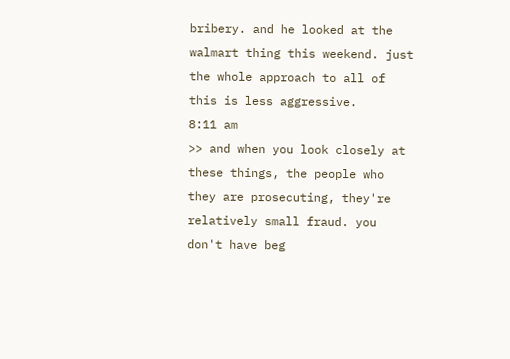bribery. and he looked at the walmart thing this weekend. just the whole approach to all of this is less aggressive.
8:11 am
>> and when you look closely at these things, the people who they are prosecuting, they're relatively small fraud. you don't have beg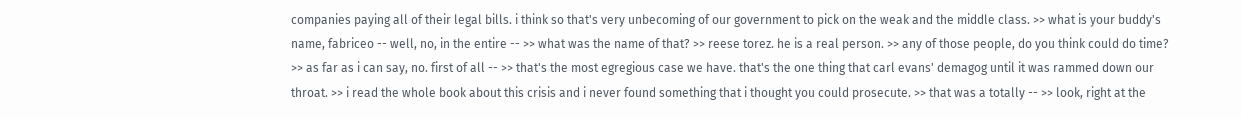companies paying all of their legal bills. i think so that's very unbecoming of our government to pick on the weak and the middle class. >> what is your buddy's name, fabriceo -- well, no, in the entire -- >> what was the name of that? >> reese torez. he is a real person. >> any of those people, do you think could do time? >> as far as i can say, no. first of all -- >> that's the most egregious case we have. that's the one thing that carl evans' demagog until it was rammed down our throat. >> i read the whole book about this crisis and i never found something that i thought you could prosecute. >> that was a totally -- >> look, right at the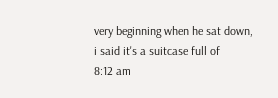very beginning when he sat down, i said it's a suitcase full of
8:12 am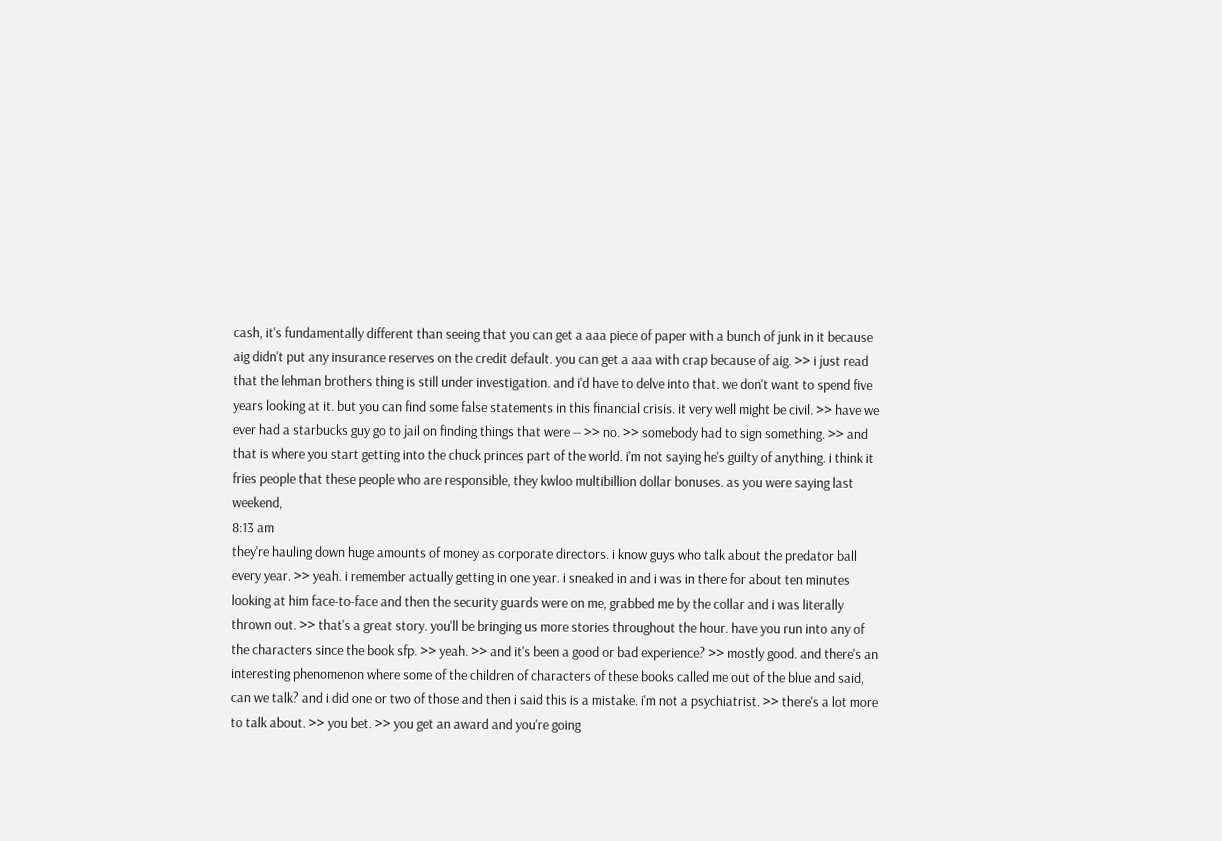cash, it's fundamentally different than seeing that you can get a aaa piece of paper with a bunch of junk in it because aig didn't put any insurance reserves on the credit default. you can get a aaa with crap because of aig. >> i just read that the lehman brothers thing is still under investigation. and i'd have to delve into that. we don't want to spend five years looking at it. but you can find some false statements in this financial crisis. it very well might be civil. >> have we ever had a starbucks guy go to jail on finding things that were -- >> no. >> somebody had to sign something. >> and that is where you start getting into the chuck princes part of the world. i'm not saying he's guilty of anything. i think it fries people that these people who are responsible, they kwloo multibillion dollar bonuses. as you were saying last weekend,
8:13 am
they're hauling down huge amounts of money as corporate directors. i know guys who talk about the predator ball every year. >> yeah. i remember actually getting in one year. i sneaked in and i was in there for about ten minutes looking at him face-to-face and then the security guards were on me, grabbed me by the collar and i was literally thrown out. >> that's a great story. you'll be bringing us more stories throughout the hour. have you run into any of the characters since the book sfp. >> yeah. >> and it's been a good or bad experience? >> mostly good. and there's an interesting phenomenon where some of the children of characters of these books called me out of the blue and said, can we talk? and i did one or two of those and then i said this is a mistake. i'm not a psychiatrist. >> there's a lot more to talk about. >> you bet. >> you get an award and you're going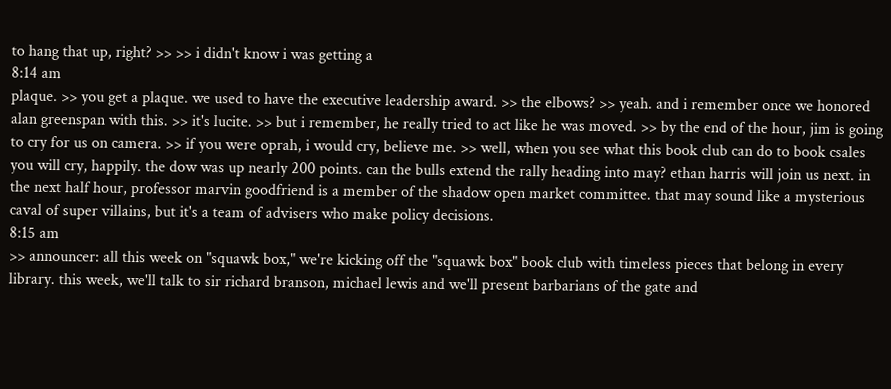to hang that up, right? >> >> i didn't know i was getting a
8:14 am
plaque. >> you get a plaque. we used to have the executive leadership award. >> the elbows? >> yeah. and i remember once we honored alan greenspan with this. >> it's lucite. >> but i remember, he really tried to act like he was moved. >> by the end of the hour, jim is going to cry for us on camera. >> if you were oprah, i would cry, believe me. >> well, when you see what this book club can do to book csales you will cry, happily. the dow was up nearly 200 points. can the bulls extend the rally heading into may? ethan harris will join us next. in the next half hour, professor marvin goodfriend is a member of the shadow open market committee. that may sound like a mysterious caval of super villains, but it's a team of advisers who make policy decisions.
8:15 am
>> announcer: all this week on "squawk box," we're kicking off the "squawk box" book club with timeless pieces that belong in every library. this week, we'll talk to sir richard branson, michael lewis and we'll present barbarians of the gate and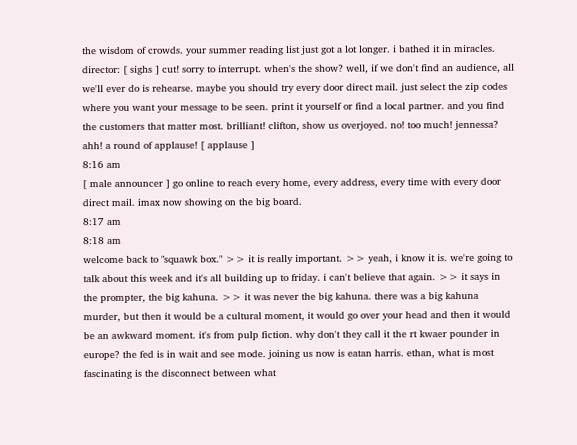the wisdom of crowds. your summer reading list just got a lot longer. i bathed it in miracles. director: [ sighs ] cut! sorry to interrupt. when's the show? well, if we don't find an audience, all we'll ever do is rehearse. maybe you should try every door direct mail. just select the zip codes where you want your message to be seen. print it yourself or find a local partner. and you find the customers that matter most. brilliant! clifton, show us overjoyed. no! too much! jennessa? ahh! a round of applause! [ applause ]
8:16 am
[ male announcer ] go online to reach every home, every address, every time with every door direct mail. imax now showing on the big board.
8:17 am
8:18 am
welcome back to "squawk box." >> it is really important. >> yeah, i know it is. we're going to talk about this week and it's all building up to friday. i can't believe that again. >> it says in the prompter, the big kahuna. >> it was never the big kahuna. there was a big kahuna murder, but then it would be a cultural moment, it would go over your head and then it would be an awkward moment. it's from pulp fiction. why don't they call it the rt kwaer pounder in europe? the fed is in wait and see mode. joining us now is eatan harris. ethan, what is most fascinating is the disconnect between what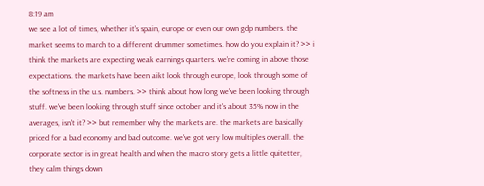8:19 am
we see a lot of times, whether it's spain, europe or even our own gdp numbers. the market seems to march to a different drummer sometimes. how do you explain it? >> i think the markets are expecting weak earnings quarters. we're coming in above those expectations. the markets have been aikt look through europe, look through some of the softness in the u.s. numbers. >> think about how long we've been looking through stuff. we've been looking through stuff since october and it's about 35% now in the averages, isn't it? >> but remember why the markets are. the markets are basically priced for a bad economy and bad outcome. we've got very low multiples overall. the corporate sector is in great health and when the macro story gets a little quitetter, they calm things down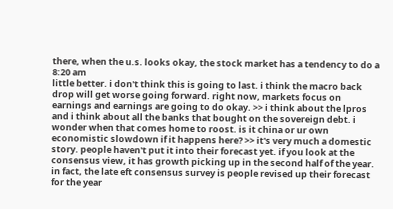there, when the u.s. looks okay, the stock market has a tendency to do a
8:20 am
little better. i don't think this is going to last. i think the macro back drop will get worse going forward. right now, markets focus on earnings and earnings are going to do okay. >> i think about the lpros and i think about all the banks that bought on the sovereign debt. i wonder when that comes home to roost. is it china or ur own economistic slowdown if it happens here? >> it's very much a domestic story. people haven't put it into their forecast yet. if you look at the consensus view, it has growth picking up in the second half of the year. in fact, the late eft consensus survey is people revised up their forecast for the year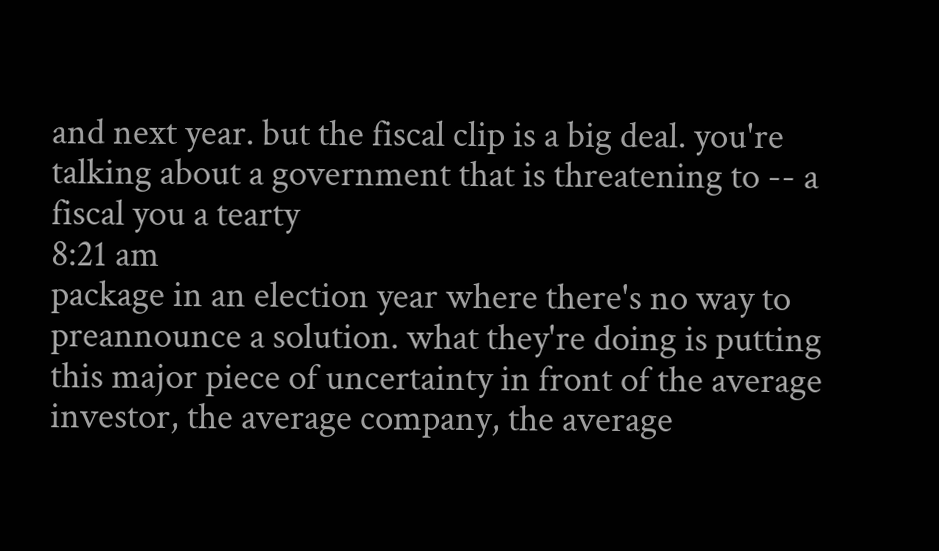and next year. but the fiscal clip is a big deal. you're talking about a government that is threatening to -- a fiscal you a tearty
8:21 am
package in an election year where there's no way to preannounce a solution. what they're doing is putting this major piece of uncertainty in front of the average investor, the average company, the average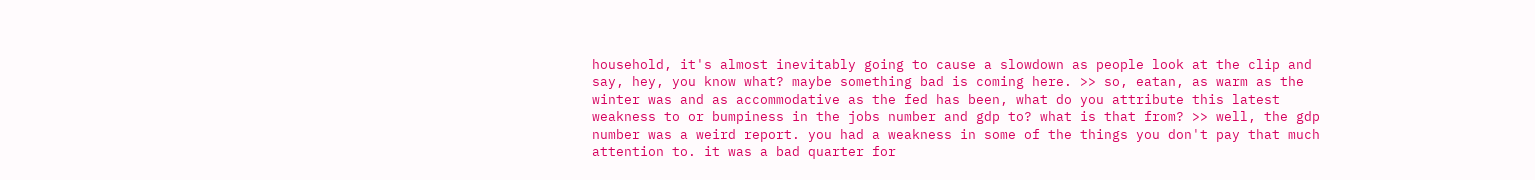household, it's almost inevitably going to cause a slowdown as people look at the clip and say, hey, you know what? maybe something bad is coming here. >> so, eatan, as warm as the winter was and as accommodative as the fed has been, what do you attribute this latest weakness to or bumpiness in the jobs number and gdp to? what is that from? >> well, the gdp number was a weird report. you had a weakness in some of the things you don't pay that much attention to. it was a bad quarter for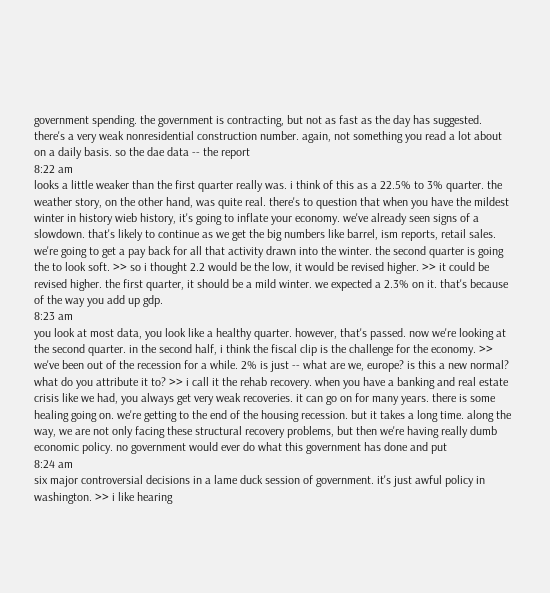government spending. the government is contracting, but not as fast as the day has suggested. there's a very weak nonresidential construction number. again, not something you read a lot about on a daily basis. so the dae data -- the report
8:22 am
looks a little weaker than the first quarter really was. i think of this as a 22.5% to 3% quarter. the weather story, on the other hand, was quite real. there's to question that when you have the mildest winter in history wieb history, it's going to inflate your economy. we've already seen signs of a slowdown. that's likely to continue as we get the big numbers like barrel, ism reports, retail sales. we're going to get a pay back for all that activity drawn into the winter. the second quarter is going the to look soft. >> so i thought 2.2 would be the low, it would be revised higher. >> it could be revised higher. the first quarter, it should be a mild winter. we expected a 2.3% on it. that's because of the way you add up gdp.
8:23 am
you look at most data, you look like a healthy quarter. however, that's passed. now we're looking at the second quarter. in the second half, i think the fiscal clip is the challenge for the economy. >> we've been out of the recession for a while. 2% is just -- what are we, europe? is this a new normal? what do you attribute it to? >> i call it the rehab recovery. when you have a banking and real estate crisis like we had, you always get very weak recoveries. it can go on for many years. there is some healing going on. we're getting to the end of the housing recession. but it takes a long time. along the way, we are not only facing these structural recovery problems, but then we're having really dumb economic policy. no government would ever do what this government has done and put
8:24 am
six major controversial decisions in a lame duck session of government. it's just awful policy in washington. >> i like hearing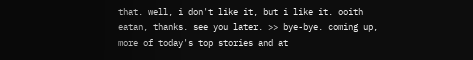that. well, i don't like it, but i like it. ooith eatan, thanks. see you later. >> bye-bye. coming up, more of today's top stories and at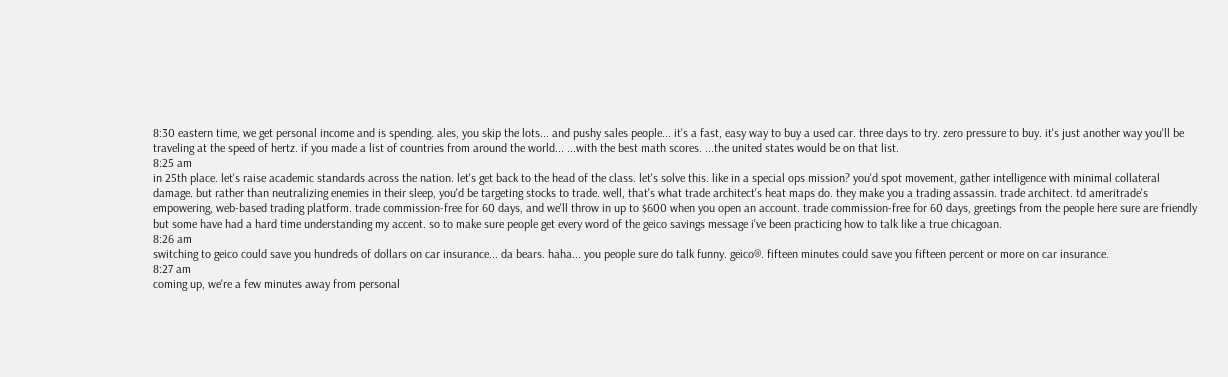8:30 eastern time, we get personal income and is spending. ales, you skip the lots... and pushy sales people... it's a fast, easy way to buy a used car. three days to try. zero pressure to buy. it's just another way you'll be traveling at the speed of hertz. if you made a list of countries from around the world... ...with the best math scores. ...the united states would be on that list.
8:25 am
in 25th place. let's raise academic standards across the nation. let's get back to the head of the class. let's solve this. like in a special ops mission? you'd spot movement, gather intelligence with minimal collateral damage. but rather than neutralizing enemies in their sleep, you'd be targeting stocks to trade. well, that's what trade architect's heat maps do. they make you a trading assassin. trade architect. td ameritrade's empowering, web-based trading platform. trade commission-free for 60 days, and we'll throw in up to $600 when you open an account. trade commission-free for 60 days, greetings from the people here sure are friendly but some have had a hard time understanding my accent. so to make sure people get every word of the geico savings message i've been practicing how to talk like a true chicagoan.
8:26 am
switching to geico could save you hundreds of dollars on car insurance... da bears. haha... you people sure do talk funny. geico®. fifteen minutes could save you fifteen percent or more on car insurance.
8:27 am
coming up, we're a few minutes away from personal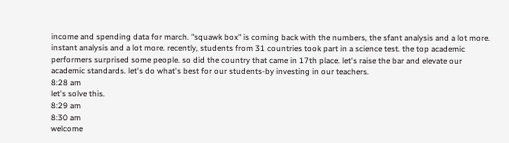income and spending data for march. "squawk box" is coming back with the numbers, the sfant analysis and a lot more. instant analysis and a lot more. recently, students from 31 countries took part in a science test. the top academic performers surprised some people. so did the country that came in 17th place. let's raise the bar and elevate our academic standards. let's do what's best for our students-by investing in our teachers.
8:28 am
let's solve this.
8:29 am
8:30 am
welcome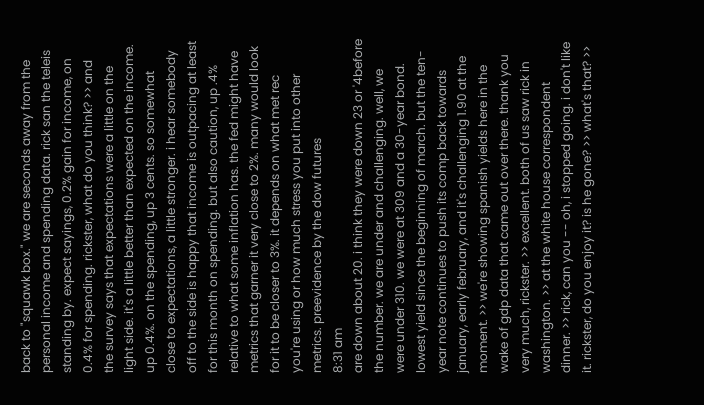back to "squawk box." we are seconds away from the personal income and spending data. rick san the teleis standing by. expect sayings, 0.2% gain for income, on 0.4% for spending. rickster, what do you think? >> and the survey says that expectations were a little on the light side. it's a little better than expected on the income. up 0.4%. on the spending, up 3 cents. so somewhat close to expectations, a little stronger. i hear somebody off to the side is happy that income is outpacing at least for this month on spending. but also caution, up .4% relative to what some inflation has. the fed might have metrics that garner it very close to 2%. many would look for it to be closer to 3%. it depends on what met rec you're using or how much stress you put into other metrics. preevidence by the dow futures
8:31 am
are down about 20. i think they were down 23 or '4before the number. we are under and challenging. well, we were under 310. we were at 309 and a 30-year bond. lowest yield since the beginning of march. but the ten-year note continues to push its comp back towards january, early february, and it's challenging 1.90 at the moment. >> we're showing spanish yields here in the wake of gdp data that came out over there. thank you very much, rickster. >> excellent. both of us saw rick in washington. >> at the white house correspondent dinner. >> rick, can you -- oh, i stopped going. i don't like it. rickster, do you enjoy it? is he gone? >> what's that? >>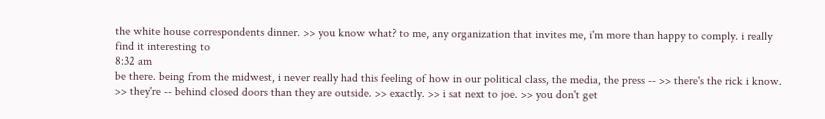the white house correspondents dinner. >> you know what? to me, any organization that invites me, i'm more than happy to comply. i really find it interesting to
8:32 am
be there. being from the midwest, i never really had this feeling of how in our political class, the media, the press -- >> there's the rick i know. >> they're -- behind closed doors than they are outside. >> exactly. >> i sat next to joe. >> you don't get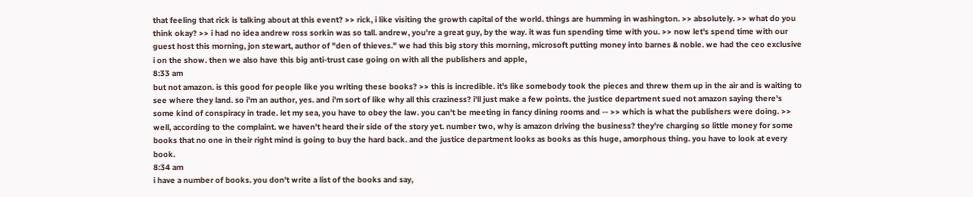that feeling that rick is talking about at this event? >> rick, i like visiting the growth capital of the world. things are humming in washington. >> absolutely. >> what do you think okay? >> i had no idea andrew ross sorkin was so tall. andrew, you're a great guy, by the way. it was fun spending time with you. >> now let's spend time with our guest host this morning, jon stewart, author of "den of thieves." we had this big story this morning, microsoft putting money into barnes & noble. we had the ceo exclusive i on the show. then we also have this big anti-trust case going on with all the publishers and apple,
8:33 am
but not amazon. is this good for people like you writing these books? >> this is incredible. it's like somebody took the pieces and threw them up in the air and is waiting to see where they land. so i'm an author, yes. and i'm sort of like why all this craziness? i'll just make a few points. the justice department sued not amazon saying there's some kind of conspiracy in trade. let my sea, you have to obey the law. you can't be meeting in fancy dining rooms and -- >> which is what the publishers were doing. >> well, according to the complaint. we haven't heard their side of the story yet. number two, why is amazon driving the business? they're charging so little money for some books that no one in their right mind is going to buy the hard back. and the justice department looks as books as this huge, amorphous thing. you have to look at every book.
8:34 am
i have a number of books. you don't write a list of the books and say,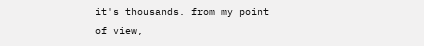it's thousands. from my point of view,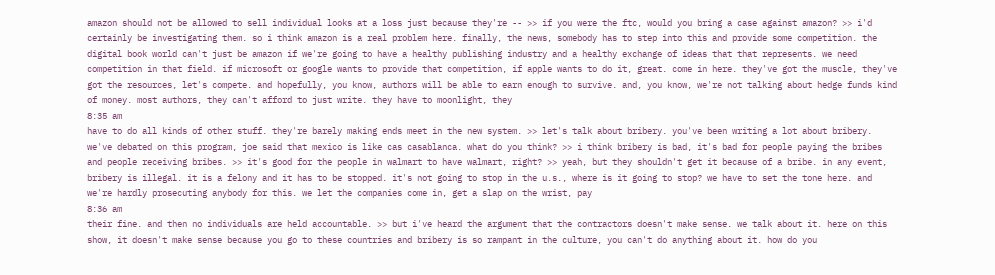amazon should not be allowed to sell individual looks at a loss just because they're -- >> if you were the ftc, would you bring a case against amazon? >> i'd certainly be investigating them. so i think amazon is a real problem here. finally, the news, somebody has to step into this and provide some competition. the digital book world can't just be amazon if we're going to have a healthy publishing industry and a healthy exchange of ideas that that represents. we need competition in that field. if microsoft or google wants to provide that competition, if apple wants to do it, great. come in here. they've got the muscle, they've got the resources, let's compete. and hopefully, you know, authors will be able to earn enough to survive. and, you know, we're not talking about hedge funds kind of money. most authors, they can't afford to just write. they have to moonlight, they
8:35 am
have to do all kinds of other stuff. they're barely making ends meet in the new system. >> let's talk about bribery. you've been writing a lot about bribery. we've debated on this program, joe said that mexico is like cas casablanca. what do you think? >> i think bribery is bad, it's bad for people paying the bribes and people receiving bribes. >> it's good for the people in walmart to have walmart, right? >> yeah, but they shouldn't get it because of a bribe. in any event, bribery is illegal. it is a felony and it has to be stopped. it's not going to stop in the u.s., where is it going to stop? we have to set the tone here. and we're hardly prosecuting anybody for this. we let the companies come in, get a slap on the wrist, pay
8:36 am
their fine. and then no individuals are held accountable. >> but i've heard the argument that the contractors doesn't make sense. we talk about it. here on this show, it doesn't make sense because you go to these countries and bribery is so rampant in the culture, you can't do anything about it. how do you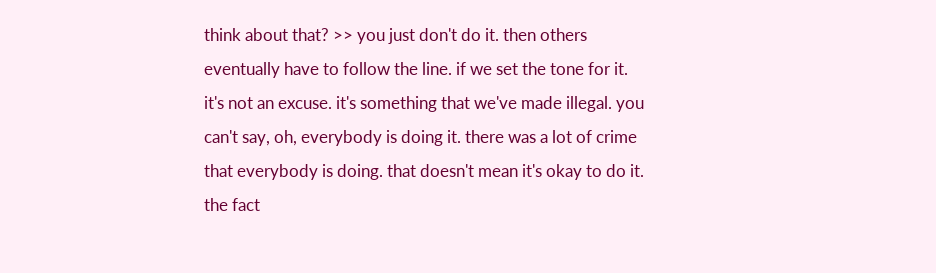think about that? >> you just don't do it. then others eventually have to follow the line. if we set the tone for it. it's not an excuse. it's something that we've made illegal. you can't say, oh, everybody is doing it. there was a lot of crime that everybody is doing. that doesn't mean it's okay to do it. the fact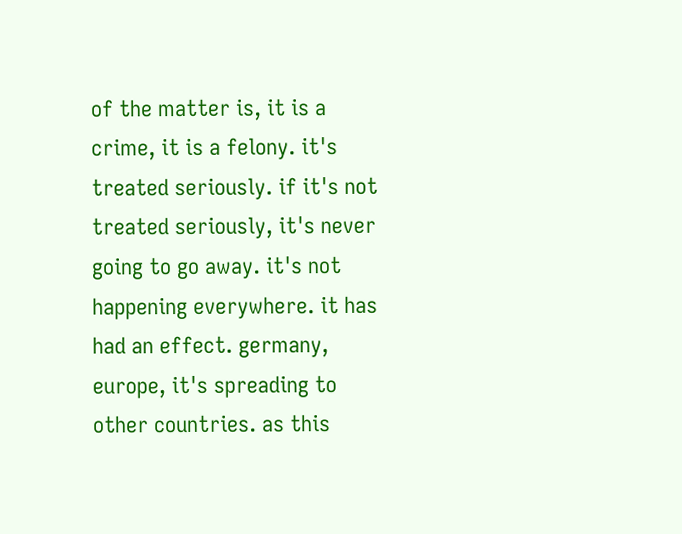of the matter is, it is a crime, it is a felony. it's treated seriously. if it's not treated seriously, it's never going to go away. it's not happening everywhere. it has had an effect. germany, europe, it's spreading to other countries. as this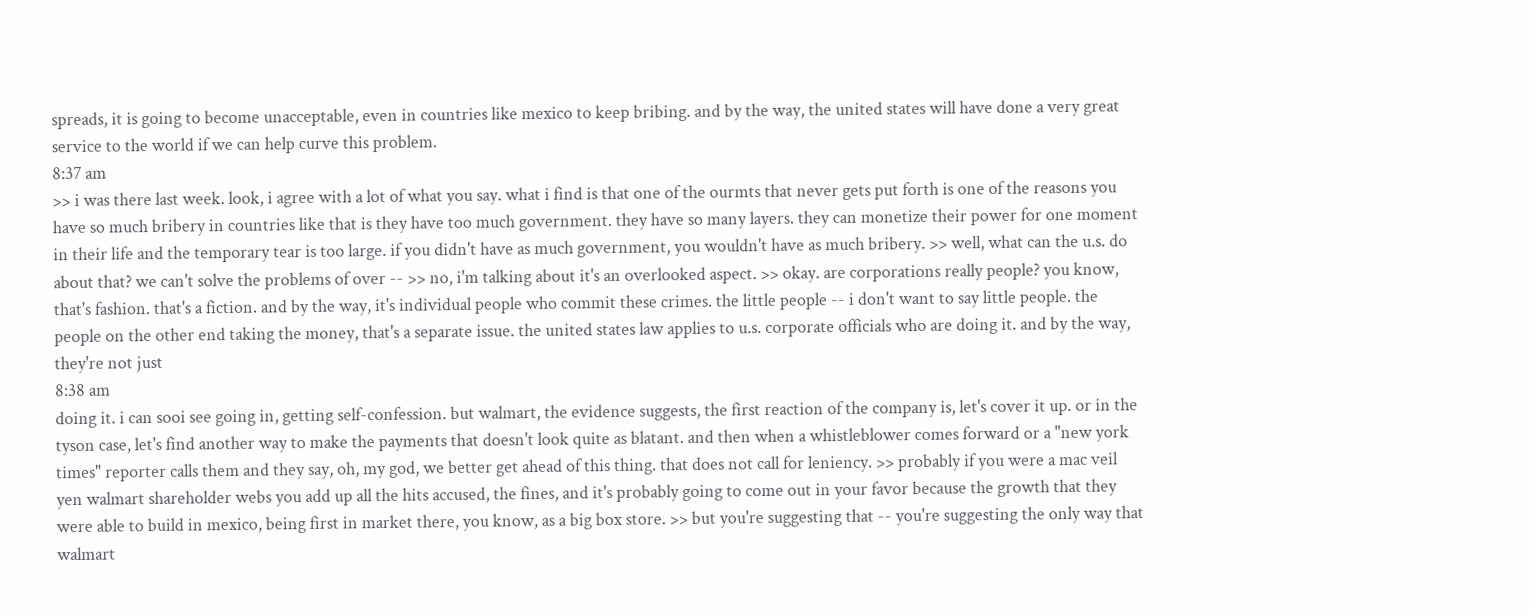spreads, it is going to become unacceptable, even in countries like mexico to keep bribing. and by the way, the united states will have done a very great service to the world if we can help curve this problem.
8:37 am
>> i was there last week. look, i agree with a lot of what you say. what i find is that one of the ourmts that never gets put forth is one of the reasons you have so much bribery in countries like that is they have too much government. they have so many layers. they can monetize their power for one moment in their life and the temporary tear is too large. if you didn't have as much government, you wouldn't have as much bribery. >> well, what can the u.s. do about that? we can't solve the problems of over -- >> no, i'm talking about it's an overlooked aspect. >> okay. are corporations really people? you know, that's fashion. that's a fiction. and by the way, it's individual people who commit these crimes. the little people -- i don't want to say little people. the people on the other end taking the money, that's a separate issue. the united states law applies to u.s. corporate officials who are doing it. and by the way, they're not just
8:38 am
doing it. i can sooi see going in, getting self-confession. but walmart, the evidence suggests, the first reaction of the company is, let's cover it up. or in the tyson case, let's find another way to make the payments that doesn't look quite as blatant. and then when a whistleblower comes forward or a "new york times" reporter calls them and they say, oh, my god, we better get ahead of this thing. that does not call for leniency. >> probably if you were a mac veil yen walmart shareholder webs you add up all the hits accused, the fines, and it's probably going to come out in your favor because the growth that they were able to build in mexico, being first in market there, you know, as a big box store. >> but you're suggesting that -- you're suggesting the only way that walmart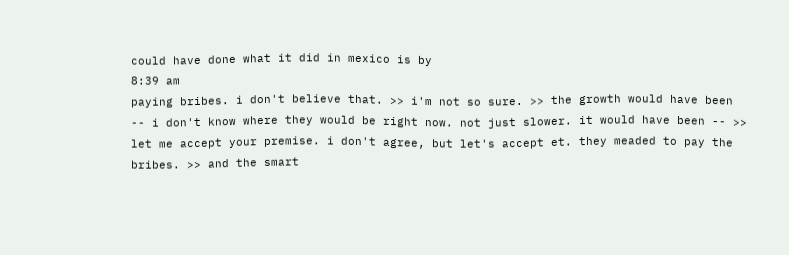could have done what it did in mexico is by
8:39 am
paying bribes. i don't believe that. >> i'm not so sure. >> the growth would have been -- i don't know where they would be right now. not just slower. it would have been -- >> let me accept your premise. i don't agree, but let's accept et. they meaded to pay the bribes. >> and the smart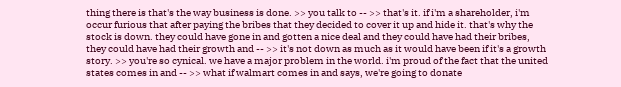thing there is that's the way business is done. >> you talk to -- >> that's it. if i'm a shareholder, i'm occur furious that after paying the bribes that they decided to cover it up and hide it. that's why the stock is down. they could have gone in and gotten a nice deal and they could have had their bribes, they could have had their growth and -- >> it's not down as much as it would have been if it's a growth story. >> you're so cynical. we have a major problem in the world. i'm proud of the fact that the united states comes in and -- >> what if walmart comes in and says, we're going to donate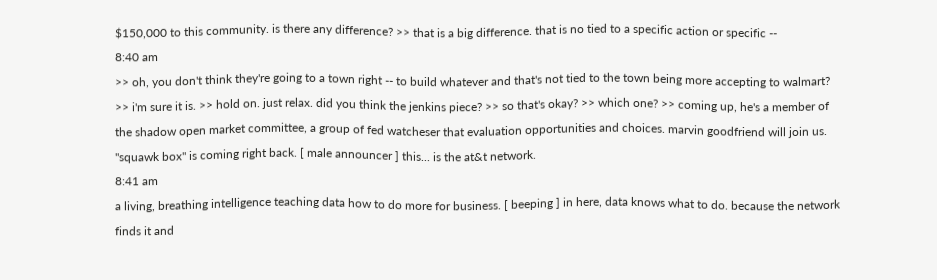$150,000 to this community. is there any difference? >> that is a big difference. that is no tied to a specific action or specific --
8:40 am
>> oh, you don't think they're going to a town right -- to build whatever and that's not tied to the town being more accepting to walmart? >> i'm sure it is. >> hold on. just relax. did you think the jenkins piece? >> so that's okay? >> which one? >> coming up, he's a member of the shadow open market committee, a group of fed watcheser that evaluation opportunities and choices. marvin goodfriend will join us. "squawk box" is coming right back. [ male announcer ] this... is the at&t network.
8:41 am
a living, breathing intelligence teaching data how to do more for business. [ beeping ] in here, data knows what to do. because the network finds it and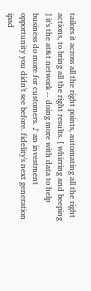tailors it across all the right points, automating all the right actions, to bring all the right results. [ whirring and beeping ] it's the at&t network -- doing more with data to help business do more for customers. ♪ an investment opportunity you didn't see before. fidelity's next generation ipad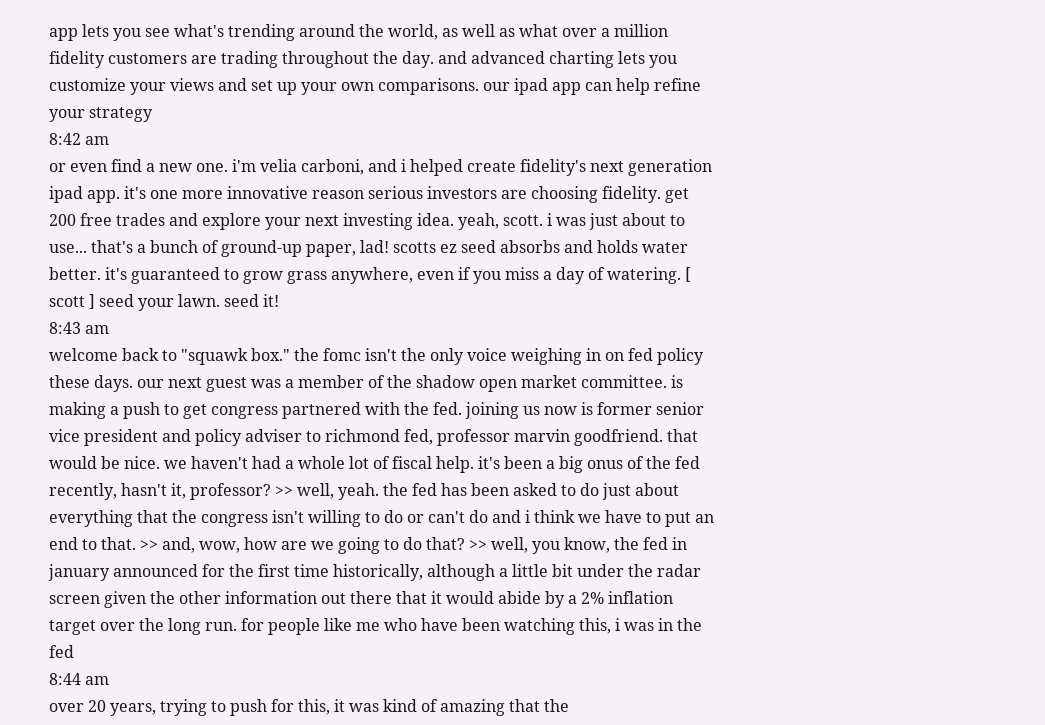app lets you see what's trending around the world, as well as what over a million fidelity customers are trading throughout the day. and advanced charting lets you customize your views and set up your own comparisons. our ipad app can help refine your strategy
8:42 am
or even find a new one. i'm velia carboni, and i helped create fidelity's next generation ipad app. it's one more innovative reason serious investors are choosing fidelity. get 200 free trades and explore your next investing idea. yeah, scott. i was just about to use... that's a bunch of ground-up paper, lad! scotts ez seed absorbs and holds water better. it's guaranteed to grow grass anywhere, even if you miss a day of watering. [ scott ] seed your lawn. seed it!
8:43 am
welcome back to "squawk box." the fomc isn't the only voice weighing in on fed policy these days. our next guest was a member of the shadow open market committee. is making a push to get congress partnered with the fed. joining us now is former senior vice president and policy adviser to richmond fed, professor marvin goodfriend. that would be nice. we haven't had a whole lot of fiscal help. it's been a big onus of the fed recently, hasn't it, professor? >> well, yeah. the fed has been asked to do just about everything that the congress isn't willing to do or can't do and i think we have to put an end to that. >> and, wow, how are we going to do that? >> well, you know, the fed in january announced for the first time historically, although a little bit under the radar screen given the other information out there that it would abide by a 2% inflation target over the long run. for people like me who have been watching this, i was in the fed
8:44 am
over 20 years, trying to push for this, it was kind of amazing that the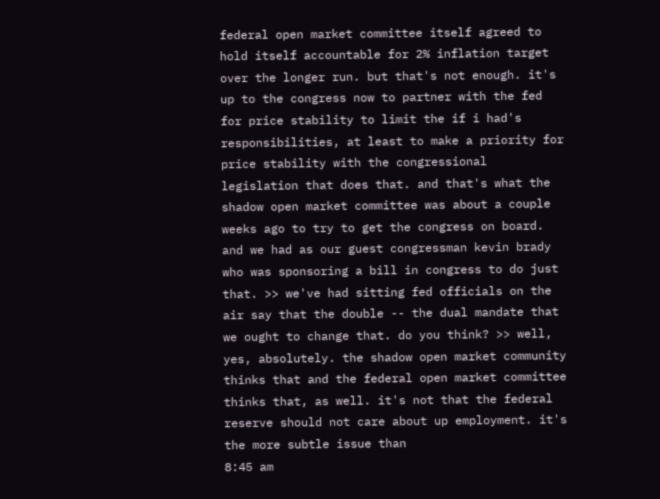federal open market committee itself agreed to hold itself accountable for 2% inflation target over the longer run. but that's not enough. it's up to the congress now to partner with the fed for price stability to limit the if i had's responsibilities, at least to make a priority for price stability with the congressional legislation that does that. and that's what the shadow open market committee was about a couple weeks ago to try to get the congress on board. and we had as our guest congressman kevin brady who was sponsoring a bill in congress to do just that. >> we've had sitting fed officials on the air say that the double -- the dual mandate that we ought to change that. do you think? >> well, yes, absolutely. the shadow open market community thinks that and the federal open market committee thinks that, as well. it's not that the federal reserve should not care about up employment. it's the more subtle issue than
8:45 am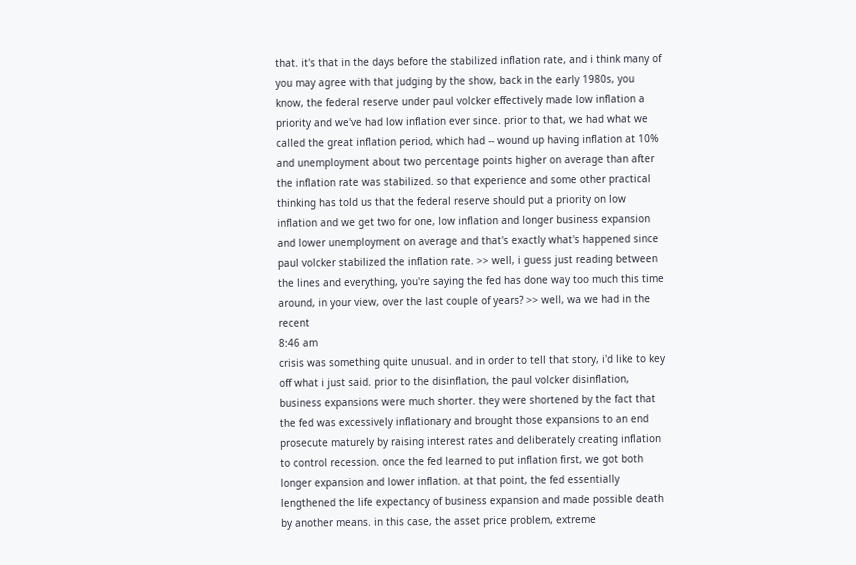that. it's that in the days before the stabilized inflation rate, and i think many of you may agree with that judging by the show, back in the early 1980s, you know, the federal reserve under paul volcker effectively made low inflation a priority and we've had low inflation ever since. prior to that, we had what we called the great inflation period, which had -- wound up having inflation at 10% and unemployment about two percentage points higher on average than after the inflation rate was stabilized. so that experience and some other practical thinking has told us that the federal reserve should put a priority on low inflation and we get two for one, low inflation and longer business expansion and lower unemployment on average and that's exactly what's happened since paul volcker stabilized the inflation rate. >> well, i guess just reading between the lines and everything, you're saying the fed has done way too much this time around, in your view, over the last couple of years? >> well, wa we had in the recent
8:46 am
crisis was something quite unusual. and in order to tell that story, i'd like to key off what i just said. prior to the disinflation, the paul volcker disinflation, business expansions were much shorter. they were shortened by the fact that the fed was excessively inflationary and brought those expansions to an end prosecute maturely by raising interest rates and deliberately creating inflation to control recession. once the fed learned to put inflation first, we got both longer expansion and lower inflation. at that point, the fed essentially lengthened the life expectancy of business expansion and made possible death by another means. in this case, the asset price problem, extreme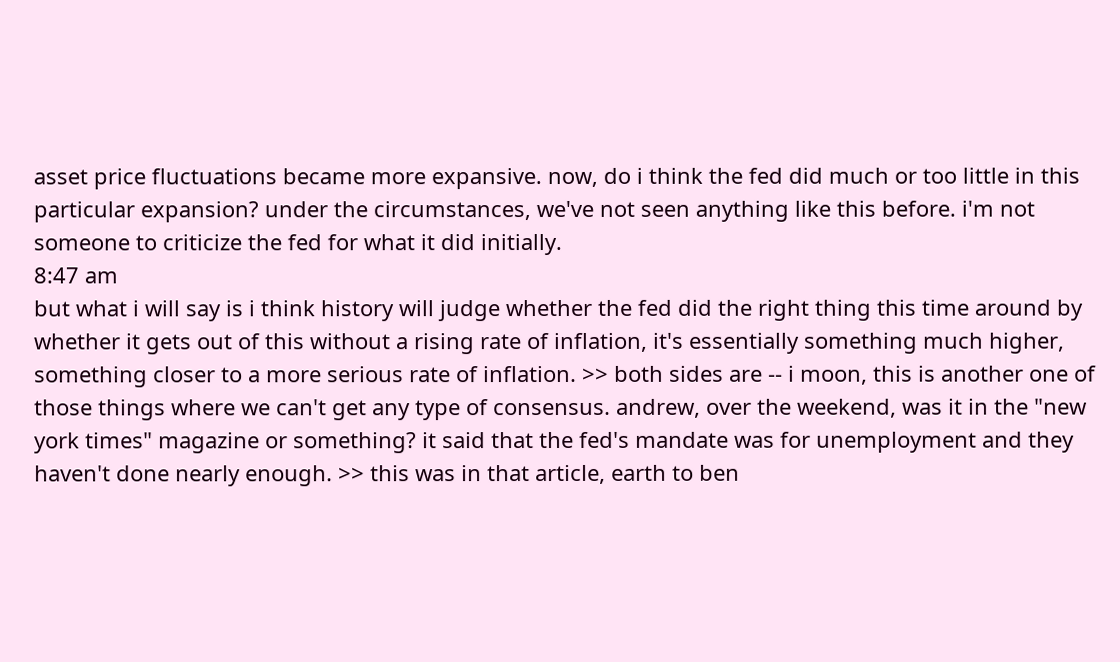asset price fluctuations became more expansive. now, do i think the fed did much or too little in this particular expansion? under the circumstances, we've not seen anything like this before. i'm not someone to criticize the fed for what it did initially.
8:47 am
but what i will say is i think history will judge whether the fed did the right thing this time around by whether it gets out of this without a rising rate of inflation, it's essentially something much higher, something closer to a more serious rate of inflation. >> both sides are -- i moon, this is another one of those things where we can't get any type of consensus. andrew, over the weekend, was it in the "new york times" magazine or something? it said that the fed's mandate was for unemployment and they haven't done nearly enough. >> this was in that article, earth to ben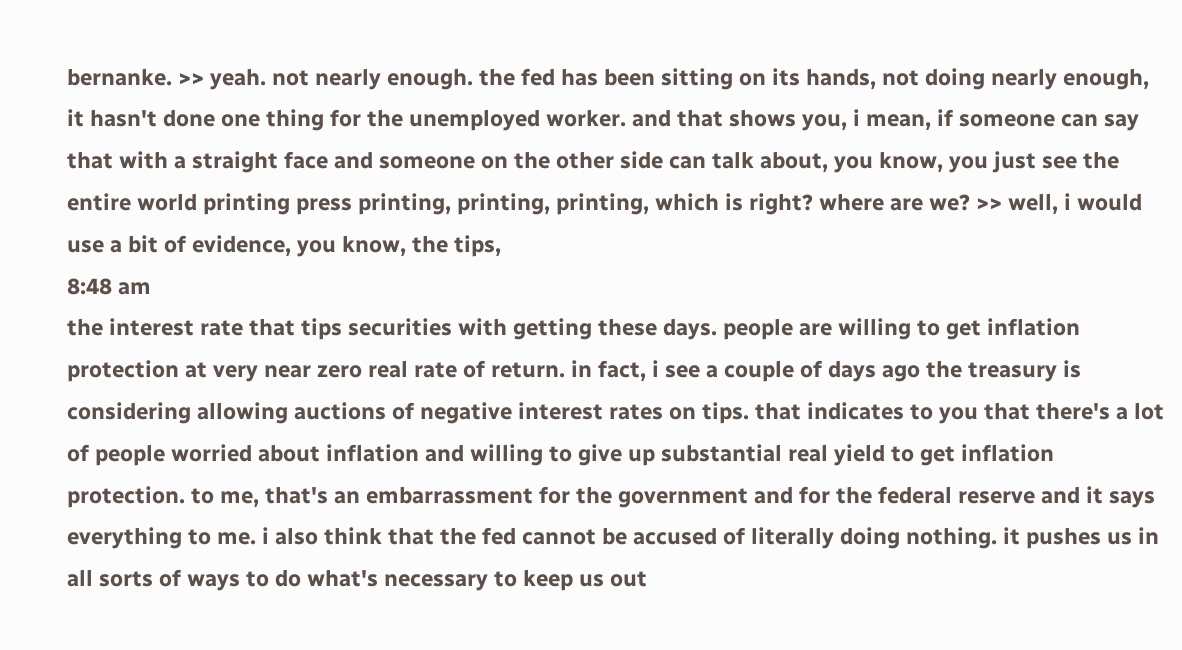bernanke. >> yeah. not nearly enough. the fed has been sitting on its hands, not doing nearly enough, it hasn't done one thing for the unemployed worker. and that shows you, i mean, if someone can say that with a straight face and someone on the other side can talk about, you know, you just see the entire world printing press printing, printing, printing, which is right? where are we? >> well, i would use a bit of evidence, you know, the tips,
8:48 am
the interest rate that tips securities with getting these days. people are willing to get inflation protection at very near zero real rate of return. in fact, i see a couple of days ago the treasury is considering allowing auctions of negative interest rates on tips. that indicates to you that there's a lot of people worried about inflation and willing to give up substantial real yield to get inflation protection. to me, that's an embarrassment for the government and for the federal reserve and it says everything to me. i also think that the fed cannot be accused of literally doing nothing. it pushes us in all sorts of ways to do what's necessary to keep us out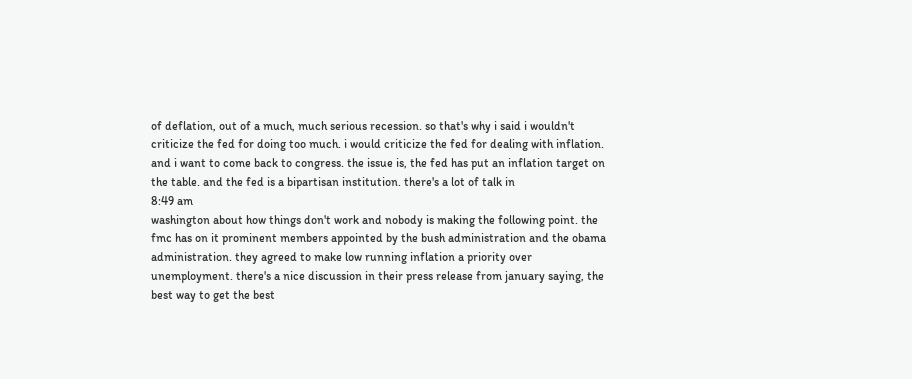of deflation, out of a much, much serious recession. so that's why i said i wouldn't criticize the fed for doing too much. i would criticize the fed for dealing with inflation. and i want to come back to congress. the issue is, the fed has put an inflation target on the table. and the fed is a bipartisan institution. there's a lot of talk in
8:49 am
washington about how things don't work and nobody is making the following point. the fmc has on it prominent members appointed by the bush administration and the obama administration. they agreed to make low running inflation a priority over unemployment. there's a nice discussion in their press release from january saying, the best way to get the best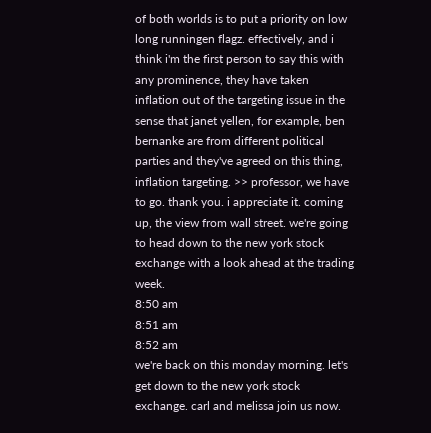of both worlds is to put a priority on low long runningen flagz. effectively, and i think i'm the first person to say this with any prominence, they have taken inflation out of the targeting issue in the sense that janet yellen, for example, ben bernanke are from different political parties and they've agreed on this thing, inflation targeting. >> professor, we have to go. thank you. i appreciate it. coming up, the view from wall street. we're going to head down to the new york stock exchange with a look ahead at the trading week.
8:50 am
8:51 am
8:52 am
we're back on this monday morning. let's get down to the new york stock exchange. carl and melissa join us now.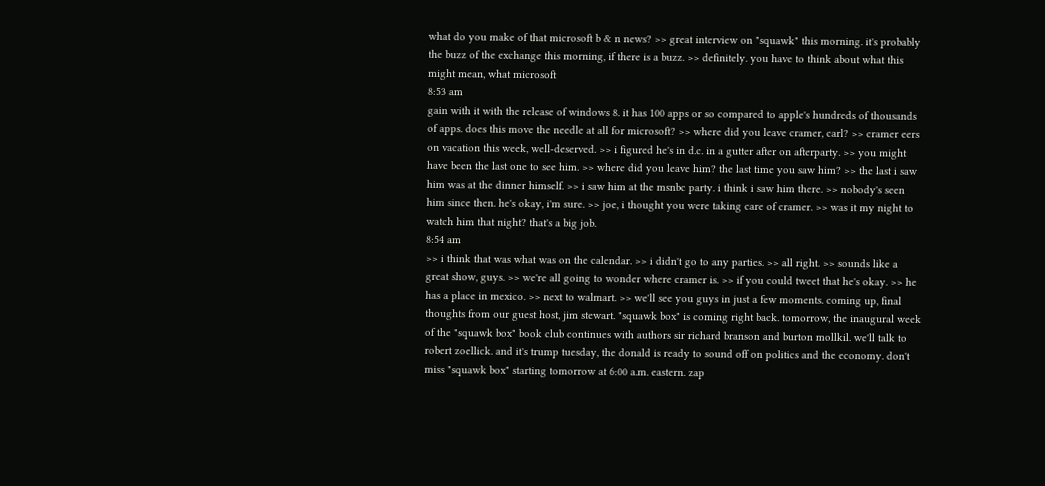what do you make of that microsoft b & n news? >> great interview on "squawk" this morning. it's probably the buzz of the exchange this morning, if there is a buzz. >> definitely. you have to think about what this might mean, what microsoft
8:53 am
gain with it with the release of windows 8. it has 100 apps or so compared to apple's hundreds of thousands of apps. does this move the needle at all for microsoft? >> where did you leave cramer, carl? >> cramer eers on vacation this week, well-deserved. >> i figured he's in d.c. in a gutter after on afterparty. >> you might have been the last one to see him. >> where did you leave him? the last time you saw him? >> the last i saw him was at the dinner himself. >> i saw him at the msnbc party. i think i saw him there. >> nobody's seen him since then. he's okay, i'm sure. >> joe, i thought you were taking care of cramer. >> was it my night to watch him that night? that's a big job.
8:54 am
>> i think that was what was on the calendar. >> i didn't go to any parties. >> all right. >> sounds like a great show, guys. >> we're all going to wonder where cramer is. >> if you could tweet that he's okay. >> he has a place in mexico. >> next to walmart. >> we'll see you guys in just a few moments. coming up, final thoughts from our guest host, jim stewart. "squawk box" is coming right back. tomorrow, the inaugural week of the "squawk box" book club continues with authors sir richard branson and burton mollkil. we'll talk to robert zoellick. and it's trump tuesday, the donald is ready to sound off on politics and the economy. don't miss "squawk box" starting tomorrow at 6:00 a.m. eastern. zap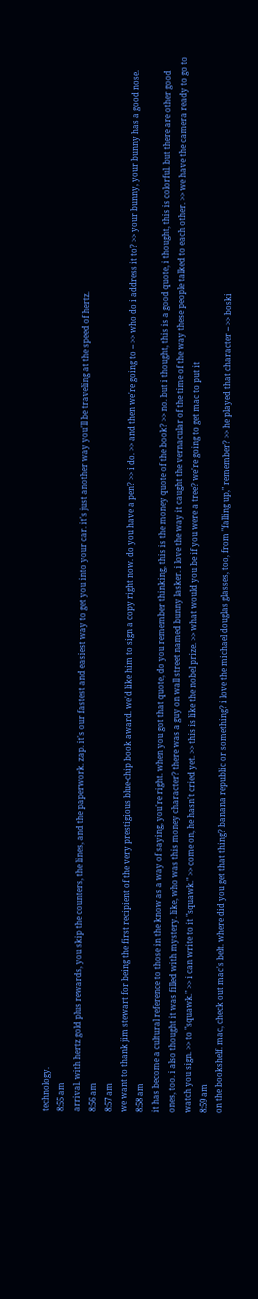technology.
8:55 am
arrival. with hertz gold plus rewards, you skip the counters, the lines, and the paperwork. zap. it's our fastest and easiest way to get you into your car. it's just another way you'll be traveling at the speed of hertz.
8:56 am
8:57 am
we want to thank jim stewart for being the first recipient of the very prestigious blue-chip book award. we'd like him to sign a copy right now. do you have a pen? >> i do. >> and then we're going to -- >> who do i address it to? >> your bunny, your bunny has a good nose.
8:58 am
it has become a cultural reference to those in the know as a way of saying, you're right. when you got that quote, do you remember thinking, this is the money quote of the book? >> no. but i thought, this is a good quote, i thought, this is colorful. but there are other good ones, too. i also thought it was filled with mystery. like, who was this money character? there was a guy on wall street named bunny lasker. i love the way it caught the vernacular of the time of the way these people talked to each other. >> we have the camera ready to go to watch you sign. >> to "squawk." >> i can write to it "squawk." >> come on, he hasn't cried yet. >> this is like the nobel prize. >> what would you be if you were a tree? we're going to get mac to put it
8:59 am
on the bookshelf. mac, check out mac's belt. where did you get that thing? banana republic or something? i love the michael douglas glasses, too, from "falling up," remember? >> he played that character -- >> boski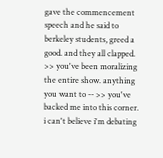gave the commencement speech and he said to berkeley students, greed a good. and they all clapped. >> you've been moralizing the entire show. anything you want to -- >> you've backed me into this corner. i can't believe i'm debating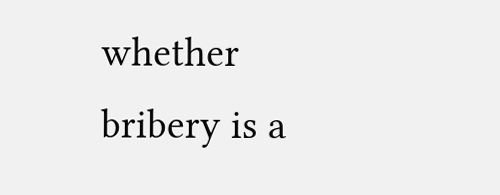whether bribery is a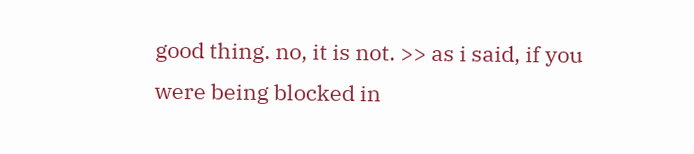good thing. no, it is not. >> as i said, if you were being blocked in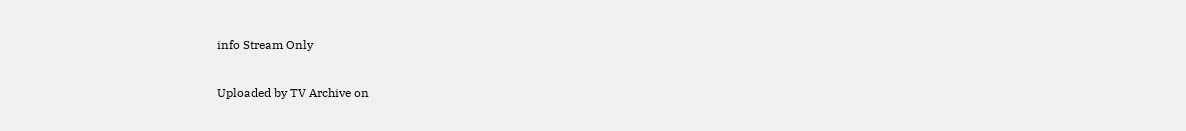info Stream Only

Uploaded by TV Archive on